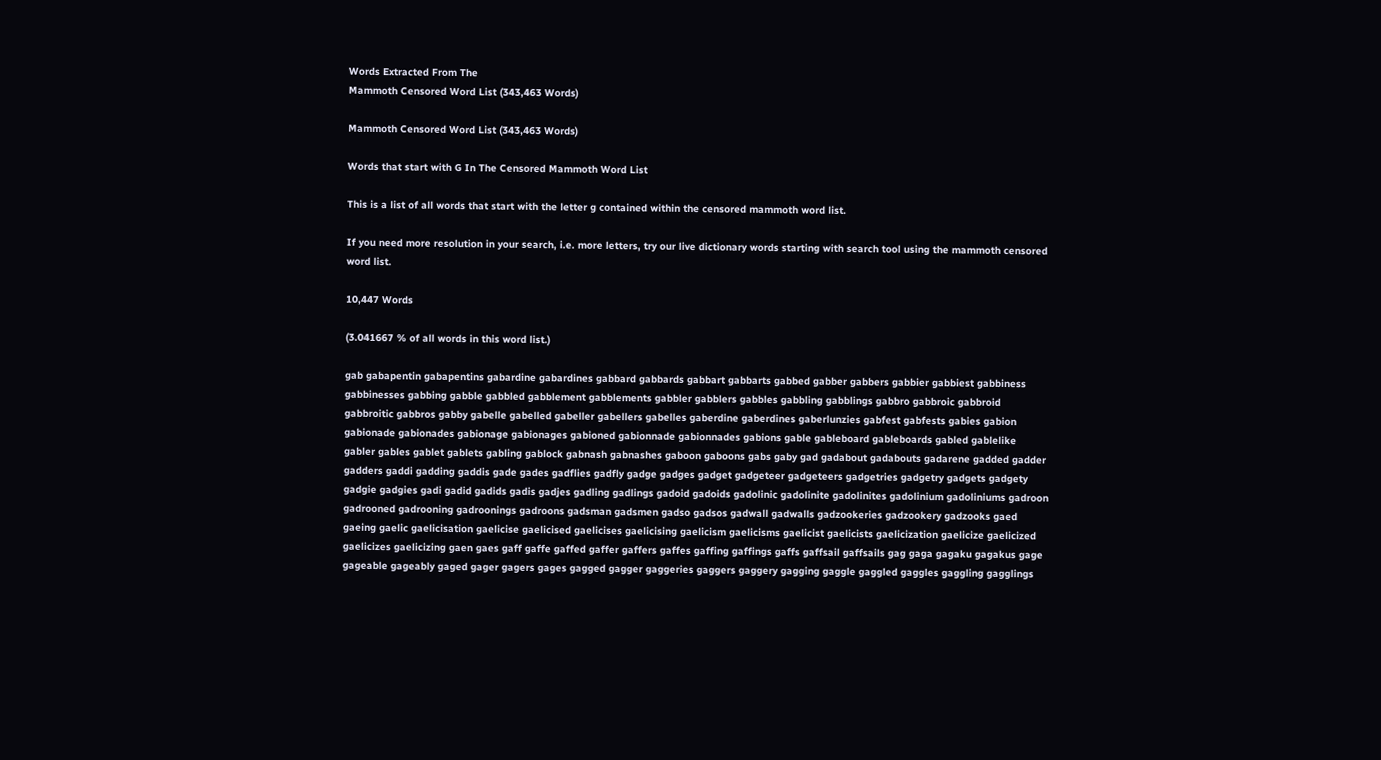Words Extracted From The
Mammoth Censored Word List (343,463 Words)

Mammoth Censored Word List (343,463 Words)

Words that start with G In The Censored Mammoth Word List

This is a list of all words that start with the letter g contained within the censored mammoth word list.

If you need more resolution in your search, i.e. more letters, try our live dictionary words starting with search tool using the mammoth censored word list.

10,447 Words

(3.041667 % of all words in this word list.)

gab gabapentin gabapentins gabardine gabardines gabbard gabbards gabbart gabbarts gabbed gabber gabbers gabbier gabbiest gabbiness gabbinesses gabbing gabble gabbled gabblement gabblements gabbler gabblers gabbles gabbling gabblings gabbro gabbroic gabbroid gabbroitic gabbros gabby gabelle gabelled gabeller gabellers gabelles gaberdine gaberdines gaberlunzies gabfest gabfests gabies gabion gabionade gabionades gabionage gabionages gabioned gabionnade gabionnades gabions gable gableboard gableboards gabled gablelike gabler gables gablet gablets gabling gablock gabnash gabnashes gaboon gaboons gabs gaby gad gadabout gadabouts gadarene gadded gadder gadders gaddi gadding gaddis gade gades gadflies gadfly gadge gadges gadget gadgeteer gadgeteers gadgetries gadgetry gadgets gadgety gadgie gadgies gadi gadid gadids gadis gadjes gadling gadlings gadoid gadoids gadolinic gadolinite gadolinites gadolinium gadoliniums gadroon gadrooned gadrooning gadroonings gadroons gadsman gadsmen gadso gadsos gadwall gadwalls gadzookeries gadzookery gadzooks gaed gaeing gaelic gaelicisation gaelicise gaelicised gaelicises gaelicising gaelicism gaelicisms gaelicist gaelicists gaelicization gaelicize gaelicized gaelicizes gaelicizing gaen gaes gaff gaffe gaffed gaffer gaffers gaffes gaffing gaffings gaffs gaffsail gaffsails gag gaga gagaku gagakus gage gageable gageably gaged gager gagers gages gagged gagger gaggeries gaggers gaggery gagging gaggle gaggled gaggles gaggling gagglings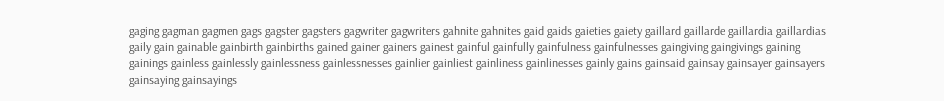gaging gagman gagmen gags gagster gagsters gagwriter gagwriters gahnite gahnites gaid gaids gaieties gaiety gaillard gaillarde gaillardia gaillardias gaily gain gainable gainbirth gainbirths gained gainer gainers gainest gainful gainfully gainfulness gainfulnesses gaingiving gaingivings gaining gainings gainless gainlessly gainlessness gainlessnesses gainlier gainliest gainliness gainlinesses gainly gains gainsaid gainsay gainsayer gainsayers gainsaying gainsayings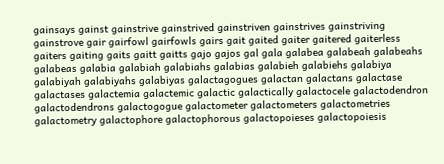gainsays gainst gainstrive gainstrived gainstriven gainstrives gainstriving gainstrove gair gairfowl gairfowls gairs gait gaited gaiter gaitered gaiterless gaiters gaiting gaits gaitt gaitts gajo gajos gal gala galabea galabeah galabeahs galabeas galabia galabiah galabiahs galabias galabieh galabiehs galabiya galabiyah galabiyahs galabiyas galactagogues galactan galactans galactase galactases galactemia galactemic galactic galactically galactocele galactodendron galactodendrons galactogogue galactometer galactometers galactometries galactometry galactophore galactophorous galactopoieses galactopoiesis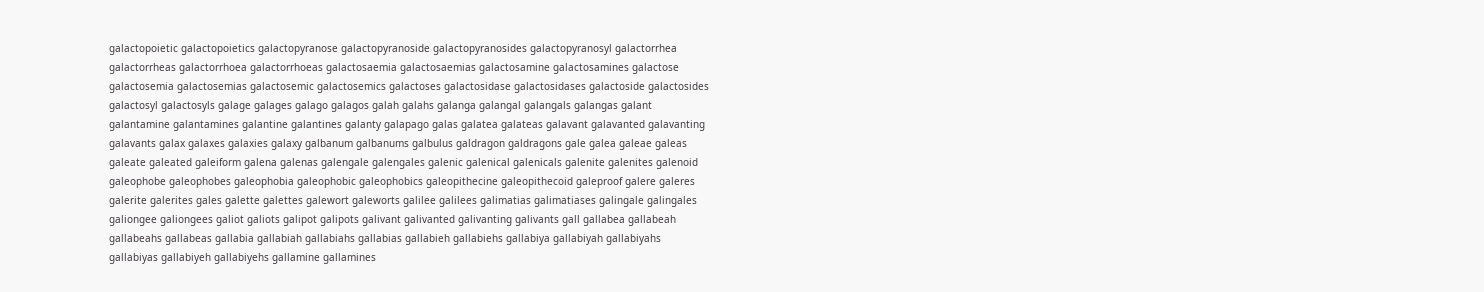galactopoietic galactopoietics galactopyranose galactopyranoside galactopyranosides galactopyranosyl galactorrhea galactorrheas galactorrhoea galactorrhoeas galactosaemia galactosaemias galactosamine galactosamines galactose galactosemia galactosemias galactosemic galactosemics galactoses galactosidase galactosidases galactoside galactosides galactosyl galactosyls galage galages galago galagos galah galahs galanga galangal galangals galangas galant galantamine galantamines galantine galantines galanty galapago galas galatea galateas galavant galavanted galavanting galavants galax galaxes galaxies galaxy galbanum galbanums galbulus galdragon galdragons gale galea galeae galeas galeate galeated galeiform galena galenas galengale galengales galenic galenical galenicals galenite galenites galenoid galeophobe galeophobes galeophobia galeophobic galeophobics galeopithecine galeopithecoid galeproof galere galeres galerite galerites gales galette galettes galewort galeworts galilee galilees galimatias galimatiases galingale galingales galiongee galiongees galiot galiots galipot galipots galivant galivanted galivanting galivants gall gallabea gallabeah gallabeahs gallabeas gallabia gallabiah gallabiahs gallabias gallabieh gallabiehs gallabiya gallabiyah gallabiyahs gallabiyas gallabiyeh gallabiyehs gallamine gallamines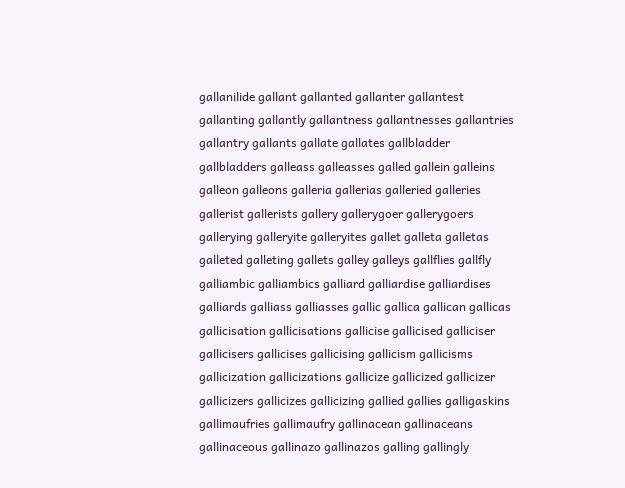gallanilide gallant gallanted gallanter gallantest gallanting gallantly gallantness gallantnesses gallantries gallantry gallants gallate gallates gallbladder gallbladders galleass galleasses galled gallein galleins galleon galleons galleria gallerias galleried galleries gallerist gallerists gallery gallerygoer gallerygoers gallerying galleryite galleryites gallet galleta galletas galleted galleting gallets galley galleys gallflies gallfly galliambic galliambics galliard galliardise galliardises galliards galliass galliasses gallic gallica gallican gallicas gallicisation gallicisations gallicise gallicised galliciser gallicisers gallicises gallicising gallicism gallicisms gallicization gallicizations gallicize gallicized gallicizer gallicizers gallicizes gallicizing gallied gallies galligaskins gallimaufries gallimaufry gallinacean gallinaceans gallinaceous gallinazo gallinazos galling gallingly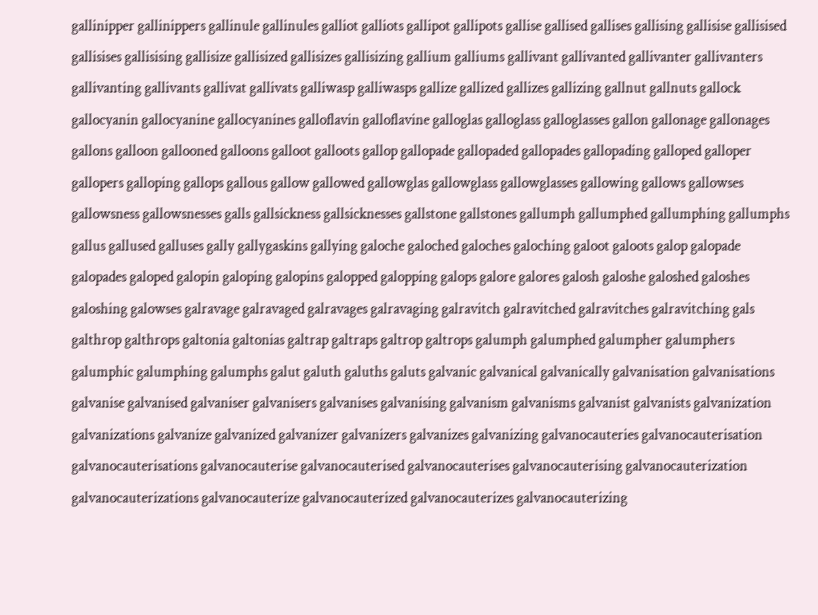gallinipper gallinippers gallinule gallinules galliot galliots gallipot gallipots gallise gallised gallises gallising gallisise gallisised gallisises gallisising gallisize gallisized gallisizes gallisizing gallium galliums gallivant gallivanted gallivanter gallivanters gallivanting gallivants gallivat gallivats galliwasp galliwasps gallize gallized gallizes gallizing gallnut gallnuts gallock gallocyanin gallocyanine gallocyanines galloflavin galloflavine galloglas galloglass galloglasses gallon gallonage gallonages gallons galloon gallooned galloons galloot galloots gallop gallopade gallopaded gallopades gallopading galloped galloper gallopers galloping gallops gallous gallow gallowed gallowglas gallowglass gallowglasses gallowing gallows gallowses gallowsness gallowsnesses galls gallsickness gallsicknesses gallstone gallstones gallumph gallumphed gallumphing gallumphs gallus gallused galluses gally gallygaskins gallying galoche galoched galoches galoching galoot galoots galop galopade galopades galoped galopin galoping galopins galopped galopping galops galore galores galosh galoshe galoshed galoshes galoshing galowses galravage galravaged galravages galravaging galravitch galravitched galravitches galravitching gals galthrop galthrops galtonia galtonias galtrap galtraps galtrop galtrops galumph galumphed galumpher galumphers galumphic galumphing galumphs galut galuth galuths galuts galvanic galvanical galvanically galvanisation galvanisations galvanise galvanised galvaniser galvanisers galvanises galvanising galvanism galvanisms galvanist galvanists galvanization galvanizations galvanize galvanized galvanizer galvanizers galvanizes galvanizing galvanocauteries galvanocauterisation galvanocauterisations galvanocauterise galvanocauterised galvanocauterises galvanocauterising galvanocauterization galvanocauterizations galvanocauterize galvanocauterized galvanocauterizes galvanocauterizing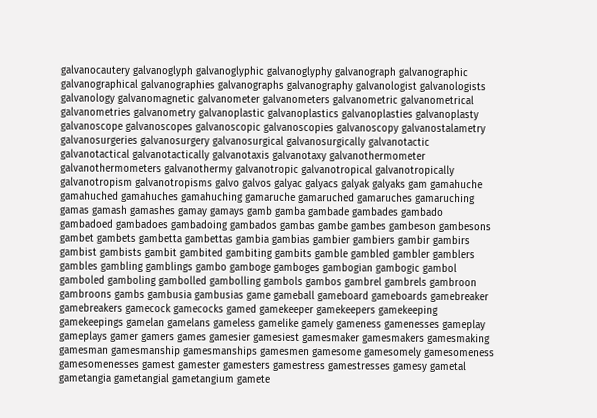galvanocautery galvanoglyph galvanoglyphic galvanoglyphy galvanograph galvanographic galvanographical galvanographies galvanographs galvanography galvanologist galvanologists galvanology galvanomagnetic galvanometer galvanometers galvanometric galvanometrical galvanometries galvanometry galvanoplastic galvanoplastics galvanoplasties galvanoplasty galvanoscope galvanoscopes galvanoscopic galvanoscopies galvanoscopy galvanostalametry galvanosurgeries galvanosurgery galvanosurgical galvanosurgically galvanotactic galvanotactical galvanotactically galvanotaxis galvanotaxy galvanothermometer galvanothermometers galvanothermy galvanotropic galvanotropical galvanotropically galvanotropism galvanotropisms galvo galvos galyac galyacs galyak galyaks gam gamahuche gamahuched gamahuches gamahuching gamaruche gamaruched gamaruches gamaruching gamas gamash gamashes gamay gamays gamb gamba gambade gambades gambado gambadoed gambadoes gambadoing gambados gambas gambe gambes gambeson gambesons gambet gambets gambetta gambettas gambia gambias gambier gambiers gambir gambirs gambist gambists gambit gambited gambiting gambits gamble gambled gambler gamblers gambles gambling gamblings gambo gamboge gamboges gambogian gambogic gambol gamboled gamboling gambolled gambolling gambols gambos gambrel gambrels gambroon gambroons gambs gambusia gambusias game gameball gameboard gameboards gamebreaker gamebreakers gamecock gamecocks gamed gamekeeper gamekeepers gamekeeping gamekeepings gamelan gamelans gameless gamelike gamely gameness gamenesses gameplay gameplays gamer gamers games gamesier gamesiest gamesmaker gamesmakers gamesmaking gamesman gamesmanship gamesmanships gamesmen gamesome gamesomely gamesomeness gamesomenesses gamest gamester gamesters gamestress gamestresses gamesy gametal gametangia gametangial gametangium gamete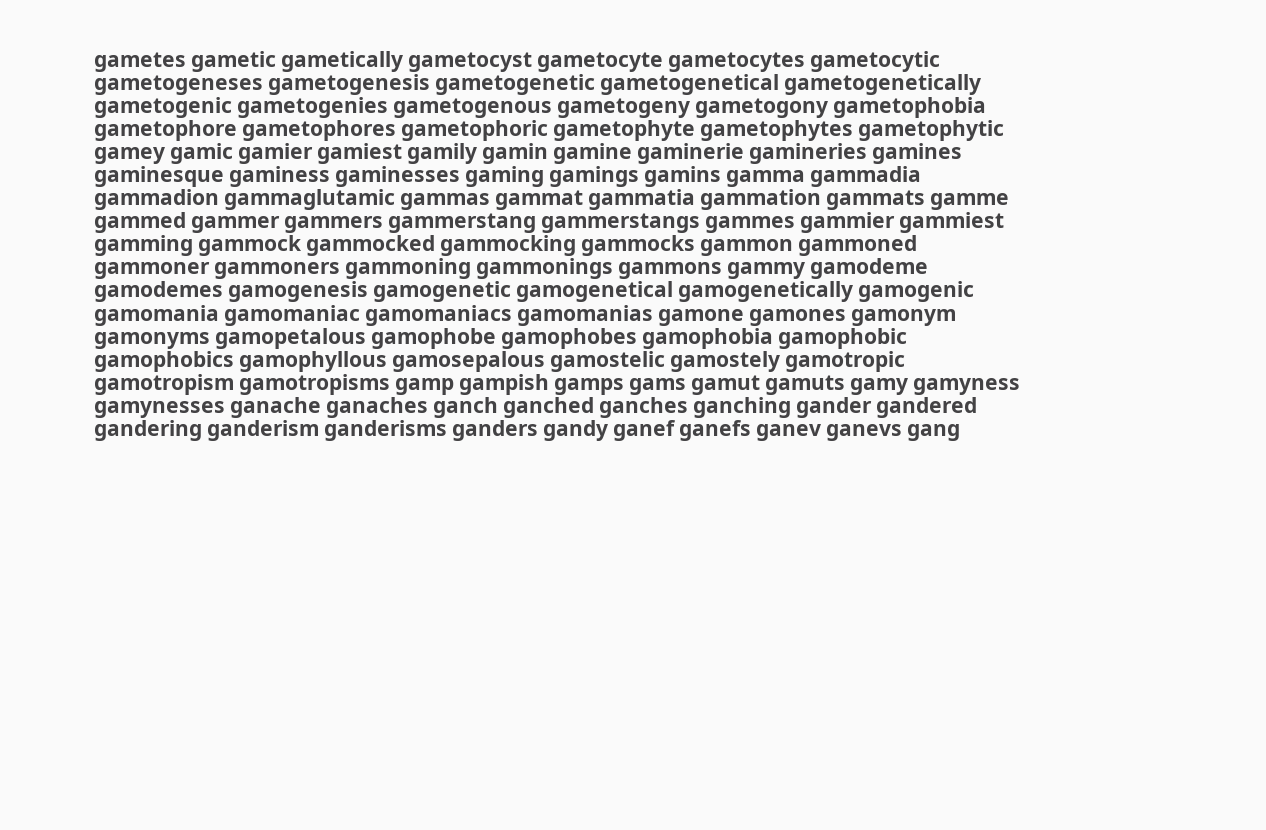gametes gametic gametically gametocyst gametocyte gametocytes gametocytic gametogeneses gametogenesis gametogenetic gametogenetical gametogenetically gametogenic gametogenies gametogenous gametogeny gametogony gametophobia gametophore gametophores gametophoric gametophyte gametophytes gametophytic gamey gamic gamier gamiest gamily gamin gamine gaminerie gamineries gamines gaminesque gaminess gaminesses gaming gamings gamins gamma gammadia gammadion gammaglutamic gammas gammat gammatia gammation gammats gamme gammed gammer gammers gammerstang gammerstangs gammes gammier gammiest gamming gammock gammocked gammocking gammocks gammon gammoned gammoner gammoners gammoning gammonings gammons gammy gamodeme gamodemes gamogenesis gamogenetic gamogenetical gamogenetically gamogenic gamomania gamomaniac gamomaniacs gamomanias gamone gamones gamonym gamonyms gamopetalous gamophobe gamophobes gamophobia gamophobic gamophobics gamophyllous gamosepalous gamostelic gamostely gamotropic gamotropism gamotropisms gamp gampish gamps gams gamut gamuts gamy gamyness gamynesses ganache ganaches ganch ganched ganches ganching gander gandered gandering ganderism ganderisms ganders gandy ganef ganefs ganev ganevs gang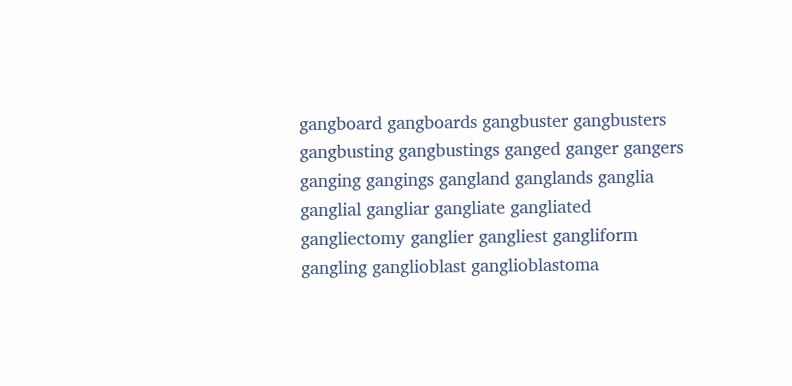gangboard gangboards gangbuster gangbusters gangbusting gangbustings ganged ganger gangers ganging gangings gangland ganglands ganglia ganglial gangliar gangliate gangliated gangliectomy ganglier gangliest gangliform gangling ganglioblast ganglioblastoma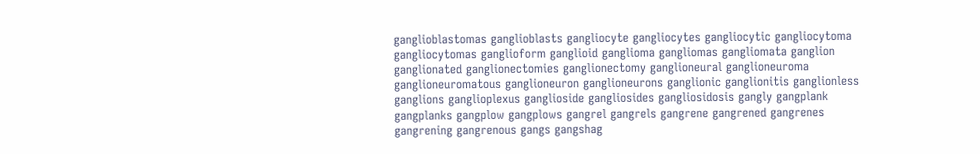ganglioblastomas ganglioblasts gangliocyte gangliocytes gangliocytic gangliocytoma gangliocytomas ganglioform ganglioid ganglioma gangliomas gangliomata ganglion ganglionated ganglionectomies ganglionectomy ganglioneural ganglioneuroma ganglioneuromatous ganglioneuron ganglioneurons ganglionic ganglionitis ganglionless ganglions ganglioplexus ganglioside gangliosides gangliosidosis gangly gangplank gangplanks gangplow gangplows gangrel gangrels gangrene gangrened gangrenes gangrening gangrenous gangs gangshag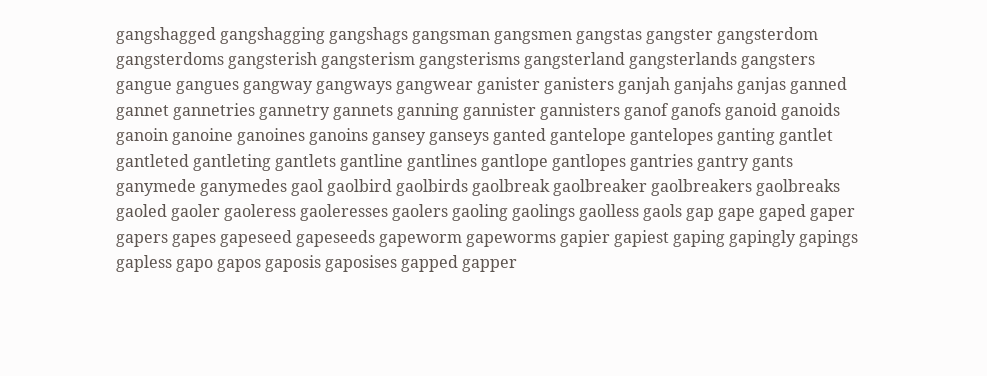gangshagged gangshagging gangshags gangsman gangsmen gangstas gangster gangsterdom gangsterdoms gangsterish gangsterism gangsterisms gangsterland gangsterlands gangsters gangue gangues gangway gangways gangwear ganister ganisters ganjah ganjahs ganjas ganned gannet gannetries gannetry gannets ganning gannister gannisters ganof ganofs ganoid ganoids ganoin ganoine ganoines ganoins gansey ganseys ganted gantelope gantelopes ganting gantlet gantleted gantleting gantlets gantline gantlines gantlope gantlopes gantries gantry gants ganymede ganymedes gaol gaolbird gaolbirds gaolbreak gaolbreaker gaolbreakers gaolbreaks gaoled gaoler gaoleress gaoleresses gaolers gaoling gaolings gaolless gaols gap gape gaped gaper gapers gapes gapeseed gapeseeds gapeworm gapeworms gapier gapiest gaping gapingly gapings gapless gapo gapos gaposis gaposises gapped gapper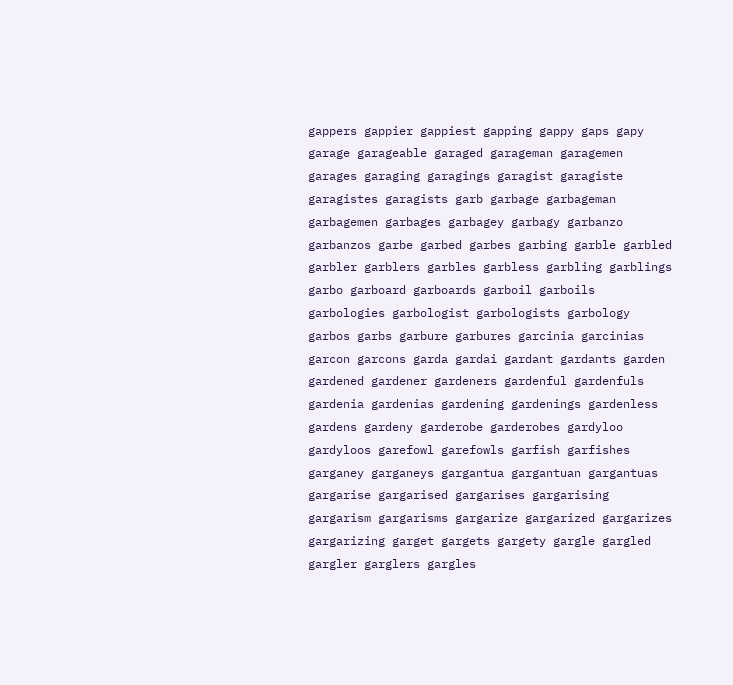gappers gappier gappiest gapping gappy gaps gapy garage garageable garaged garageman garagemen garages garaging garagings garagist garagiste garagistes garagists garb garbage garbageman garbagemen garbages garbagey garbagy garbanzo garbanzos garbe garbed garbes garbing garble garbled garbler garblers garbles garbless garbling garblings garbo garboard garboards garboil garboils garbologies garbologist garbologists garbology garbos garbs garbure garbures garcinia garcinias garcon garcons garda gardai gardant gardants garden gardened gardener gardeners gardenful gardenfuls gardenia gardenias gardening gardenings gardenless gardens gardeny garderobe garderobes gardyloo gardyloos garefowl garefowls garfish garfishes garganey garganeys gargantua gargantuan gargantuas gargarise gargarised gargarises gargarising gargarism gargarisms gargarize gargarized gargarizes gargarizing garget gargets gargety gargle gargled gargler garglers gargles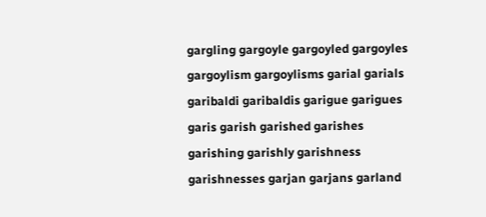gargling gargoyle gargoyled gargoyles gargoylism gargoylisms garial garials garibaldi garibaldis garigue garigues garis garish garished garishes garishing garishly garishness garishnesses garjan garjans garland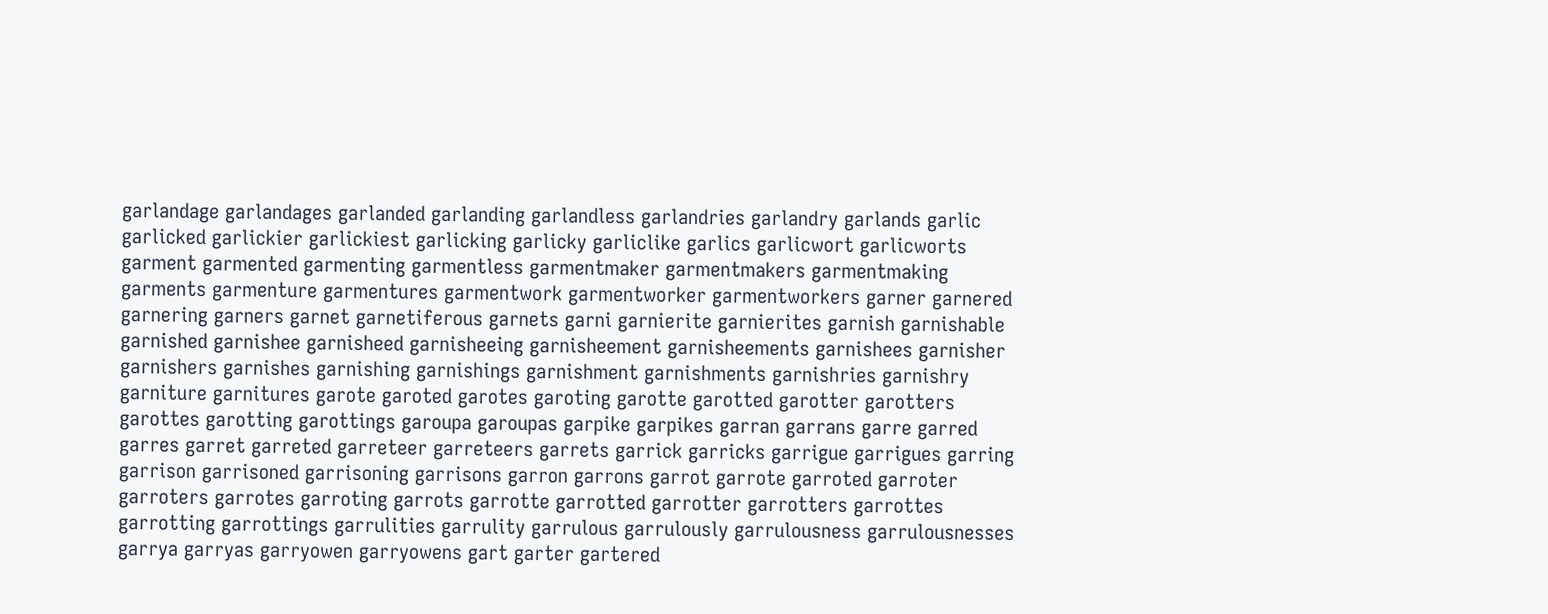garlandage garlandages garlanded garlanding garlandless garlandries garlandry garlands garlic garlicked garlickier garlickiest garlicking garlicky garliclike garlics garlicwort garlicworts garment garmented garmenting garmentless garmentmaker garmentmakers garmentmaking garments garmenture garmentures garmentwork garmentworker garmentworkers garner garnered garnering garners garnet garnetiferous garnets garni garnierite garnierites garnish garnishable garnished garnishee garnisheed garnisheeing garnisheement garnisheements garnishees garnisher garnishers garnishes garnishing garnishings garnishment garnishments garnishries garnishry garniture garnitures garote garoted garotes garoting garotte garotted garotter garotters garottes garotting garottings garoupa garoupas garpike garpikes garran garrans garre garred garres garret garreted garreteer garreteers garrets garrick garricks garrigue garrigues garring garrison garrisoned garrisoning garrisons garron garrons garrot garrote garroted garroter garroters garrotes garroting garrots garrotte garrotted garrotter garrotters garrottes garrotting garrottings garrulities garrulity garrulous garrulously garrulousness garrulousnesses garrya garryas garryowen garryowens gart garter gartered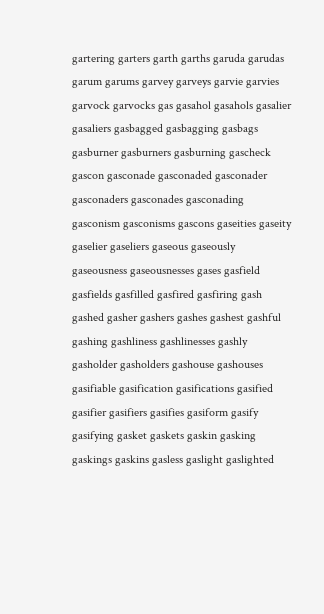gartering garters garth garths garuda garudas garum garums garvey garveys garvie garvies garvock garvocks gas gasahol gasahols gasalier gasaliers gasbagged gasbagging gasbags gasburner gasburners gasburning gascheck gascon gasconade gasconaded gasconader gasconaders gasconades gasconading gasconism gasconisms gascons gaseities gaseity gaselier gaseliers gaseous gaseously gaseousness gaseousnesses gases gasfield gasfields gasfilled gasfired gasfiring gash gashed gasher gashers gashes gashest gashful gashing gashliness gashlinesses gashly gasholder gasholders gashouse gashouses gasifiable gasification gasifications gasified gasifier gasifiers gasifies gasiform gasify gasifying gasket gaskets gaskin gasking gaskings gaskins gasless gaslight gaslighted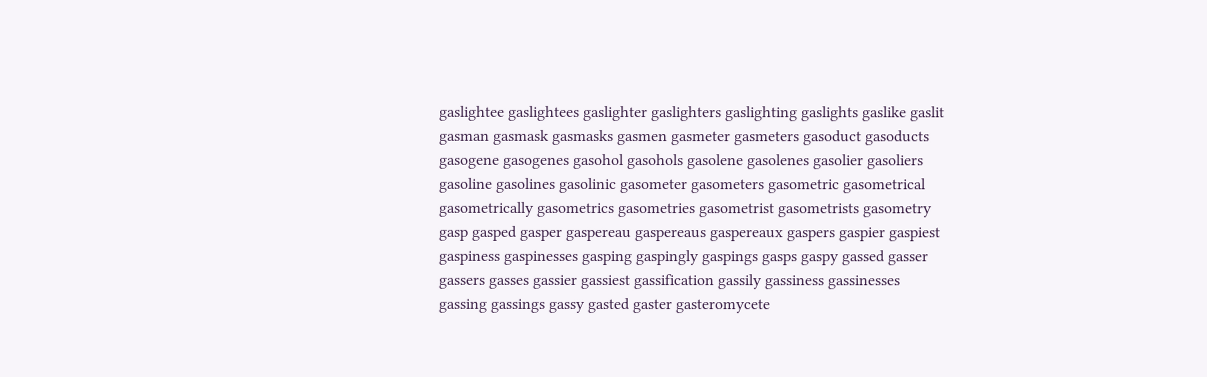gaslightee gaslightees gaslighter gaslighters gaslighting gaslights gaslike gaslit gasman gasmask gasmasks gasmen gasmeter gasmeters gasoduct gasoducts gasogene gasogenes gasohol gasohols gasolene gasolenes gasolier gasoliers gasoline gasolines gasolinic gasometer gasometers gasometric gasometrical gasometrically gasometrics gasometries gasometrist gasometrists gasometry gasp gasped gasper gaspereau gaspereaus gaspereaux gaspers gaspier gaspiest gaspiness gaspinesses gasping gaspingly gaspings gasps gaspy gassed gasser gassers gasses gassier gassiest gassification gassily gassiness gassinesses gassing gassings gassy gasted gaster gasteromycete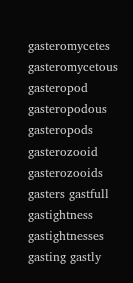gasteromycetes gasteromycetous gasteropod gasteropodous gasteropods gasterozooid gasterozooids gasters gastfull gastightness gastightnesses gasting gastly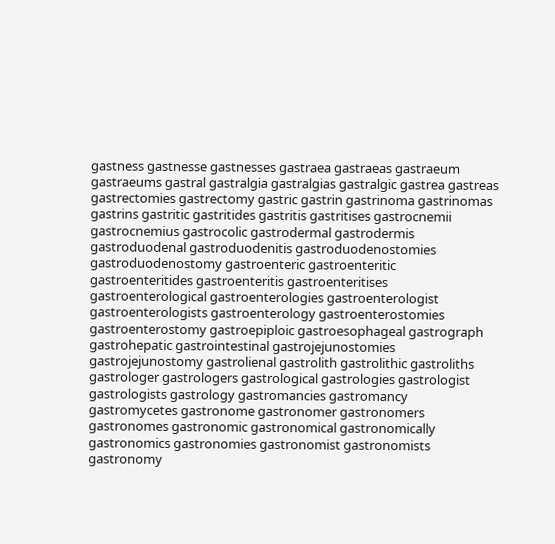gastness gastnesse gastnesses gastraea gastraeas gastraeum gastraeums gastral gastralgia gastralgias gastralgic gastrea gastreas gastrectomies gastrectomy gastric gastrin gastrinoma gastrinomas gastrins gastritic gastritides gastritis gastritises gastrocnemii gastrocnemius gastrocolic gastrodermal gastrodermis gastroduodenal gastroduodenitis gastroduodenostomies gastroduodenostomy gastroenteric gastroenteritic gastroenteritides gastroenteritis gastroenteritises gastroenterological gastroenterologies gastroenterologist gastroenterologists gastroenterology gastroenterostomies gastroenterostomy gastroepiploic gastroesophageal gastrograph gastrohepatic gastrointestinal gastrojejunostomies gastrojejunostomy gastrolienal gastrolith gastrolithic gastroliths gastrologer gastrologers gastrological gastrologies gastrologist gastrologists gastrology gastromancies gastromancy gastromycetes gastronome gastronomer gastronomers gastronomes gastronomic gastronomical gastronomically gastronomics gastronomies gastronomist gastronomists gastronomy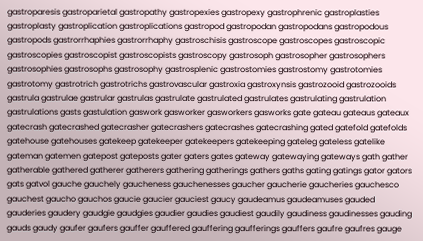gastroparesis gastroparietal gastropathy gastropexies gastropexy gastrophrenic gastroplasties gastroplasty gastroplication gastroplications gastropod gastropodan gastropodans gastropodous gastropods gastrorrhaphies gastrorrhaphy gastroschisis gastroscope gastroscopes gastroscopic gastroscopies gastroscopist gastroscopists gastroscopy gastrosoph gastrosopher gastrosophers gastrosophies gastrosophs gastrosophy gastrosplenic gastrostomies gastrostomy gastrotomies gastrotomy gastrotrich gastrotrichs gastrovascular gastroxia gastroxynsis gastrozooid gastrozooids gastrula gastrulae gastrular gastrulas gastrulate gastrulated gastrulates gastrulating gastrulation gastrulations gasts gastulation gaswork gasworker gasworkers gasworks gate gateau gateaus gateaux gatecrash gatecrashed gatecrasher gatecrashers gatecrashes gatecrashing gated gatefold gatefolds gatehouse gatehouses gatekeep gatekeeper gatekeepers gatekeeping gateleg gateless gatelike gateman gatemen gatepost gateposts gater gaters gates gateway gatewaying gateways gath gather gatherable gathered gatherer gatherers gathering gatherings gathers gaths gating gatings gator gators gats gatvol gauche gauchely gaucheness gauchenesses gaucher gaucherie gaucheries gauchesco gauchest gaucho gauchos gaucie gaucier gauciest gaucy gaudeamus gaudeamuses gauded gauderies gaudery gaudgie gaudgies gaudier gaudies gaudiest gaudily gaudiness gaudinesses gauding gauds gaudy gaufer gaufers gauffer gauffered gauffering gaufferings gauffers gaufre gaufres gauge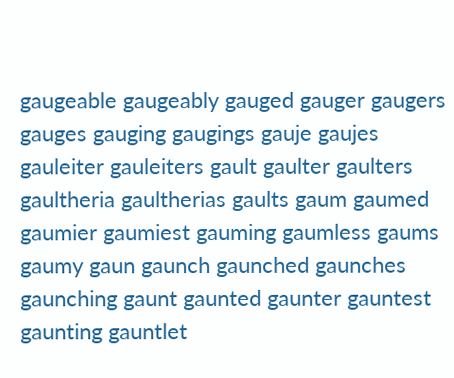gaugeable gaugeably gauged gauger gaugers gauges gauging gaugings gauje gaujes gauleiter gauleiters gault gaulter gaulters gaultheria gaultherias gaults gaum gaumed gaumier gaumiest gauming gaumless gaums gaumy gaun gaunch gaunched gaunches gaunching gaunt gaunted gaunter gauntest gaunting gauntlet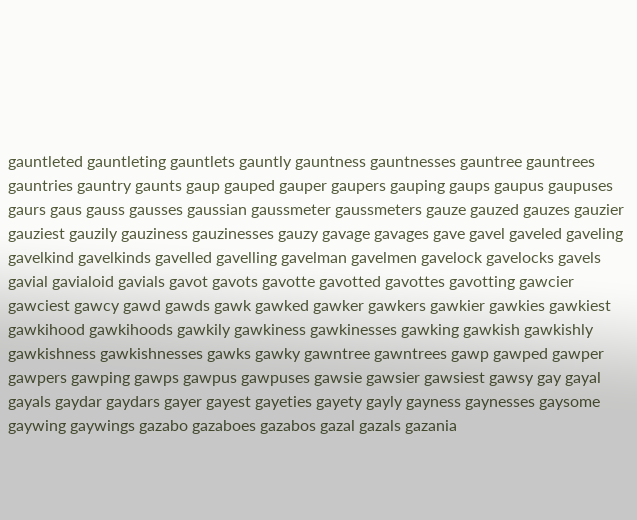gauntleted gauntleting gauntlets gauntly gauntness gauntnesses gauntree gauntrees gauntries gauntry gaunts gaup gauped gauper gaupers gauping gaups gaupus gaupuses gaurs gaus gauss gausses gaussian gaussmeter gaussmeters gauze gauzed gauzes gauzier gauziest gauzily gauziness gauzinesses gauzy gavage gavages gave gavel gaveled gaveling gavelkind gavelkinds gavelled gavelling gavelman gavelmen gavelock gavelocks gavels gavial gavialoid gavials gavot gavots gavotte gavotted gavottes gavotting gawcier gawciest gawcy gawd gawds gawk gawked gawker gawkers gawkier gawkies gawkiest gawkihood gawkihoods gawkily gawkiness gawkinesses gawking gawkish gawkishly gawkishness gawkishnesses gawks gawky gawntree gawntrees gawp gawped gawper gawpers gawping gawps gawpus gawpuses gawsie gawsier gawsiest gawsy gay gayal gayals gaydar gaydars gayer gayest gayeties gayety gayly gayness gaynesses gaysome gaywing gaywings gazabo gazaboes gazabos gazal gazals gazania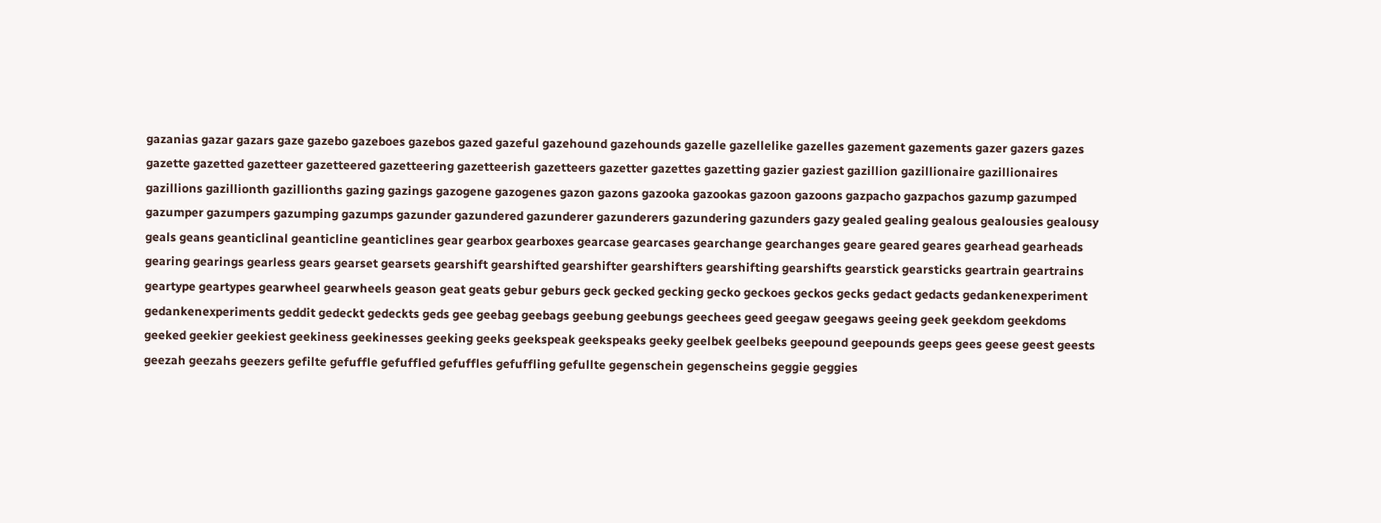gazanias gazar gazars gaze gazebo gazeboes gazebos gazed gazeful gazehound gazehounds gazelle gazellelike gazelles gazement gazements gazer gazers gazes gazette gazetted gazetteer gazetteered gazetteering gazetteerish gazetteers gazetter gazettes gazetting gazier gaziest gazillion gazillionaire gazillionaires gazillions gazillionth gazillionths gazing gazings gazogene gazogenes gazon gazons gazooka gazookas gazoon gazoons gazpacho gazpachos gazump gazumped gazumper gazumpers gazumping gazumps gazunder gazundered gazunderer gazunderers gazundering gazunders gazy gealed gealing gealous gealousies gealousy geals geans geanticlinal geanticline geanticlines gear gearbox gearboxes gearcase gearcases gearchange gearchanges geare geared geares gearhead gearheads gearing gearings gearless gears gearset gearsets gearshift gearshifted gearshifter gearshifters gearshifting gearshifts gearstick gearsticks geartrain geartrains geartype geartypes gearwheel gearwheels geason geat geats gebur geburs geck gecked gecking gecko geckoes geckos gecks gedact gedacts gedankenexperiment gedankenexperiments geddit gedeckt gedeckts geds gee geebag geebags geebung geebungs geechees geed geegaw geegaws geeing geek geekdom geekdoms geeked geekier geekiest geekiness geekinesses geeking geeks geekspeak geekspeaks geeky geelbek geelbeks geepound geepounds geeps gees geese geest geests geezah geezahs geezers gefilte gefuffle gefuffled gefuffles gefuffling gefullte gegenschein gegenscheins geggie geggies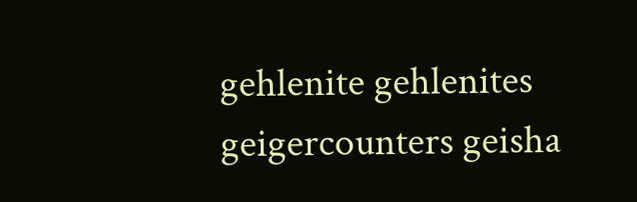gehlenite gehlenites geigercounters geisha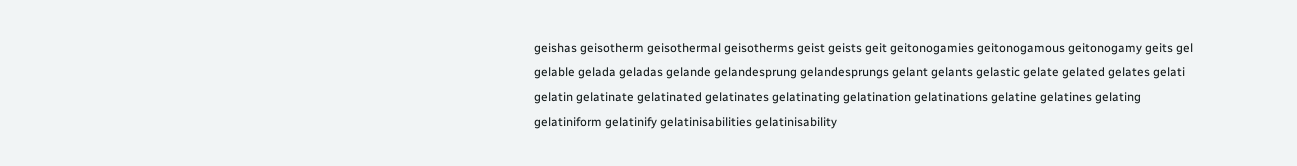geishas geisotherm geisothermal geisotherms geist geists geit geitonogamies geitonogamous geitonogamy geits gel gelable gelada geladas gelande gelandesprung gelandesprungs gelant gelants gelastic gelate gelated gelates gelati gelatin gelatinate gelatinated gelatinates gelatinating gelatination gelatinations gelatine gelatines gelating gelatiniform gelatinify gelatinisabilities gelatinisability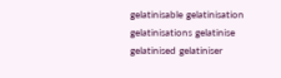gelatinisable gelatinisation gelatinisations gelatinise gelatinised gelatiniser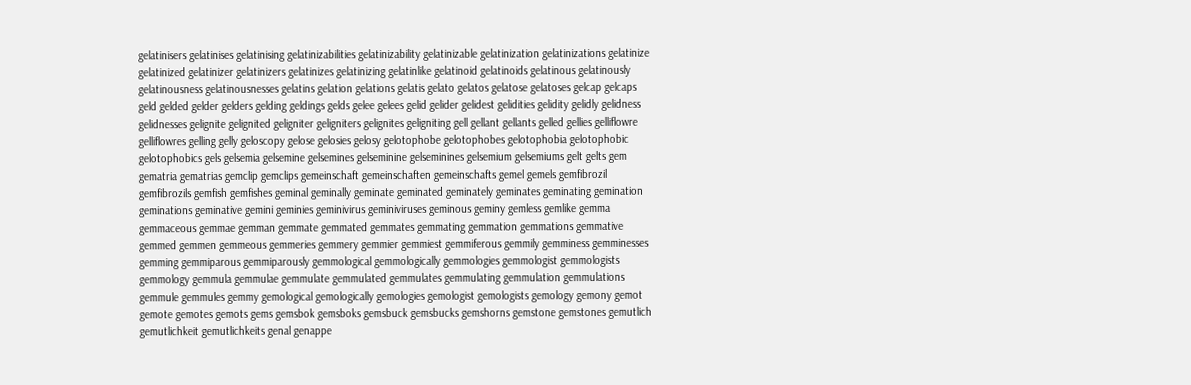gelatinisers gelatinises gelatinising gelatinizabilities gelatinizability gelatinizable gelatinization gelatinizations gelatinize gelatinized gelatinizer gelatinizers gelatinizes gelatinizing gelatinlike gelatinoid gelatinoids gelatinous gelatinously gelatinousness gelatinousnesses gelatins gelation gelations gelatis gelato gelatos gelatose gelatoses gelcap gelcaps geld gelded gelder gelders gelding geldings gelds gelee gelees gelid gelider gelidest gelidities gelidity gelidly gelidness gelidnesses gelignite gelignited geligniter geligniters gelignites geligniting gell gellant gellants gelled gellies gelliflowre gelliflowres gelling gelly geloscopy gelose gelosies gelosy gelotophobe gelotophobes gelotophobia gelotophobic gelotophobics gels gelsemia gelsemine gelsemines gelseminine gelseminines gelsemium gelsemiums gelt gelts gem gematria gematrias gemclip gemclips gemeinschaft gemeinschaften gemeinschafts gemel gemels gemfibrozil gemfibrozils gemfish gemfishes geminal geminally geminate geminated geminately geminates geminating gemination geminations geminative gemini geminies geminivirus geminiviruses geminous geminy gemless gemlike gemma gemmaceous gemmae gemman gemmate gemmated gemmates gemmating gemmation gemmations gemmative gemmed gemmen gemmeous gemmeries gemmery gemmier gemmiest gemmiferous gemmily gemminess gemminesses gemming gemmiparous gemmiparously gemmological gemmologically gemmologies gemmologist gemmologists gemmology gemmula gemmulae gemmulate gemmulated gemmulates gemmulating gemmulation gemmulations gemmule gemmules gemmy gemological gemologically gemologies gemologist gemologists gemology gemony gemot gemote gemotes gemots gems gemsbok gemsboks gemsbuck gemsbucks gemshorns gemstone gemstones gemutlich gemutlichkeit gemutlichkeits genal genappe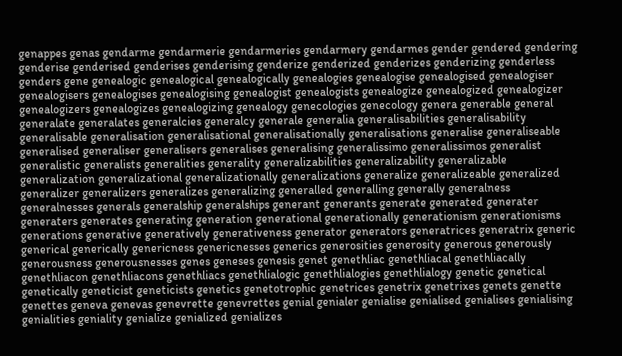genappes genas gendarme gendarmerie gendarmeries gendarmery gendarmes gender gendered gendering genderise genderised genderises genderising genderize genderized genderizes genderizing genderless genders gene genealogic genealogical genealogically genealogies genealogise genealogised genealogiser genealogisers genealogises genealogising genealogist genealogists genealogize genealogized genealogizer genealogizers genealogizes genealogizing genealogy genecologies genecology genera generable general generalate generalates generalcies generalcy generale generalia generalisabilities generalisability generalisable generalisation generalisational generalisationally generalisations generalise generaliseable generalised generaliser generalisers generalises generalising generalissimo generalissimos generalist generalistic generalists generalities generality generalizabilities generalizability generalizable generalization generalizational generalizationally generalizations generalize generalizeable generalized generalizer generalizers generalizes generalizing generalled generalling generally generalness generalnesses generals generalship generalships generant generants generate generated generater generaters generates generating generation generational generationally generationism generationisms generations generative generatively generativeness generator generators generatrices generatrix generic generical generically genericness genericnesses generics generosities generosity generous generously generousness generousnesses genes geneses genesis genet genethliac genethliacal genethliacally genethliacon genethliacons genethliacs genethlialogic genethlialogies genethlialogy genetic genetical genetically geneticist geneticists genetics genetotrophic genetrices genetrix genetrixes genets genette genettes geneva genevas genevrette genevrettes genial genialer genialise genialised genialises genialising genialities geniality genialize genialized genializes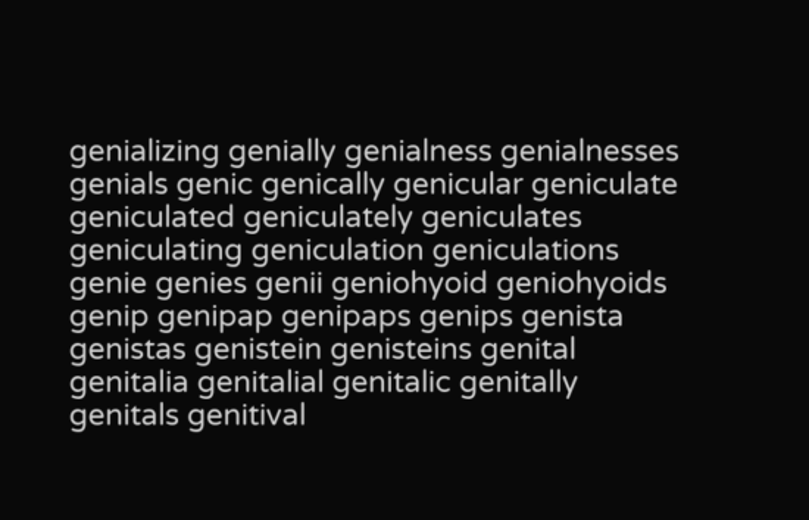genializing genially genialness genialnesses genials genic genically genicular geniculate geniculated geniculately geniculates geniculating geniculation geniculations genie genies genii geniohyoid geniohyoids genip genipap genipaps genips genista genistas genistein genisteins genital genitalia genitalial genitalic genitally genitals genitival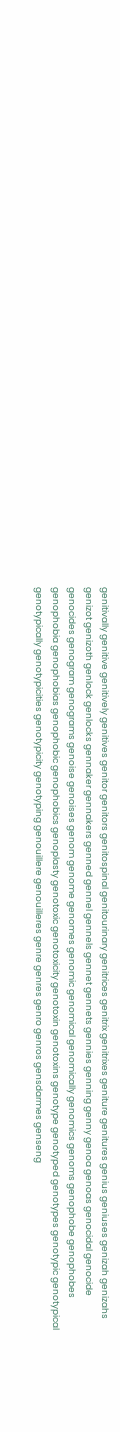genitivally genitive genitively genitives genitor genitors genitospinal genitourinary genitrices genitrix genitrixes geniture genitures genius geniuses genizah genizahs genizot genizoth genlock genlocks gennaker gennakers genned gennel gennels gennet gennets gennies genning genny genoa genoas genocidal genocide genocides genogram genograms genoise genoises genom genome genomes genomic genomical genomically genomics genoms genophobe genophobes genophobia genophobias genophobic genophobics genoplasty genotoxic genotoxicity genotoxin genotoxins genotype genotyped genotypes genotypic genotypical genotypically genotypicities genotypicity genotyping genouillere genouilleres genre genres genro genros gensdarmes genseng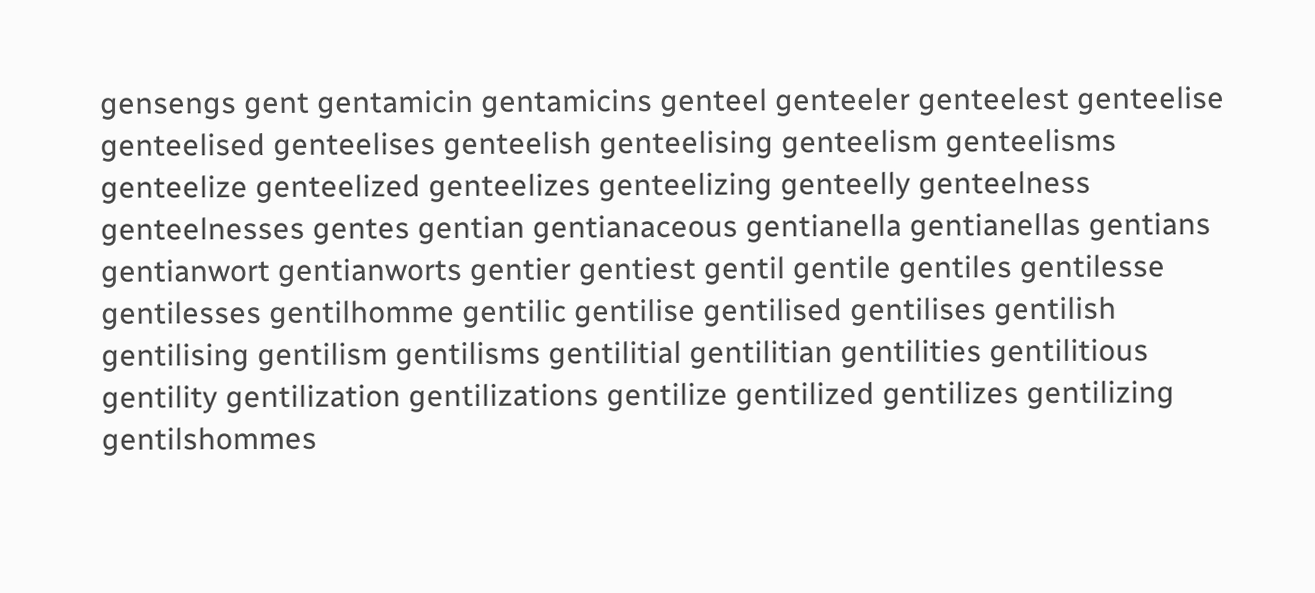gensengs gent gentamicin gentamicins genteel genteeler genteelest genteelise genteelised genteelises genteelish genteelising genteelism genteelisms genteelize genteelized genteelizes genteelizing genteelly genteelness genteelnesses gentes gentian gentianaceous gentianella gentianellas gentians gentianwort gentianworts gentier gentiest gentil gentile gentiles gentilesse gentilesses gentilhomme gentilic gentilise gentilised gentilises gentilish gentilising gentilism gentilisms gentilitial gentilitian gentilities gentilitious gentility gentilization gentilizations gentilize gentilized gentilizes gentilizing gentilshommes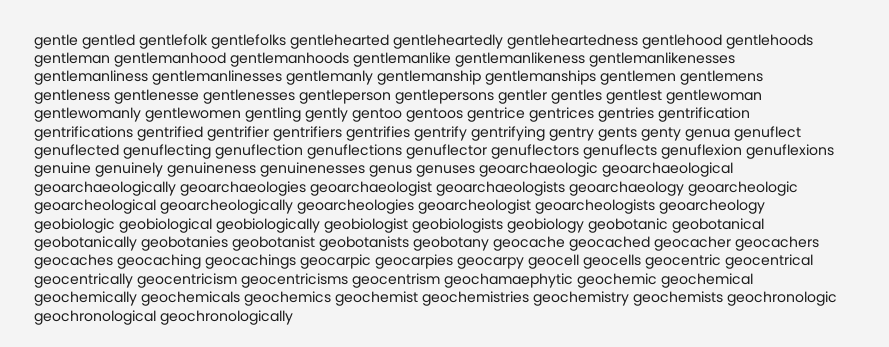gentle gentled gentlefolk gentlefolks gentlehearted gentleheartedly gentleheartedness gentlehood gentlehoods gentleman gentlemanhood gentlemanhoods gentlemanlike gentlemanlikeness gentlemanlikenesses gentlemanliness gentlemanlinesses gentlemanly gentlemanship gentlemanships gentlemen gentlemens gentleness gentlenesse gentlenesses gentleperson gentlepersons gentler gentles gentlest gentlewoman gentlewomanly gentlewomen gentling gently gentoo gentoos gentrice gentrices gentries gentrification gentrifications gentrified gentrifier gentrifiers gentrifies gentrify gentrifying gentry gents genty genua genuflect genuflected genuflecting genuflection genuflections genuflector genuflectors genuflects genuflexion genuflexions genuine genuinely genuineness genuinenesses genus genuses geoarchaeologic geoarchaeological geoarchaeologically geoarchaeologies geoarchaeologist geoarchaeologists geoarchaeology geoarcheologic geoarcheological geoarcheologically geoarcheologies geoarcheologist geoarcheologists geoarcheology geobiologic geobiological geobiologically geobiologist geobiologists geobiology geobotanic geobotanical geobotanically geobotanies geobotanist geobotanists geobotany geocache geocached geocacher geocachers geocaches geocaching geocachings geocarpic geocarpies geocarpy geocell geocells geocentric geocentrical geocentrically geocentricism geocentricisms geocentrism geochamaephytic geochemic geochemical geochemically geochemicals geochemics geochemist geochemistries geochemistry geochemists geochronologic geochronological geochronologically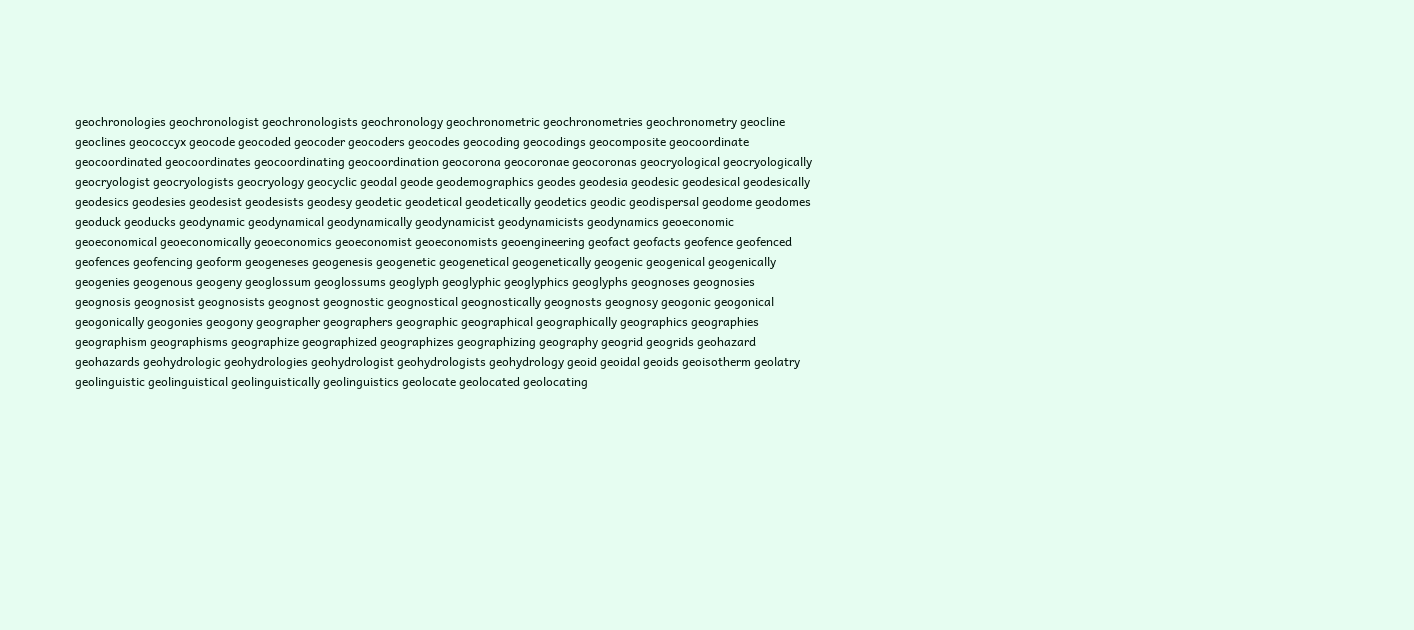geochronologies geochronologist geochronologists geochronology geochronometric geochronometries geochronometry geocline geoclines geococcyx geocode geocoded geocoder geocoders geocodes geocoding geocodings geocomposite geocoordinate geocoordinated geocoordinates geocoordinating geocoordination geocorona geocoronae geocoronas geocryological geocryologically geocryologist geocryologists geocryology geocyclic geodal geode geodemographics geodes geodesia geodesic geodesical geodesically geodesics geodesies geodesist geodesists geodesy geodetic geodetical geodetically geodetics geodic geodispersal geodome geodomes geoduck geoducks geodynamic geodynamical geodynamically geodynamicist geodynamicists geodynamics geoeconomic geoeconomical geoeconomically geoeconomics geoeconomist geoeconomists geoengineering geofact geofacts geofence geofenced geofences geofencing geoform geogeneses geogenesis geogenetic geogenetical geogenetically geogenic geogenical geogenically geogenies geogenous geogeny geoglossum geoglossums geoglyph geoglyphic geoglyphics geoglyphs geognoses geognosies geognosis geognosist geognosists geognost geognostic geognostical geognostically geognosts geognosy geogonic geogonical geogonically geogonies geogony geographer geographers geographic geographical geographically geographics geographies geographism geographisms geographize geographized geographizes geographizing geography geogrid geogrids geohazard geohazards geohydrologic geohydrologies geohydrologist geohydrologists geohydrology geoid geoidal geoids geoisotherm geolatry geolinguistic geolinguistical geolinguistically geolinguistics geolocate geolocated geolocating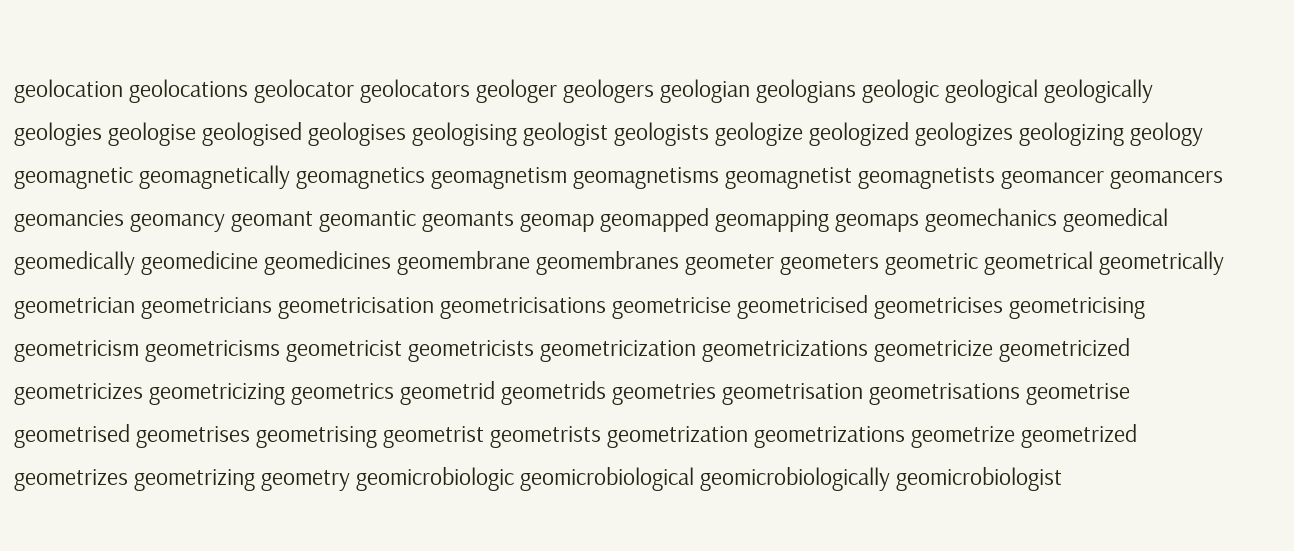geolocation geolocations geolocator geolocators geologer geologers geologian geologians geologic geological geologically geologies geologise geologised geologises geologising geologist geologists geologize geologized geologizes geologizing geology geomagnetic geomagnetically geomagnetics geomagnetism geomagnetisms geomagnetist geomagnetists geomancer geomancers geomancies geomancy geomant geomantic geomants geomap geomapped geomapping geomaps geomechanics geomedical geomedically geomedicine geomedicines geomembrane geomembranes geometer geometers geometric geometrical geometrically geometrician geometricians geometricisation geometricisations geometricise geometricised geometricises geometricising geometricism geometricisms geometricist geometricists geometricization geometricizations geometricize geometricized geometricizes geometricizing geometrics geometrid geometrids geometries geometrisation geometrisations geometrise geometrised geometrises geometrising geometrist geometrists geometrization geometrizations geometrize geometrized geometrizes geometrizing geometry geomicrobiologic geomicrobiological geomicrobiologically geomicrobiologist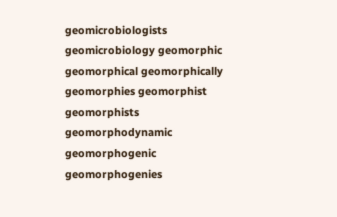geomicrobiologists geomicrobiology geomorphic geomorphical geomorphically geomorphies geomorphist geomorphists geomorphodynamic geomorphogenic geomorphogenies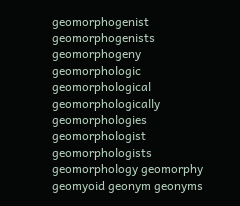geomorphogenist geomorphogenists geomorphogeny geomorphologic geomorphological geomorphologically geomorphologies geomorphologist geomorphologists geomorphology geomorphy geomyoid geonym geonyms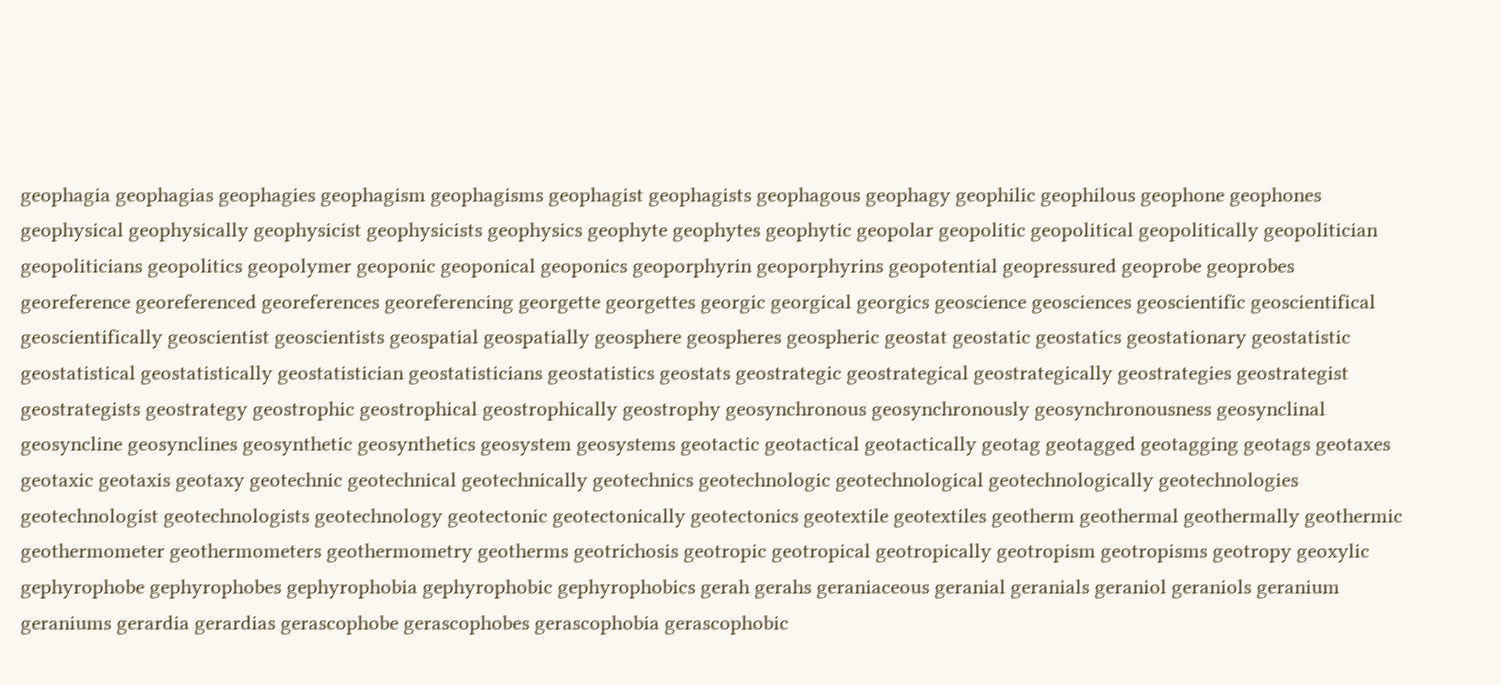geophagia geophagias geophagies geophagism geophagisms geophagist geophagists geophagous geophagy geophilic geophilous geophone geophones geophysical geophysically geophysicist geophysicists geophysics geophyte geophytes geophytic geopolar geopolitic geopolitical geopolitically geopolitician geopoliticians geopolitics geopolymer geoponic geoponical geoponics geoporphyrin geoporphyrins geopotential geopressured geoprobe geoprobes georeference georeferenced georeferences georeferencing georgette georgettes georgic georgical georgics geoscience geosciences geoscientific geoscientifical geoscientifically geoscientist geoscientists geospatial geospatially geosphere geospheres geospheric geostat geostatic geostatics geostationary geostatistic geostatistical geostatistically geostatistician geostatisticians geostatistics geostats geostrategic geostrategical geostrategically geostrategies geostrategist geostrategists geostrategy geostrophic geostrophical geostrophically geostrophy geosynchronous geosynchronously geosynchronousness geosynclinal geosyncline geosynclines geosynthetic geosynthetics geosystem geosystems geotactic geotactical geotactically geotag geotagged geotagging geotags geotaxes geotaxic geotaxis geotaxy geotechnic geotechnical geotechnically geotechnics geotechnologic geotechnological geotechnologically geotechnologies geotechnologist geotechnologists geotechnology geotectonic geotectonically geotectonics geotextile geotextiles geotherm geothermal geothermally geothermic geothermometer geothermometers geothermometry geotherms geotrichosis geotropic geotropical geotropically geotropism geotropisms geotropy geoxylic gephyrophobe gephyrophobes gephyrophobia gephyrophobic gephyrophobics gerah gerahs geraniaceous geranial geranials geraniol geraniols geranium geraniums gerardia gerardias gerascophobe gerascophobes gerascophobia gerascophobic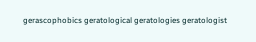gerascophobics geratological geratologies geratologist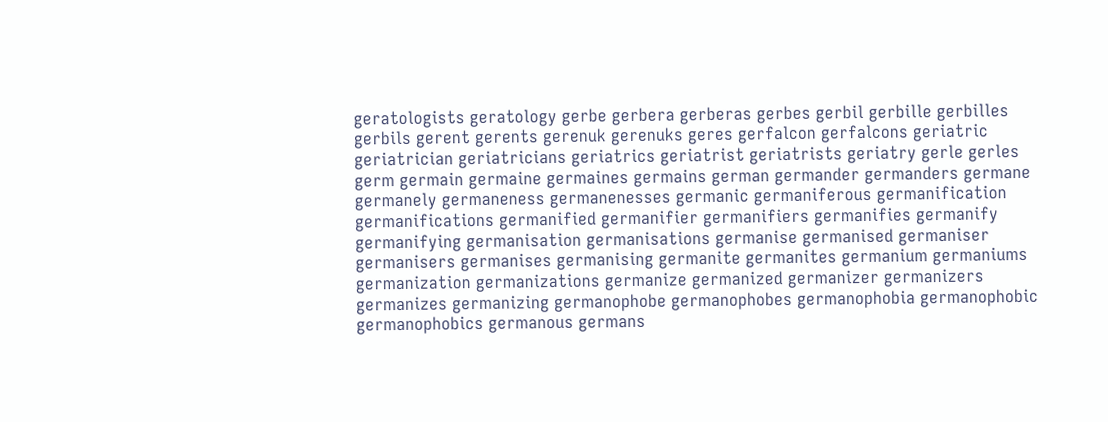geratologists geratology gerbe gerbera gerberas gerbes gerbil gerbille gerbilles gerbils gerent gerents gerenuk gerenuks geres gerfalcon gerfalcons geriatric geriatrician geriatricians geriatrics geriatrist geriatrists geriatry gerle gerles germ germain germaine germaines germains german germander germanders germane germanely germaneness germanenesses germanic germaniferous germanification germanifications germanified germanifier germanifiers germanifies germanify germanifying germanisation germanisations germanise germanised germaniser germanisers germanises germanising germanite germanites germanium germaniums germanization germanizations germanize germanized germanizer germanizers germanizes germanizing germanophobe germanophobes germanophobia germanophobic germanophobics germanous germans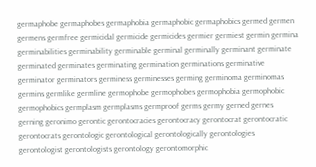germaphobe germaphobes germaphobia germaphobic germaphobics germed germen germens germfree germicidal germicide germicides germier germiest germin germina germinabilities germinability germinable germinal germinally germinant germinate germinated germinates germinating germination germinations germinative germinator germinators germiness germinesses germing germinoma germinomas germins germlike germline germophobe germophobes germophobia germophobic germophobics germplasm germplasms germproof germs germy gerned gernes gerning geronimo gerontic gerontocracies gerontocracy gerontocrat gerontocratic gerontocrats gerontologic gerontological gerontologically gerontologies gerontologist gerontologists gerontology gerontomorphic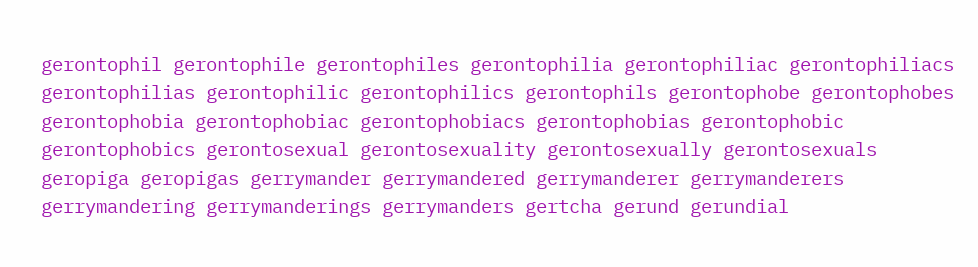gerontophil gerontophile gerontophiles gerontophilia gerontophiliac gerontophiliacs gerontophilias gerontophilic gerontophilics gerontophils gerontophobe gerontophobes gerontophobia gerontophobiac gerontophobiacs gerontophobias gerontophobic gerontophobics gerontosexual gerontosexuality gerontosexually gerontosexuals geropiga geropigas gerrymander gerrymandered gerrymanderer gerrymanderers gerrymandering gerrymanderings gerrymanders gertcha gerund gerundial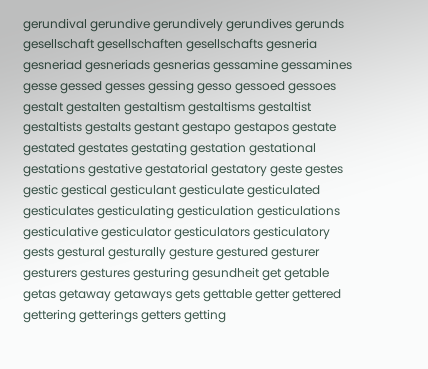gerundival gerundive gerundively gerundives gerunds gesellschaft gesellschaften gesellschafts gesneria gesneriad gesneriads gesnerias gessamine gessamines gesse gessed gesses gessing gesso gessoed gessoes gestalt gestalten gestaltism gestaltisms gestaltist gestaltists gestalts gestant gestapo gestapos gestate gestated gestates gestating gestation gestational gestations gestative gestatorial gestatory geste gestes gestic gestical gesticulant gesticulate gesticulated gesticulates gesticulating gesticulation gesticulations gesticulative gesticulator gesticulators gesticulatory gests gestural gesturally gesture gestured gesturer gesturers gestures gesturing gesundheit get getable getas getaway getaways gets gettable getter gettered gettering getterings getters getting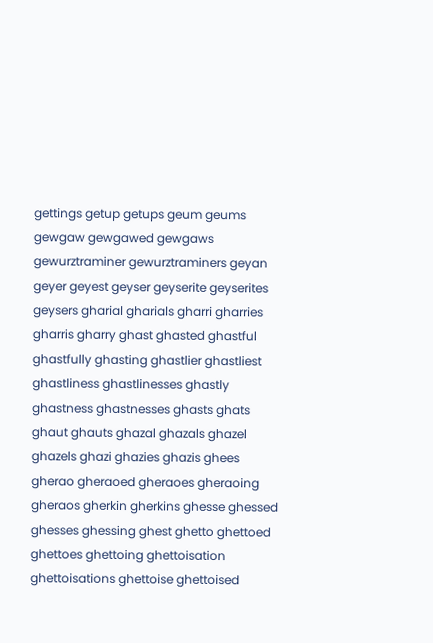gettings getup getups geum geums gewgaw gewgawed gewgaws gewurztraminer gewurztraminers geyan geyer geyest geyser geyserite geyserites geysers gharial gharials gharri gharries gharris gharry ghast ghasted ghastful ghastfully ghasting ghastlier ghastliest ghastliness ghastlinesses ghastly ghastness ghastnesses ghasts ghats ghaut ghauts ghazal ghazals ghazel ghazels ghazi ghazies ghazis ghees gherao gheraoed gheraoes gheraoing gheraos gherkin gherkins ghesse ghessed ghesses ghessing ghest ghetto ghettoed ghettoes ghettoing ghettoisation ghettoisations ghettoise ghettoised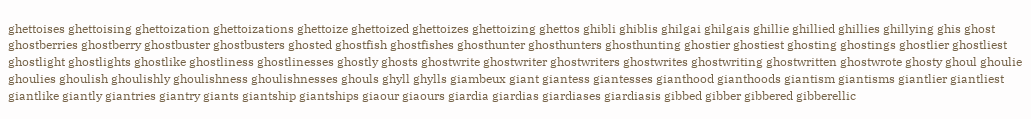ghettoises ghettoising ghettoization ghettoizations ghettoize ghettoized ghettoizes ghettoizing ghettos ghibli ghiblis ghilgai ghilgais ghillie ghillied ghillies ghillying ghis ghost ghostberries ghostberry ghostbuster ghostbusters ghosted ghostfish ghostfishes ghosthunter ghosthunters ghosthunting ghostier ghostiest ghosting ghostings ghostlier ghostliest ghostlight ghostlights ghostlike ghostliness ghostlinesses ghostly ghosts ghostwrite ghostwriter ghostwriters ghostwrites ghostwriting ghostwritten ghostwrote ghosty ghoul ghoulie ghoulies ghoulish ghoulishly ghoulishness ghoulishnesses ghouls ghyll ghylls giambeux giant giantess giantesses gianthood gianthoods giantism giantisms giantlier giantliest giantlike giantly giantries giantry giants giantship giantships giaour giaours giardia giardias giardiases giardiasis gibbed gibber gibbered gibberellic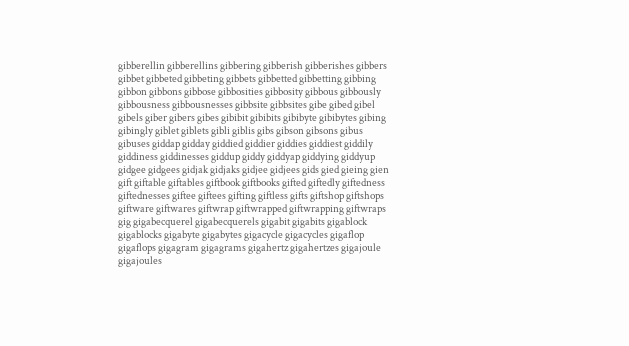gibberellin gibberellins gibbering gibberish gibberishes gibbers gibbet gibbeted gibbeting gibbets gibbetted gibbetting gibbing gibbon gibbons gibbose gibbosities gibbosity gibbous gibbously gibbousness gibbousnesses gibbsite gibbsites gibe gibed gibel gibels giber gibers gibes gibibit gibibits gibibyte gibibytes gibing gibingly giblet giblets gibli giblis gibs gibson gibsons gibus gibuses giddap gidday giddied giddier giddies giddiest giddily giddiness giddinesses giddup giddy giddyap giddying giddyup gidgee gidgees gidjak gidjaks gidjee gidjees gids gied gieing gien gift giftable giftables giftbook giftbooks gifted giftedly giftedness giftednesses giftee giftees gifting giftless gifts giftshop giftshops giftware giftwares giftwrap giftwrapped giftwrapping giftwraps gig gigabecquerel gigabecquerels gigabit gigabits gigablock gigablocks gigabyte gigabytes gigacycle gigacycles gigaflop gigaflops gigagram gigagrams gigahertz gigahertzes gigajoule gigajoules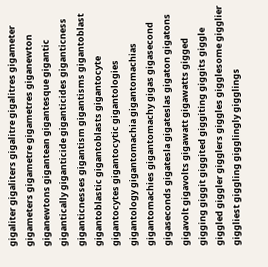gigaliter gigaliters gigalitre gigalitres gigameter gigameters gigametre gigametres giganewton giganewtons gigantean gigantesque gigantic gigantically giganticide giganticides giganticness giganticnesses gigantism gigantisms gigantoblast gigantoblastic gigantoblasts gigantocyte gigantocytes gigantocytic gigantologies gigantology gigantomachia gigantomachias gigantomachies gigantomachy gigas gigasecond gigaseconds gigatesla gigateslas gigaton gigatons gigavolt gigavolts gigawatt gigawatts gigged gigging giggit giggited giggiting giggits giggle giggled giggler gigglers giggles gigglesome gigglier giggliest giggling gigglingly gigglings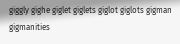giggly gighe giglet giglets giglot giglots gigman gigmanities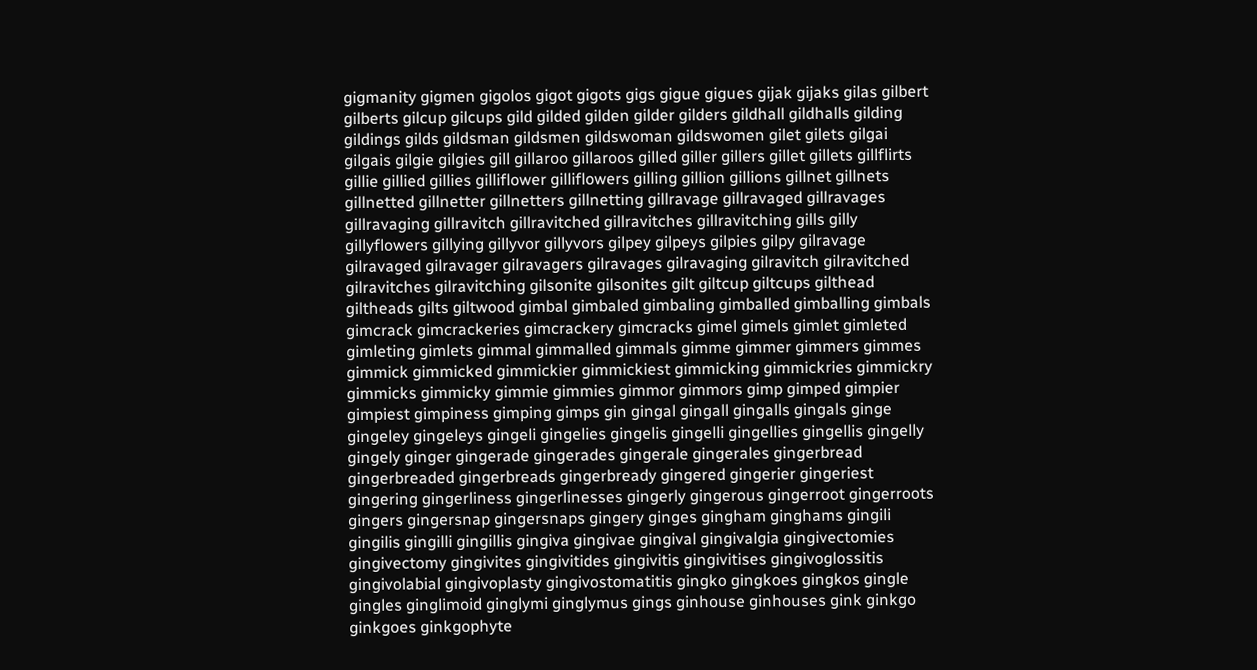gigmanity gigmen gigolos gigot gigots gigs gigue gigues gijak gijaks gilas gilbert gilberts gilcup gilcups gild gilded gilden gilder gilders gildhall gildhalls gilding gildings gilds gildsman gildsmen gildswoman gildswomen gilet gilets gilgai gilgais gilgie gilgies gill gillaroo gillaroos gilled giller gillers gillet gillets gillflirts gillie gillied gillies gilliflower gilliflowers gilling gillion gillions gillnet gillnets gillnetted gillnetter gillnetters gillnetting gillravage gillravaged gillravages gillravaging gillravitch gillravitched gillravitches gillravitching gills gilly gillyflowers gillying gillyvor gillyvors gilpey gilpeys gilpies gilpy gilravage gilravaged gilravager gilravagers gilravages gilravaging gilravitch gilravitched gilravitches gilravitching gilsonite gilsonites gilt giltcup giltcups gilthead giltheads gilts giltwood gimbal gimbaled gimbaling gimballed gimballing gimbals gimcrack gimcrackeries gimcrackery gimcracks gimel gimels gimlet gimleted gimleting gimlets gimmal gimmalled gimmals gimme gimmer gimmers gimmes gimmick gimmicked gimmickier gimmickiest gimmicking gimmickries gimmickry gimmicks gimmicky gimmie gimmies gimmor gimmors gimp gimped gimpier gimpiest gimpiness gimping gimps gin gingal gingall gingalls gingals ginge gingeley gingeleys gingeli gingelies gingelis gingelli gingellies gingellis gingelly gingely ginger gingerade gingerades gingerale gingerales gingerbread gingerbreaded gingerbreads gingerbready gingered gingerier gingeriest gingering gingerliness gingerlinesses gingerly gingerous gingerroot gingerroots gingers gingersnap gingersnaps gingery ginges gingham ginghams gingili gingilis gingilli gingillis gingiva gingivae gingival gingivalgia gingivectomies gingivectomy gingivites gingivitides gingivitis gingivitises gingivoglossitis gingivolabial gingivoplasty gingivostomatitis gingko gingkoes gingkos gingle gingles ginglimoid ginglymi ginglymus gings ginhouse ginhouses gink ginkgo ginkgoes ginkgophyte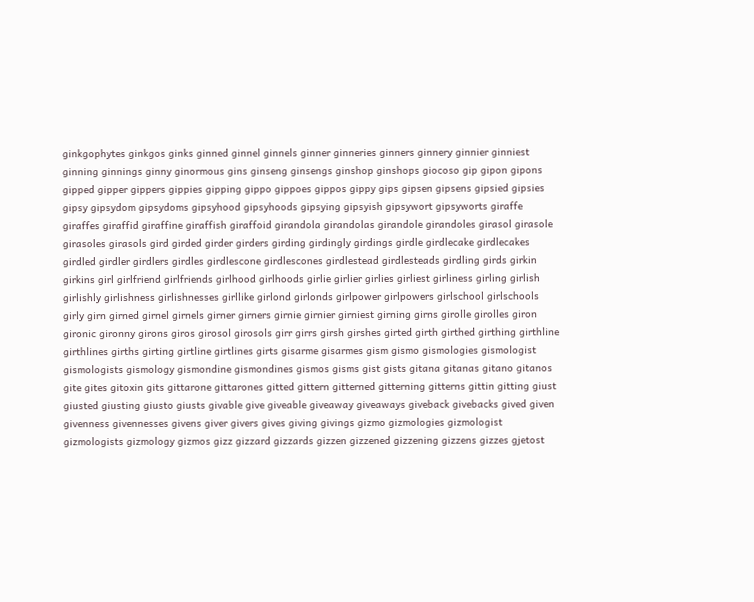ginkgophytes ginkgos ginks ginned ginnel ginnels ginner ginneries ginners ginnery ginnier ginniest ginning ginnings ginny ginormous gins ginseng ginsengs ginshop ginshops giocoso gip gipon gipons gipped gipper gippers gippies gipping gippo gippoes gippos gippy gips gipsen gipsens gipsied gipsies gipsy gipsydom gipsydoms gipsyhood gipsyhoods gipsying gipsyish gipsywort gipsyworts giraffe giraffes giraffid giraffine giraffish giraffoid girandola girandolas girandole girandoles girasol girasole girasoles girasols gird girded girder girders girding girdingly girdings girdle girdlecake girdlecakes girdled girdler girdlers girdles girdlescone girdlescones girdlestead girdlesteads girdling girds girkin girkins girl girlfriend girlfriends girlhood girlhoods girlie girlier girlies girliest girliness girling girlish girlishly girlishness girlishnesses girllike girlond girlonds girlpower girlpowers girlschool girlschools girly girn girned girnel girnels girner girners girnie girnier girniest girning girns girolle girolles giron gironic gironny girons giros girosol girosols girr girrs girsh girshes girted girth girthed girthing girthline girthlines girths girting girtline girtlines girts gisarme gisarmes gism gismo gismologies gismologist gismologists gismology gismondine gismondines gismos gisms gist gists gitana gitanas gitano gitanos gite gites gitoxin gits gittarone gittarones gitted gittern gitterned gitterning gitterns gittin gitting giust giusted giusting giusto giusts givable give giveable giveaway giveaways giveback givebacks gived given givenness givennesses givens giver givers gives giving givings gizmo gizmologies gizmologist gizmologists gizmology gizmos gizz gizzard gizzards gizzen gizzened gizzening gizzens gizzes gjetost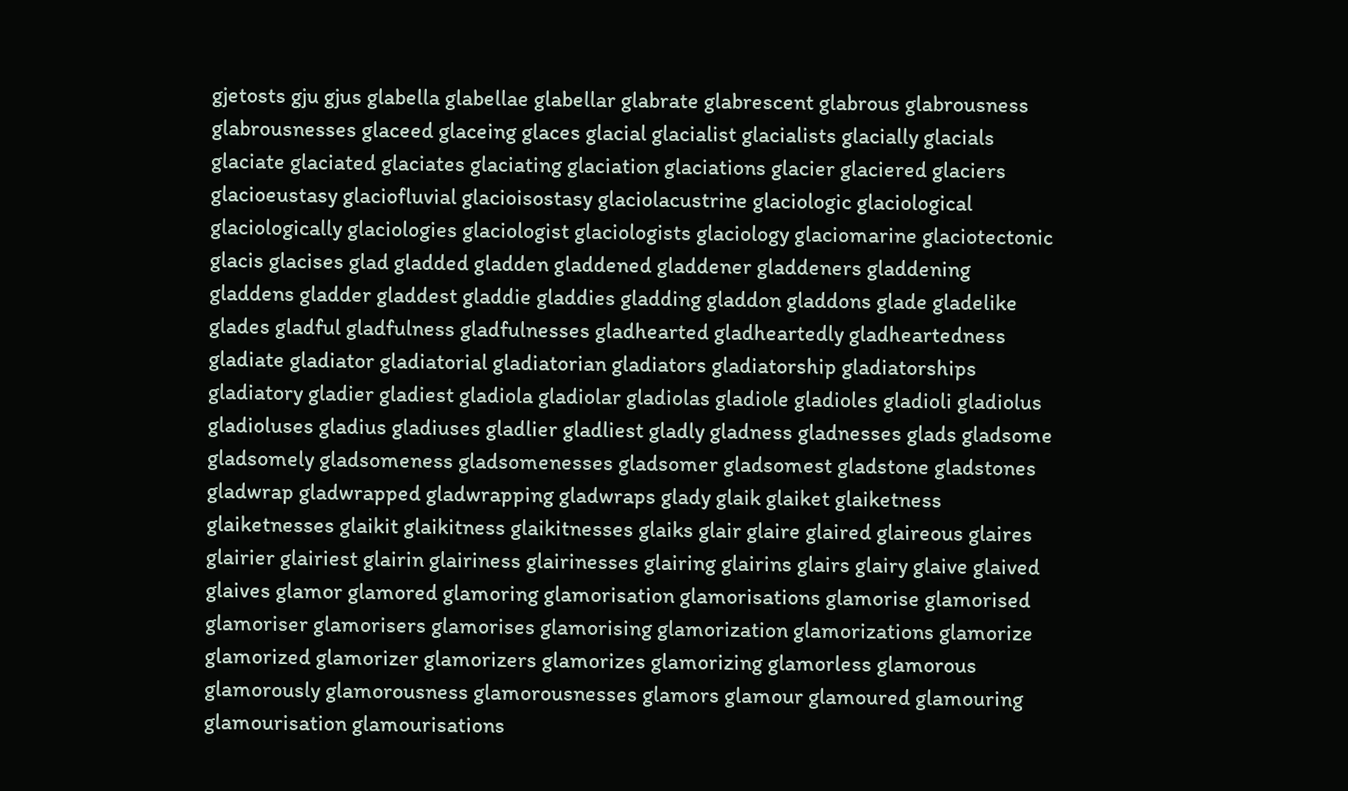gjetosts gju gjus glabella glabellae glabellar glabrate glabrescent glabrous glabrousness glabrousnesses glaceed glaceing glaces glacial glacialist glacialists glacially glacials glaciate glaciated glaciates glaciating glaciation glaciations glacier glaciered glaciers glacioeustasy glaciofluvial glacioisostasy glaciolacustrine glaciologic glaciological glaciologically glaciologies glaciologist glaciologists glaciology glaciomarine glaciotectonic glacis glacises glad gladded gladden gladdened gladdener gladdeners gladdening gladdens gladder gladdest gladdie gladdies gladding gladdon gladdons glade gladelike glades gladful gladfulness gladfulnesses gladhearted gladheartedly gladheartedness gladiate gladiator gladiatorial gladiatorian gladiators gladiatorship gladiatorships gladiatory gladier gladiest gladiola gladiolar gladiolas gladiole gladioles gladioli gladiolus gladioluses gladius gladiuses gladlier gladliest gladly gladness gladnesses glads gladsome gladsomely gladsomeness gladsomenesses gladsomer gladsomest gladstone gladstones gladwrap gladwrapped gladwrapping gladwraps glady glaik glaiket glaiketness glaiketnesses glaikit glaikitness glaikitnesses glaiks glair glaire glaired glaireous glaires glairier glairiest glairin glairiness glairinesses glairing glairins glairs glairy glaive glaived glaives glamor glamored glamoring glamorisation glamorisations glamorise glamorised glamoriser glamorisers glamorises glamorising glamorization glamorizations glamorize glamorized glamorizer glamorizers glamorizes glamorizing glamorless glamorous glamorously glamorousness glamorousnesses glamors glamour glamoured glamouring glamourisation glamourisations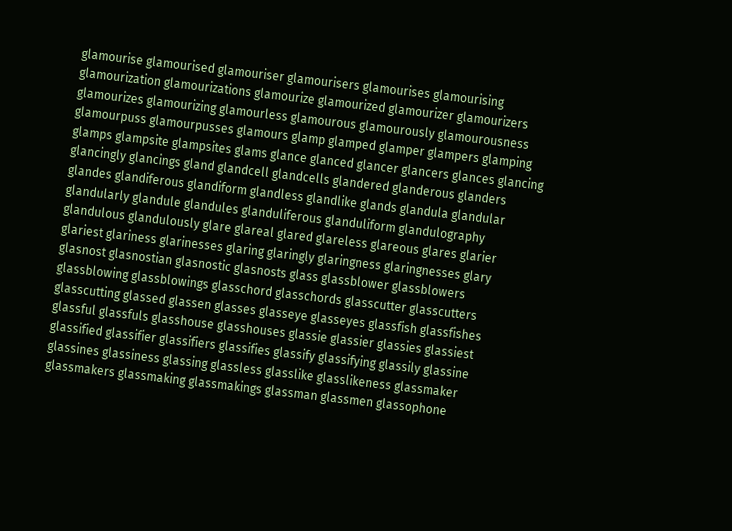glamourise glamourised glamouriser glamourisers glamourises glamourising glamourization glamourizations glamourize glamourized glamourizer glamourizers glamourizes glamourizing glamourless glamourous glamourously glamourousness glamourpuss glamourpusses glamours glamp glamped glamper glampers glamping glamps glampsite glampsites glams glance glanced glancer glancers glances glancing glancingly glancings gland glandcell glandcells glandered glanderous glanders glandes glandiferous glandiform glandless glandlike glands glandula glandular glandularly glandule glandules glanduliferous glanduliform glandulography glandulous glandulously glare glareal glared glareless glareous glares glarier glariest glariness glarinesses glaring glaringly glaringness glaringnesses glary glasnost glasnostian glasnostic glasnosts glass glassblower glassblowers glassblowing glassblowings glasschord glasschords glasscutter glasscutters glasscutting glassed glassen glasses glasseye glasseyes glassfish glassfishes glassful glassfuls glasshouse glasshouses glassie glassier glassies glassiest glassified glassifier glassifiers glassifies glassify glassifying glassily glassine glassines glassiness glassing glassless glasslike glasslikeness glassmaker glassmakers glassmaking glassmakings glassman glassmen glassophone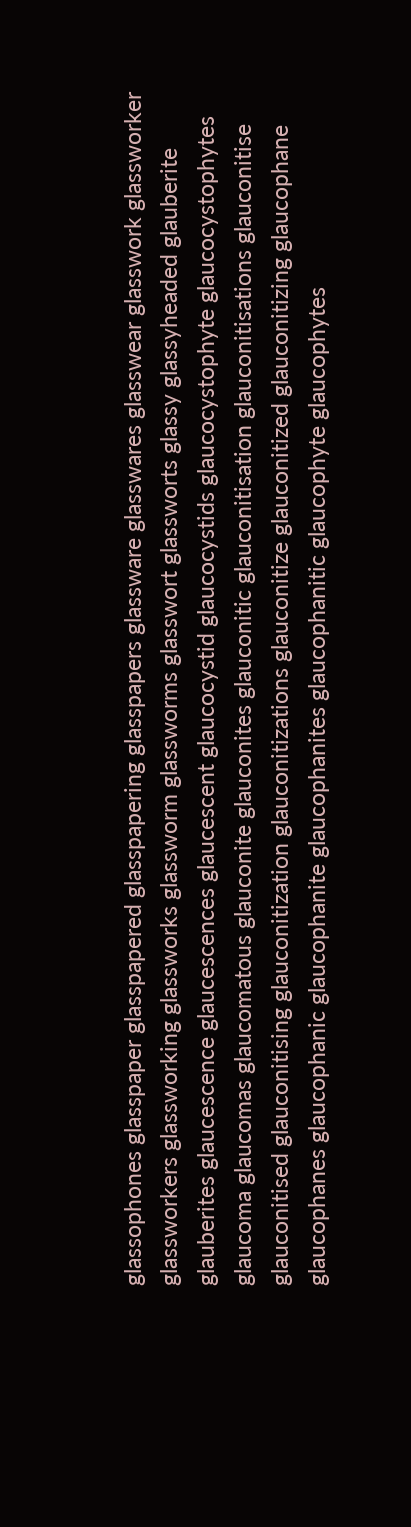glassophones glasspaper glasspapered glasspapering glasspapers glassware glasswares glasswear glasswork glassworker glassworkers glassworking glassworks glassworm glassworms glasswort glassworts glassy glassyheaded glauberite glauberites glaucescence glaucescences glaucescent glaucocystid glaucocystids glaucocystophyte glaucocystophytes glaucoma glaucomas glaucomatous glauconite glauconites glauconitic glauconitisation glauconitisations glauconitise glauconitised glauconitising glauconitization glauconitizations glauconitize glauconitized glauconitizing glaucophane glaucophanes glaucophanic glaucophanite glaucophanites glaucophanitic glaucophyte glaucophytes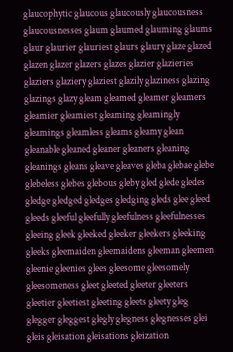glaucophytic glaucous glaucously glaucousness glaucousnesses glaum glaumed glauming glaums glaur glaurier glauriest glaurs glaury glaze glazed glazen glazer glazers glazes glazier glazieries glaziers glaziery glaziest glazily glaziness glazing glazings glazy gleam gleamed gleamer gleamers gleamier gleamiest gleaming gleamingly gleamings gleamless gleams gleamy glean gleanable gleaned gleaner gleaners gleaning gleanings gleans gleave gleaves gleba glebae glebe glebeless glebes glebous gleby gled glede gledes gledge gledged gledges gledging gleds glee gleed gleeds gleeful gleefully gleefulness gleefulnesses gleeing gleek gleeked gleeker gleekers gleeking gleeks gleemaiden gleemaidens gleeman gleemen gleenie gleenies glees gleesome gleesomely gleesomeness gleet gleeted gleeter gleeters gleetier gleetiest gleeting gleets gleety gleg glegger gleggest glegly glegness glegnesses glei gleis gleisation gleisations gleization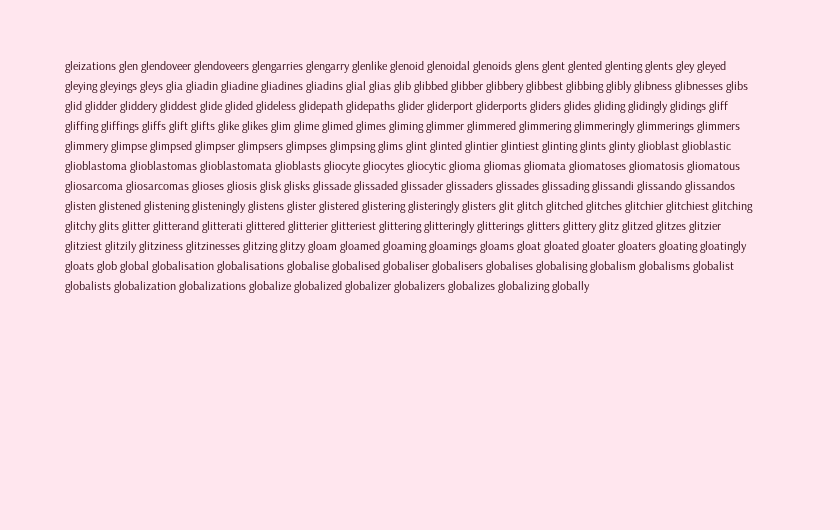gleizations glen glendoveer glendoveers glengarries glengarry glenlike glenoid glenoidal glenoids glens glent glented glenting glents gley gleyed gleying gleyings gleys glia gliadin gliadine gliadines gliadins glial glias glib glibbed glibber glibbery glibbest glibbing glibly glibness glibnesses glibs glid glidder gliddery gliddest glide glided glideless glidepath glidepaths glider gliderport gliderports gliders glides gliding glidingly glidings gliff gliffing gliffings gliffs glift glifts glike glikes glim glime glimed glimes gliming glimmer glimmered glimmering glimmeringly glimmerings glimmers glimmery glimpse glimpsed glimpser glimpsers glimpses glimpsing glims glint glinted glintier glintiest glinting glints glinty glioblast glioblastic glioblastoma glioblastomas glioblastomata glioblasts gliocyte gliocytes gliocytic glioma gliomas gliomata gliomatoses gliomatosis gliomatous gliosarcoma gliosarcomas glioses gliosis glisk glisks glissade glissaded glissader glissaders glissades glissading glissandi glissando glissandos glisten glistened glistening glisteningly glistens glister glistered glistering glisteringly glisters glit glitch glitched glitches glitchier glitchiest glitching glitchy glits glitter glitterand glitterati glittered glitterier glitteriest glittering glitteringly glitterings glitters glittery glitz glitzed glitzes glitzier glitziest glitzily glitziness glitzinesses glitzing glitzy gloam gloamed gloaming gloamings gloams gloat gloated gloater gloaters gloating gloatingly gloats glob global globalisation globalisations globalise globalised globaliser globalisers globalises globalising globalism globalisms globalist globalists globalization globalizations globalize globalized globalizer globalizers globalizes globalizing globally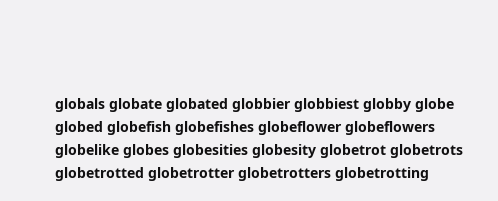globals globate globated globbier globbiest globby globe globed globefish globefishes globeflower globeflowers globelike globes globesities globesity globetrot globetrots globetrotted globetrotter globetrotters globetrotting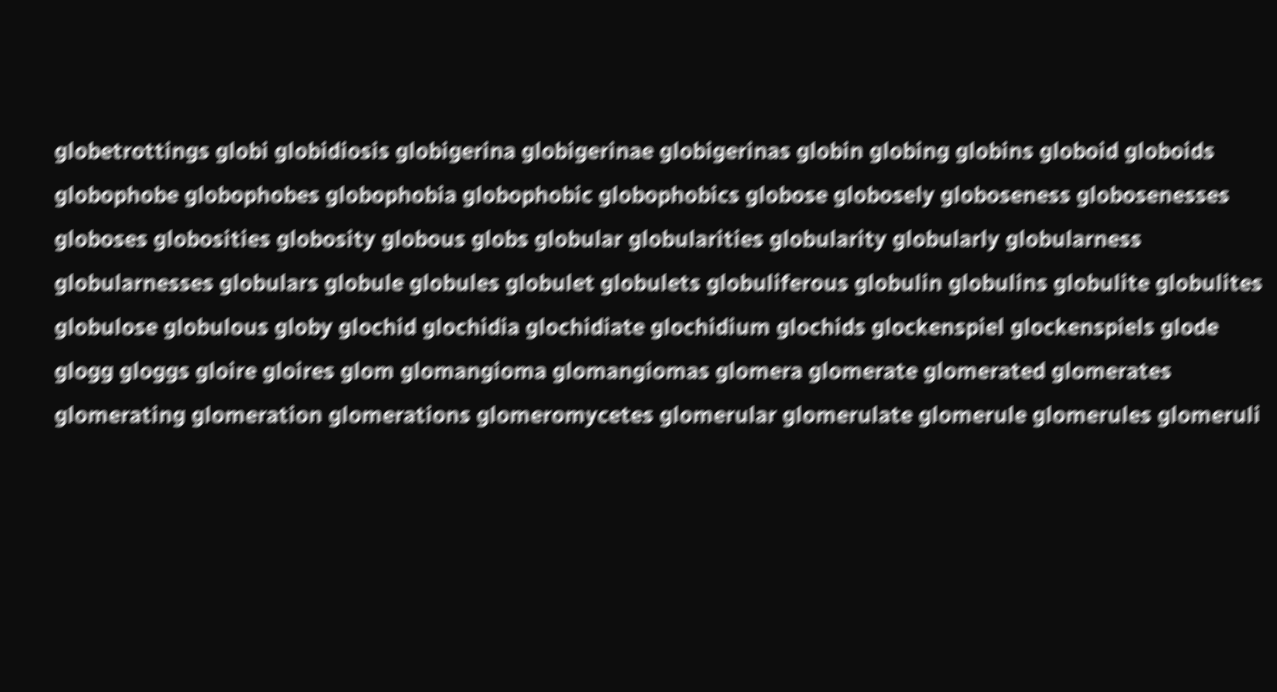globetrottings globi globidiosis globigerina globigerinae globigerinas globin globing globins globoid globoids globophobe globophobes globophobia globophobic globophobics globose globosely globoseness globosenesses globoses globosities globosity globous globs globular globularities globularity globularly globularness globularnesses globulars globule globules globulet globulets globuliferous globulin globulins globulite globulites globulose globulous globy glochid glochidia glochidiate glochidium glochids glockenspiel glockenspiels glode glogg gloggs gloire gloires glom glomangioma glomangiomas glomera glomerate glomerated glomerates glomerating glomeration glomerations glomeromycetes glomerular glomerulate glomerule glomerules glomeruli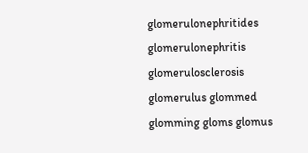glomerulonephritides glomerulonephritis glomerulosclerosis glomerulus glommed glomming gloms glomus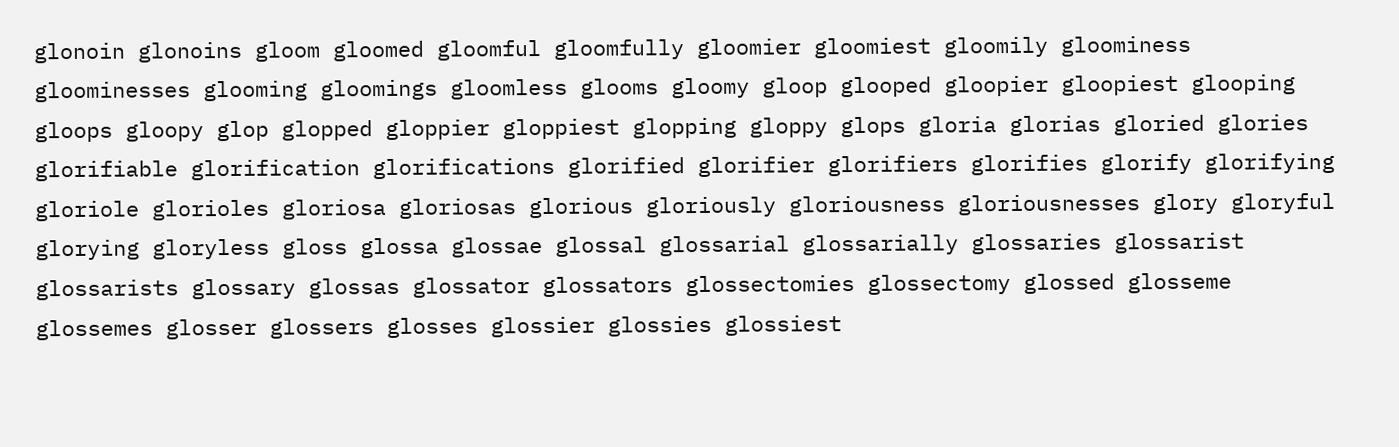glonoin glonoins gloom gloomed gloomful gloomfully gloomier gloomiest gloomily gloominess gloominesses glooming gloomings gloomless glooms gloomy gloop glooped gloopier gloopiest glooping gloops gloopy glop glopped gloppier gloppiest glopping gloppy glops gloria glorias gloried glories glorifiable glorification glorifications glorified glorifier glorifiers glorifies glorify glorifying gloriole glorioles gloriosa gloriosas glorious gloriously gloriousness gloriousnesses glory gloryful glorying gloryless gloss glossa glossae glossal glossarial glossarially glossaries glossarist glossarists glossary glossas glossator glossators glossectomies glossectomy glossed glosseme glossemes glosser glossers glosses glossier glossies glossiest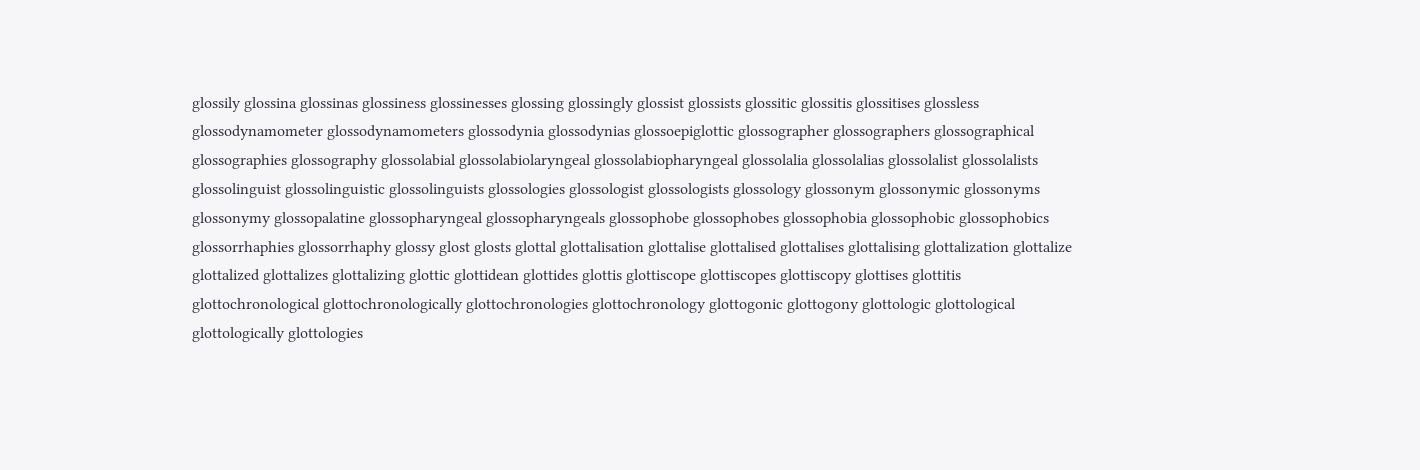glossily glossina glossinas glossiness glossinesses glossing glossingly glossist glossists glossitic glossitis glossitises glossless glossodynamometer glossodynamometers glossodynia glossodynias glossoepiglottic glossographer glossographers glossographical glossographies glossography glossolabial glossolabiolaryngeal glossolabiopharyngeal glossolalia glossolalias glossolalist glossolalists glossolinguist glossolinguistic glossolinguists glossologies glossologist glossologists glossology glossonym glossonymic glossonyms glossonymy glossopalatine glossopharyngeal glossopharyngeals glossophobe glossophobes glossophobia glossophobic glossophobics glossorrhaphies glossorrhaphy glossy glost glosts glottal glottalisation glottalise glottalised glottalises glottalising glottalization glottalize glottalized glottalizes glottalizing glottic glottidean glottides glottis glottiscope glottiscopes glottiscopy glottises glottitis glottochronological glottochronologically glottochronologies glottochronology glottogonic glottogony glottologic glottological glottologically glottologies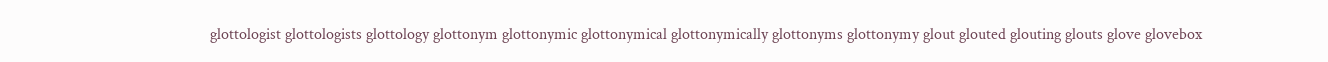glottologist glottologists glottology glottonym glottonymic glottonymical glottonymically glottonyms glottonymy glout glouted glouting glouts glove glovebox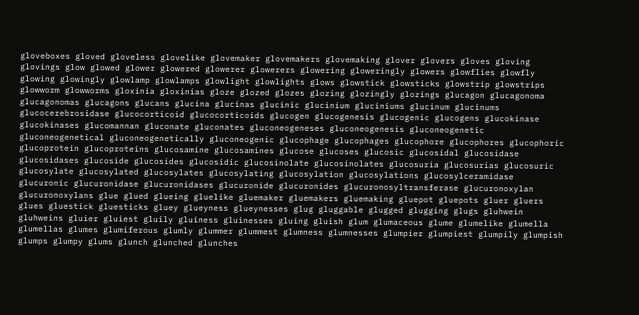gloveboxes gloved gloveless glovelike glovemaker glovemakers glovemaking glover glovers gloves gloving glovings glow glowed glower glowered glowerer glowerers glowering gloweringly glowers glowflies glowfly glowing glowingly glowlamp glowlamps glowlight glowlights glows glowstick glowsticks glowstrip glowstrips glowworm glowworms gloxinia gloxinias gloze glozed glozes glozing glozingly glozings glucagon glucagonoma glucagonomas glucagons glucans glucina glucinas glucinic glucinium gluciniums glucinum glucinums glucocerebrosidase glucocorticoid glucocorticoids glucogen glucogenesis glucogenic glucogens glucokinase glucokinases glucomannan gluconate gluconates gluconeogeneses gluconeogenesis gluconeogenetic gluconeogenetical gluconeogenetically gluconeogenic glucophage glucophages glucophore glucophores glucophoric glucoprotein glucoproteins glucosamine glucosamines glucose glucoses glucosic glucosidal glucosidase glucosidases glucoside glucosides glucosidic glucosinolate glucosinolates glucosuria glucosurias glucosuric glucosylate glucosylated glucosylates glucosylating glucosylation glucosylations glucosylceramidase glucuronic glucuronidase glucuronidases glucuronide glucuronides glucuronosyltransferase glucuronoxylan glucuronoxylans glue glued glueing gluelike gluemaker gluemakers gluemaking gluepot gluepots gluer gluers glues gluestick gluesticks gluey glueyness glueynesses glug gluggable glugged glugging glugs gluhwein gluhweins gluier gluiest gluily gluiness gluinesses gluing gluish glum glumaceous glume glumelike glumella glumellas glumes glumiferous glumly glummer glummest glumness glumnesses glumpier glumpiest glumpily glumpish glumps glumpy glums glunch glunched glunches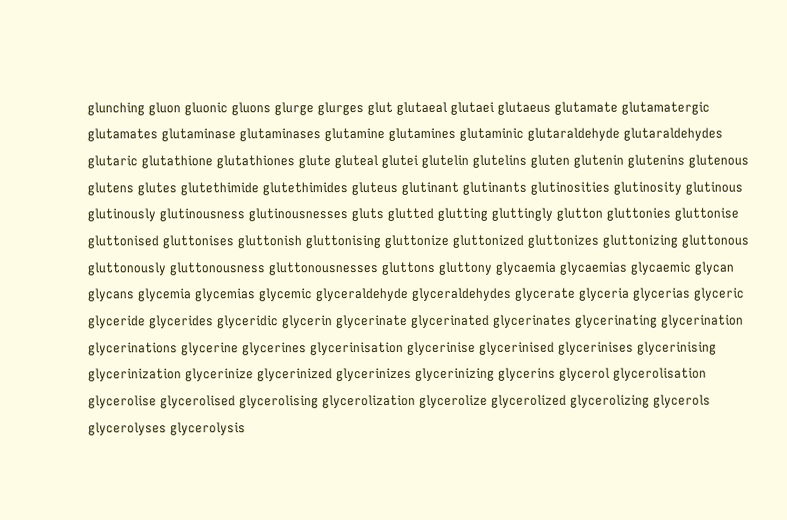glunching gluon gluonic gluons glurge glurges glut glutaeal glutaei glutaeus glutamate glutamatergic glutamates glutaminase glutaminases glutamine glutamines glutaminic glutaraldehyde glutaraldehydes glutaric glutathione glutathiones glute gluteal glutei glutelin glutelins gluten glutenin glutenins glutenous glutens glutes glutethimide glutethimides gluteus glutinant glutinants glutinosities glutinosity glutinous glutinously glutinousness glutinousnesses gluts glutted glutting gluttingly glutton gluttonies gluttonise gluttonised gluttonises gluttonish gluttonising gluttonize gluttonized gluttonizes gluttonizing gluttonous gluttonously gluttonousness gluttonousnesses gluttons gluttony glycaemia glycaemias glycaemic glycan glycans glycemia glycemias glycemic glyceraldehyde glyceraldehydes glycerate glyceria glycerias glyceric glyceride glycerides glyceridic glycerin glycerinate glycerinated glycerinates glycerinating glycerination glycerinations glycerine glycerines glycerinisation glycerinise glycerinised glycerinises glycerinising glycerinization glycerinize glycerinized glycerinizes glycerinizing glycerins glycerol glycerolisation glycerolise glycerolised glycerolising glycerolization glycerolize glycerolized glycerolizing glycerols glycerolyses glycerolysis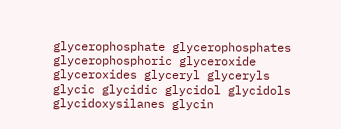glycerophosphate glycerophosphates glycerophosphoric glyceroxide glyceroxides glyceryl glyceryls glycic glycidic glycidol glycidols glycidoxysilanes glycin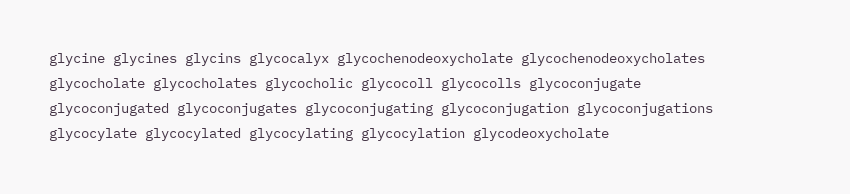glycine glycines glycins glycocalyx glycochenodeoxycholate glycochenodeoxycholates glycocholate glycocholates glycocholic glycocoll glycocolls glycoconjugate glycoconjugated glycoconjugates glycoconjugating glycoconjugation glycoconjugations glycocylate glycocylated glycocylating glycocylation glycodeoxycholate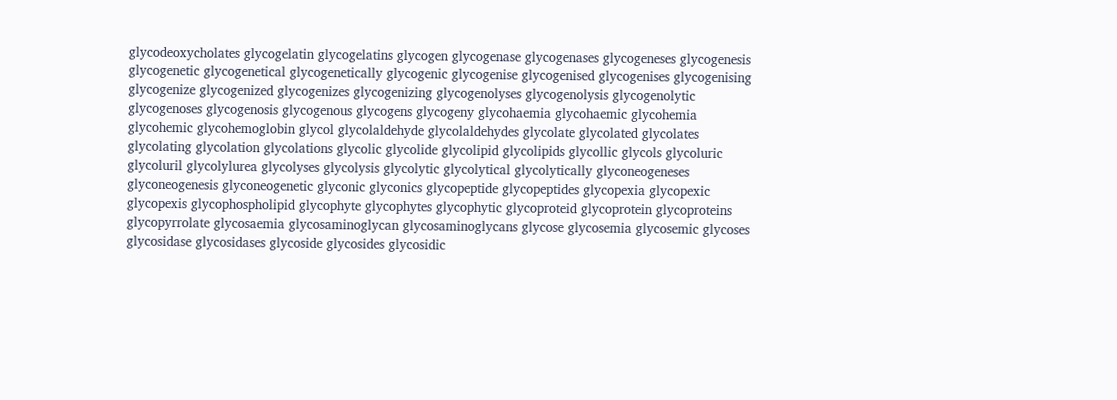glycodeoxycholates glycogelatin glycogelatins glycogen glycogenase glycogenases glycogeneses glycogenesis glycogenetic glycogenetical glycogenetically glycogenic glycogenise glycogenised glycogenises glycogenising glycogenize glycogenized glycogenizes glycogenizing glycogenolyses glycogenolysis glycogenolytic glycogenoses glycogenosis glycogenous glycogens glycogeny glycohaemia glycohaemic glycohemia glycohemic glycohemoglobin glycol glycolaldehyde glycolaldehydes glycolate glycolated glycolates glycolating glycolation glycolations glycolic glycolide glycolipid glycolipids glycollic glycols glycoluric glycoluril glycolylurea glycolyses glycolysis glycolytic glycolytical glycolytically glyconeogeneses glyconeogenesis glyconeogenetic glyconic glyconics glycopeptide glycopeptides glycopexia glycopexic glycopexis glycophospholipid glycophyte glycophytes glycophytic glycoproteid glycoprotein glycoproteins glycopyrrolate glycosaemia glycosaminoglycan glycosaminoglycans glycose glycosemia glycosemic glycoses glycosidase glycosidases glycoside glycosides glycosidic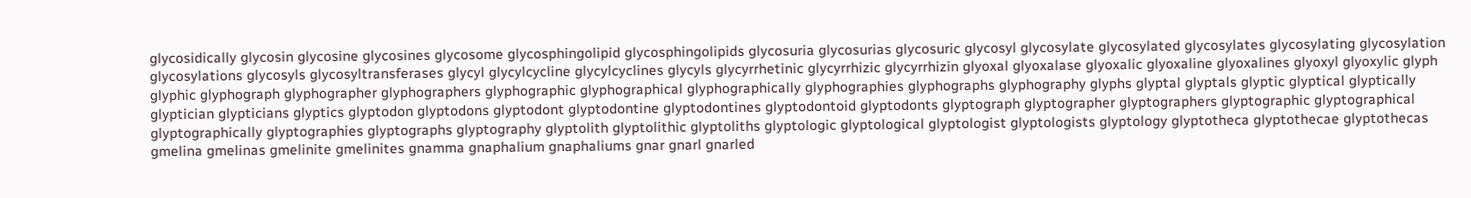glycosidically glycosin glycosine glycosines glycosome glycosphingolipid glycosphingolipids glycosuria glycosurias glycosuric glycosyl glycosylate glycosylated glycosylates glycosylating glycosylation glycosylations glycosyls glycosyltransferases glycyl glycylcycline glycylcyclines glycyls glycyrrhetinic glycyrrhizic glycyrrhizin glyoxal glyoxalase glyoxalic glyoxaline glyoxalines glyoxyl glyoxylic glyph glyphic glyphograph glyphographer glyphographers glyphographic glyphographical glyphographically glyphographies glyphographs glyphography glyphs glyptal glyptals glyptic glyptical glyptically glyptician glypticians glyptics glyptodon glyptodons glyptodont glyptodontine glyptodontines glyptodontoid glyptodonts glyptograph glyptographer glyptographers glyptographic glyptographical glyptographically glyptographies glyptographs glyptography glyptolith glyptolithic glyptoliths glyptologic glyptological glyptologist glyptologists glyptology glyptotheca glyptothecae glyptothecas gmelina gmelinas gmelinite gmelinites gnamma gnaphalium gnaphaliums gnar gnarl gnarled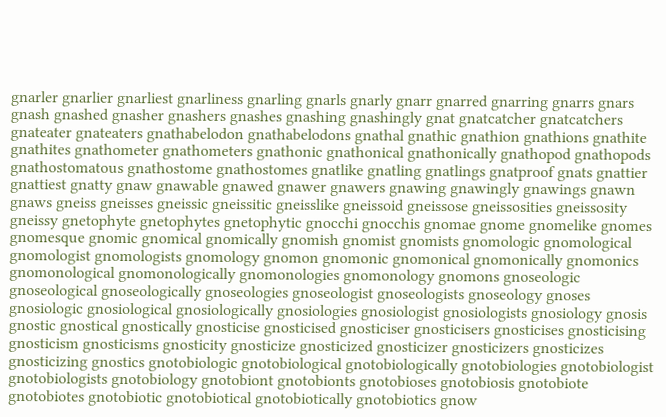gnarler gnarlier gnarliest gnarliness gnarling gnarls gnarly gnarr gnarred gnarring gnarrs gnars gnash gnashed gnasher gnashers gnashes gnashing gnashingly gnat gnatcatcher gnatcatchers gnateater gnateaters gnathabelodon gnathabelodons gnathal gnathic gnathion gnathions gnathite gnathites gnathometer gnathometers gnathonic gnathonical gnathonically gnathopod gnathopods gnathostomatous gnathostome gnathostomes gnatlike gnatling gnatlings gnatproof gnats gnattier gnattiest gnatty gnaw gnawable gnawed gnawer gnawers gnawing gnawingly gnawings gnawn gnaws gneiss gneisses gneissic gneissitic gneisslike gneissoid gneissose gneissosities gneissosity gneissy gnetophyte gnetophytes gnetophytic gnocchi gnocchis gnomae gnome gnomelike gnomes gnomesque gnomic gnomical gnomically gnomish gnomist gnomists gnomologic gnomological gnomologist gnomologists gnomology gnomon gnomonic gnomonical gnomonically gnomonics gnomonological gnomonologically gnomonologies gnomonology gnomons gnoseologic gnoseological gnoseologically gnoseologies gnoseologist gnoseologists gnoseology gnoses gnosiologic gnosiological gnosiologically gnosiologies gnosiologist gnosiologists gnosiology gnosis gnostic gnostical gnostically gnosticise gnosticised gnosticiser gnosticisers gnosticises gnosticising gnosticism gnosticisms gnosticity gnosticize gnosticized gnosticizer gnosticizers gnosticizes gnosticizing gnostics gnotobiologic gnotobiological gnotobiologically gnotobiologies gnotobiologist gnotobiologists gnotobiology gnotobiont gnotobionts gnotobioses gnotobiosis gnotobiote gnotobiotes gnotobiotic gnotobiotical gnotobiotically gnotobiotics gnow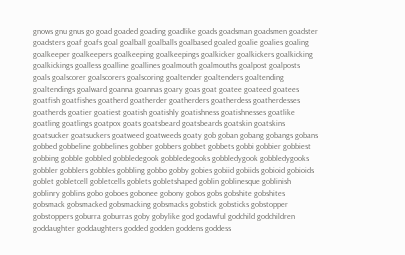gnows gnu gnus go goad goaded goading goadlike goads goadsman goadsmen goadster goadsters goaf goafs goal goalball goalballs goalbased goaled goalie goalies goaling goalkeeper goalkeepers goalkeeping goalkeepings goalkicker goalkickers goalkicking goalkickings goalless goalline goallines goalmouth goalmouths goalpost goalposts goals goalscorer goalscorers goalscoring goaltender goaltenders goaltending goaltendings goalward goanna goannas goary goas goat goatee goateed goatees goatfish goatfishes goatherd goatherder goatherders goatherdess goatherdesses goatherds goatier goatiest goatish goatishly goatishness goatishnesses goatlike goatling goatlings goatpox goats goatsbeard goatsbeards goatskin goatskins goatsucker goatsuckers goatweed goatweeds goaty gob goban gobang gobangs gobans gobbed gobbeline gobbelines gobber gobbers gobbet gobbets gobbi gobbier gobbiest gobbing gobble gobbled gobbledegook gobbledegooks gobbledygook gobbledygooks gobbler gobblers gobbles gobbling gobbo gobby gobies gobiid gobiids gobioid gobioids goblet gobletcell gobletcells goblets gobletshaped goblin goblinesque goblinish goblinry goblins gobo goboes gobonee gobony gobos gobs gobshite gobshites gobsmack gobsmacked gobsmacking gobsmacks gobstick gobsticks gobstopper gobstoppers goburra goburras goby gobylike god godawful godchild godchildren goddaughter goddaughters godded godden goddens goddess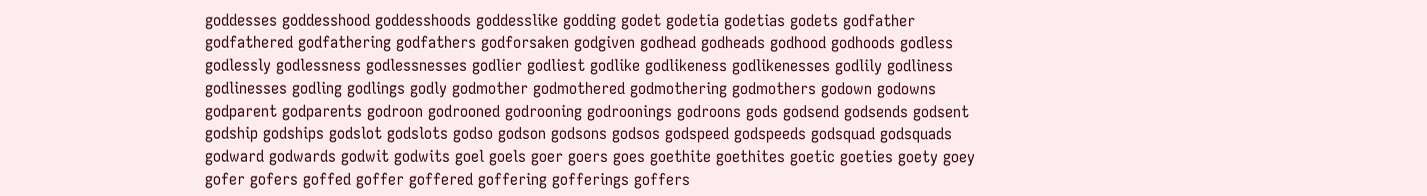goddesses goddesshood goddesshoods goddesslike godding godet godetia godetias godets godfather godfathered godfathering godfathers godforsaken godgiven godhead godheads godhood godhoods godless godlessly godlessness godlessnesses godlier godliest godlike godlikeness godlikenesses godlily godliness godlinesses godling godlings godly godmother godmothered godmothering godmothers godown godowns godparent godparents godroon godrooned godrooning godroonings godroons gods godsend godsends godsent godship godships godslot godslots godso godson godsons godsos godspeed godspeeds godsquad godsquads godward godwards godwit godwits goel goels goer goers goes goethite goethites goetic goeties goety goey gofer gofers goffed goffer goffered goffering gofferings goffers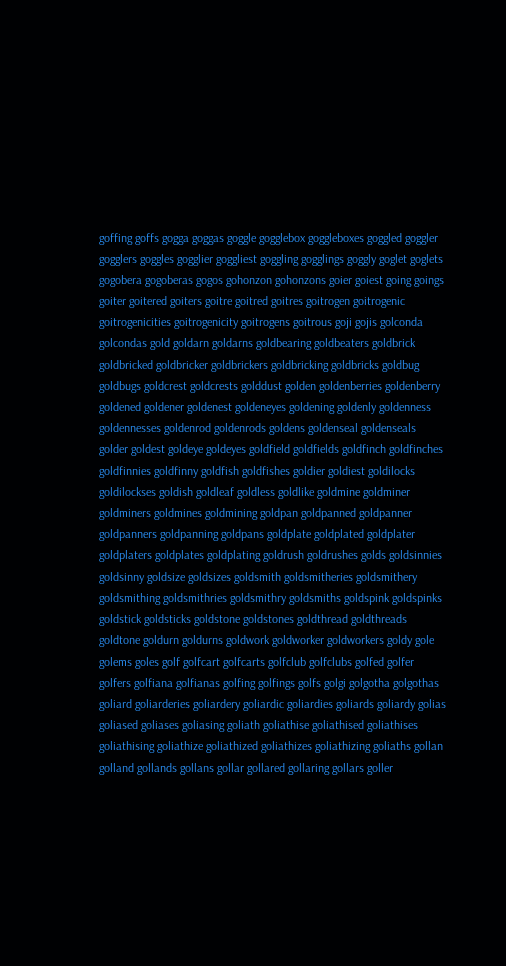goffing goffs gogga goggas goggle gogglebox goggleboxes goggled goggler gogglers goggles gogglier goggliest goggling gogglings goggly goglet goglets gogobera gogoberas gogos gohonzon gohonzons goier goiest going goings goiter goitered goiters goitre goitred goitres goitrogen goitrogenic goitrogenicities goitrogenicity goitrogens goitrous goji gojis golconda golcondas gold goldarn goldarns goldbearing goldbeaters goldbrick goldbricked goldbricker goldbrickers goldbricking goldbricks goldbug goldbugs goldcrest goldcrests golddust golden goldenberries goldenberry goldened goldener goldenest goldeneyes goldening goldenly goldenness goldennesses goldenrod goldenrods goldens goldenseal goldenseals golder goldest goldeye goldeyes goldfield goldfields goldfinch goldfinches goldfinnies goldfinny goldfish goldfishes goldier goldiest goldilocks goldilockses goldish goldleaf goldless goldlike goldmine goldminer goldminers goldmines goldmining goldpan goldpanned goldpanner goldpanners goldpanning goldpans goldplate goldplated goldplater goldplaters goldplates goldplating goldrush goldrushes golds goldsinnies goldsinny goldsize goldsizes goldsmith goldsmitheries goldsmithery goldsmithing goldsmithries goldsmithry goldsmiths goldspink goldspinks goldstick goldsticks goldstone goldstones goldthread goldthreads goldtone goldurn goldurns goldwork goldworker goldworkers goldy gole golems goles golf golfcart golfcarts golfclub golfclubs golfed golfer golfers golfiana golfianas golfing golfings golfs golgi golgotha golgothas goliard goliarderies goliardery goliardic goliardies goliards goliardy golias goliased goliases goliasing goliath goliathise goliathised goliathises goliathising goliathize goliathized goliathizes goliathizing goliaths gollan golland gollands gollans gollar gollared gollaring gollars goller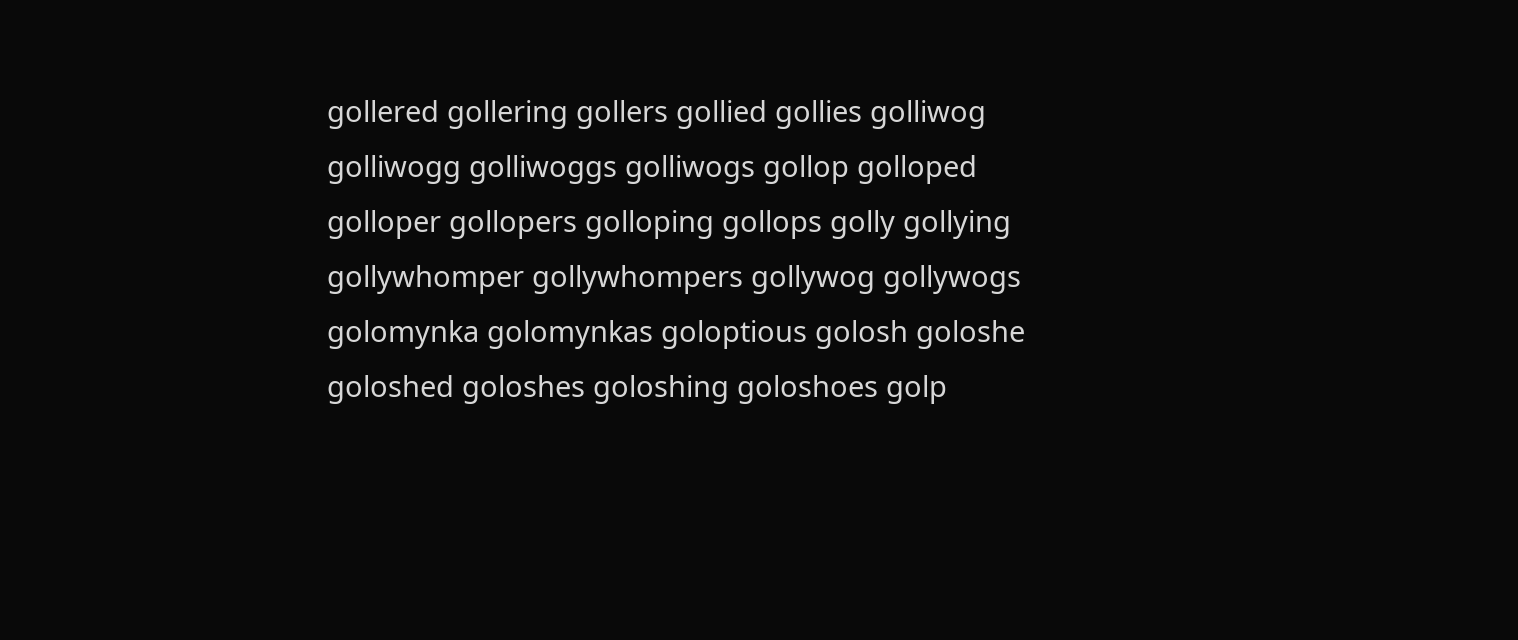gollered gollering gollers gollied gollies golliwog golliwogg golliwoggs golliwogs gollop golloped golloper gollopers golloping gollops golly gollying gollywhomper gollywhompers gollywog gollywogs golomynka golomynkas goloptious golosh goloshe goloshed goloshes goloshing goloshoes golp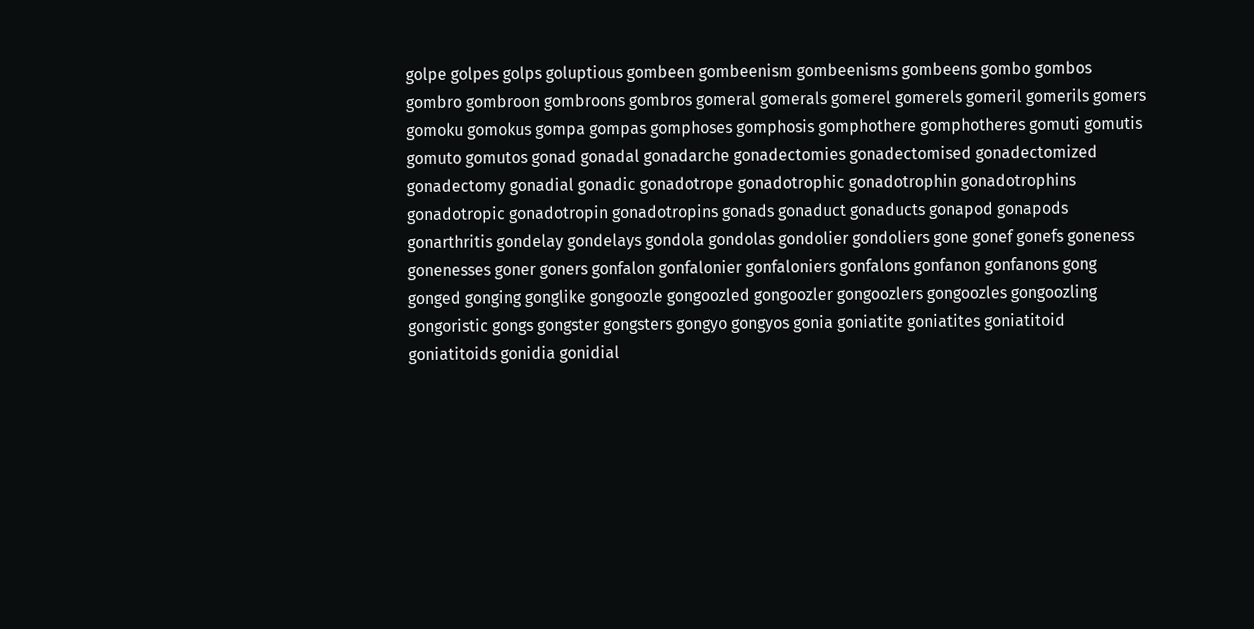golpe golpes golps goluptious gombeen gombeenism gombeenisms gombeens gombo gombos gombro gombroon gombroons gombros gomeral gomerals gomerel gomerels gomeril gomerils gomers gomoku gomokus gompa gompas gomphoses gomphosis gomphothere gomphotheres gomuti gomutis gomuto gomutos gonad gonadal gonadarche gonadectomies gonadectomised gonadectomized gonadectomy gonadial gonadic gonadotrope gonadotrophic gonadotrophin gonadotrophins gonadotropic gonadotropin gonadotropins gonads gonaduct gonaducts gonapod gonapods gonarthritis gondelay gondelays gondola gondolas gondolier gondoliers gone gonef gonefs goneness gonenesses goner goners gonfalon gonfalonier gonfaloniers gonfalons gonfanon gonfanons gong gonged gonging gonglike gongoozle gongoozled gongoozler gongoozlers gongoozles gongoozling gongoristic gongs gongster gongsters gongyo gongyos gonia goniatite goniatites goniatitoid goniatitoids gonidia gonidial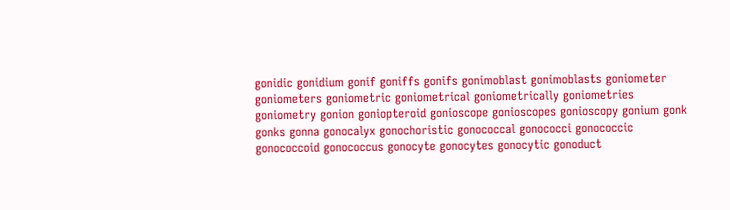gonidic gonidium gonif goniffs gonifs gonimoblast gonimoblasts goniometer goniometers goniometric goniometrical goniometrically goniometries goniometry gonion goniopteroid gonioscope gonioscopes gonioscopy gonium gonk gonks gonna gonocalyx gonochoristic gonococcal gonococci gonococcic gonococcoid gonococcus gonocyte gonocytes gonocytic gonoduct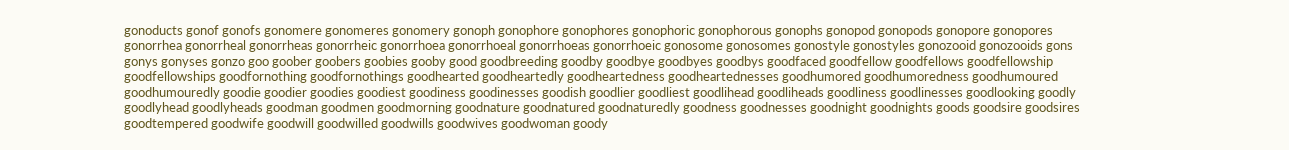gonoducts gonof gonofs gonomere gonomeres gonomery gonoph gonophore gonophores gonophoric gonophorous gonophs gonopod gonopods gonopore gonopores gonorrhea gonorrheal gonorrheas gonorrheic gonorrhoea gonorrhoeal gonorrhoeas gonorrhoeic gonosome gonosomes gonostyle gonostyles gonozooid gonozooids gons gonys gonyses gonzo goo goober goobers goobies gooby good goodbreeding goodby goodbye goodbyes goodbys goodfaced goodfellow goodfellows goodfellowship goodfellowships goodfornothing goodfornothings goodhearted goodheartedly goodheartedness goodheartednesses goodhumored goodhumoredness goodhumoured goodhumouredly goodie goodier goodies goodiest goodiness goodinesses goodish goodlier goodliest goodlihead goodliheads goodliness goodlinesses goodlooking goodly goodlyhead goodlyheads goodman goodmen goodmorning goodnature goodnatured goodnaturedly goodness goodnesses goodnight goodnights goods goodsire goodsires goodtempered goodwife goodwill goodwilled goodwills goodwives goodwoman goody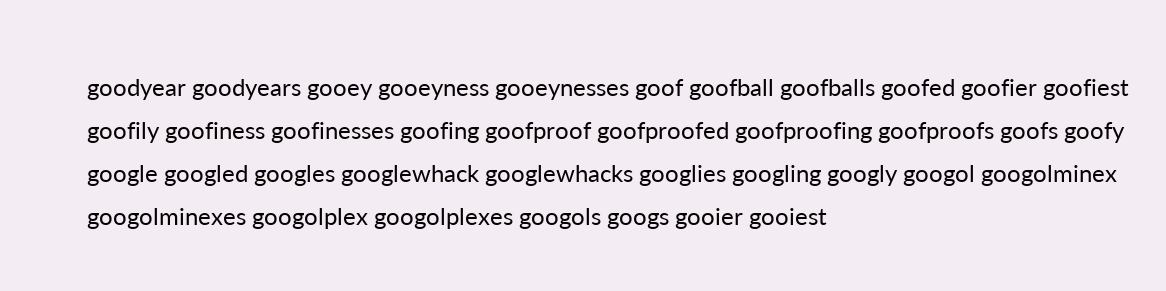goodyear goodyears gooey gooeyness gooeynesses goof goofball goofballs goofed goofier goofiest goofily goofiness goofinesses goofing goofproof goofproofed goofproofing goofproofs goofs goofy google googled googles googlewhack googlewhacks googlies googling googly googol googolminex googolminexes googolplex googolplexes googols googs gooier gooiest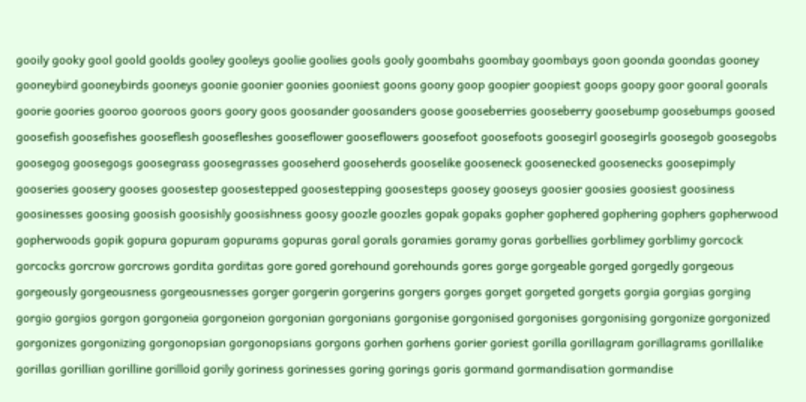gooily gooky gool goold goolds gooley gooleys goolie goolies gools gooly goombahs goombay goombays goon goonda goondas gooney gooneybird gooneybirds gooneys goonie goonier goonies gooniest goons goony goop goopier goopiest goops goopy goor gooral goorals goorie goories gooroo gooroos goors goory goos goosander goosanders goose gooseberries gooseberry goosebump goosebumps goosed goosefish goosefishes gooseflesh goosefleshes gooseflower gooseflowers goosefoot goosefoots goosegirl goosegirls goosegob goosegobs goosegog goosegogs goosegrass goosegrasses gooseherd gooseherds gooselike gooseneck goosenecked goosenecks goosepimply gooseries goosery gooses goosestep goosestepped goosestepping goosesteps goosey gooseys goosier goosies goosiest goosiness goosinesses goosing goosish goosishly goosishness goosy goozle goozles gopak gopaks gopher gophered gophering gophers gopherwood gopherwoods gopik gopura gopuram gopurams gopuras goral gorals goramies goramy goras gorbellies gorblimey gorblimy gorcock gorcocks gorcrow gorcrows gordita gorditas gore gored gorehound gorehounds gores gorge gorgeable gorged gorgedly gorgeous gorgeously gorgeousness gorgeousnesses gorger gorgerin gorgerins gorgers gorges gorget gorgeted gorgets gorgia gorgias gorging gorgio gorgios gorgon gorgoneia gorgoneion gorgonian gorgonians gorgonise gorgonised gorgonises gorgonising gorgonize gorgonized gorgonizes gorgonizing gorgonopsian gorgonopsians gorgons gorhen gorhens gorier goriest gorilla gorillagram gorillagrams gorillalike gorillas gorillian gorilline gorilloid gorily goriness gorinesses goring gorings goris gormand gormandisation gormandise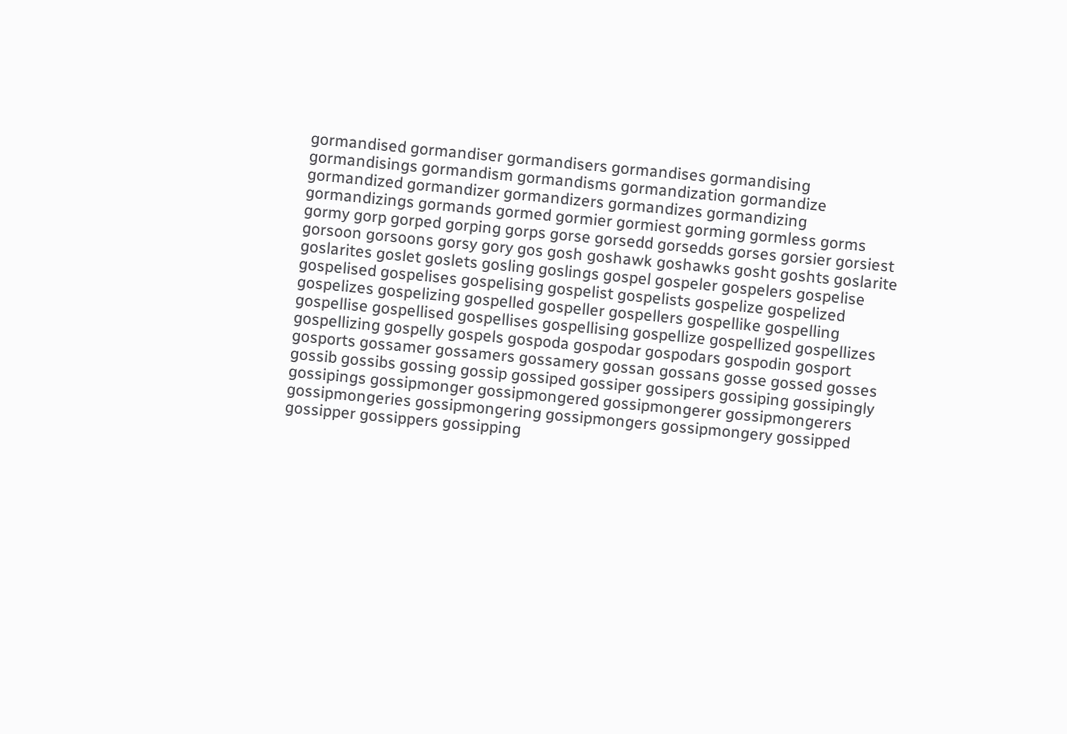gormandised gormandiser gormandisers gormandises gormandising gormandisings gormandism gormandisms gormandization gormandize gormandized gormandizer gormandizers gormandizes gormandizing gormandizings gormands gormed gormier gormiest gorming gormless gorms gormy gorp gorped gorping gorps gorse gorsedd gorsedds gorses gorsier gorsiest gorsoon gorsoons gorsy gory gos gosh goshawk goshawks gosht goshts goslarite goslarites goslet goslets gosling goslings gospel gospeler gospelers gospelise gospelised gospelises gospelising gospelist gospelists gospelize gospelized gospelizes gospelizing gospelled gospeller gospellers gospellike gospelling gospellise gospellised gospellises gospellising gospellize gospellized gospellizes gospellizing gospelly gospels gospoda gospodar gospodars gospodin gosport gosports gossamer gossamers gossamery gossan gossans gosse gossed gosses gossib gossibs gossing gossip gossiped gossiper gossipers gossiping gossipingly gossipings gossipmonger gossipmongered gossipmongerer gossipmongerers gossipmongeries gossipmongering gossipmongers gossipmongery gossipped gossipper gossippers gossipping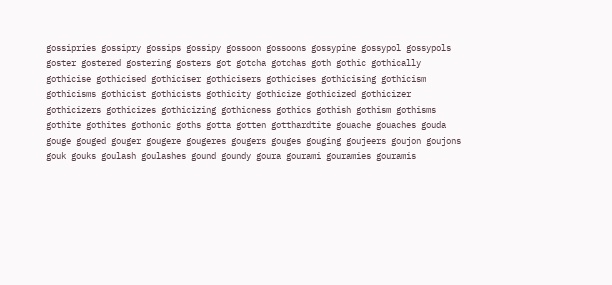gossipries gossipry gossips gossipy gossoon gossoons gossypine gossypol gossypols goster gostered gostering gosters got gotcha gotchas goth gothic gothically gothicise gothicised gothiciser gothicisers gothicises gothicising gothicism gothicisms gothicist gothicists gothicity gothicize gothicized gothicizer gothicizers gothicizes gothicizing gothicness gothics gothish gothism gothisms gothite gothites gothonic goths gotta gotten gotthardtite gouache gouaches gouda gouge gouged gouger gougere gougeres gougers gouges gouging goujeers goujon goujons gouk gouks goulash goulashes gound goundy goura gourami gouramies gouramis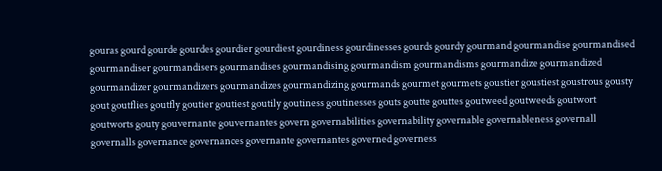gouras gourd gourde gourdes gourdier gourdiest gourdiness gourdinesses gourds gourdy gourmand gourmandise gourmandised gourmandiser gourmandisers gourmandises gourmandising gourmandism gourmandisms gourmandize gourmandized gourmandizer gourmandizers gourmandizes gourmandizing gourmands gourmet gourmets goustier goustiest goustrous gousty gout goutflies goutfly goutier goutiest goutily goutiness goutinesses gouts goutte gouttes goutweed goutweeds goutwort goutworts gouty gouvernante gouvernantes govern governabilities governability governable governableness governall governalls governance governances governante governantes governed governess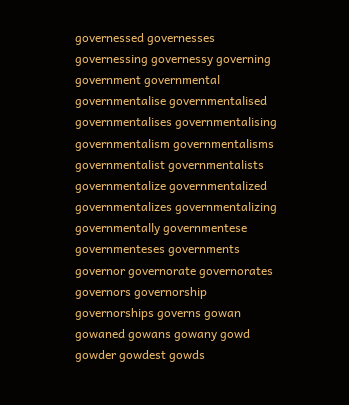governessed governesses governessing governessy governing government governmental governmentalise governmentalised governmentalises governmentalising governmentalism governmentalisms governmentalist governmentalists governmentalize governmentalized governmentalizes governmentalizing governmentally governmentese governmenteses governments governor governorate governorates governors governorship governorships governs gowan gowaned gowans gowany gowd gowder gowdest gowds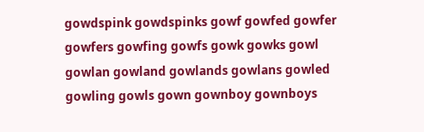gowdspink gowdspinks gowf gowfed gowfer gowfers gowfing gowfs gowk gowks gowl gowlan gowland gowlands gowlans gowled gowling gowls gown gownboy gownboys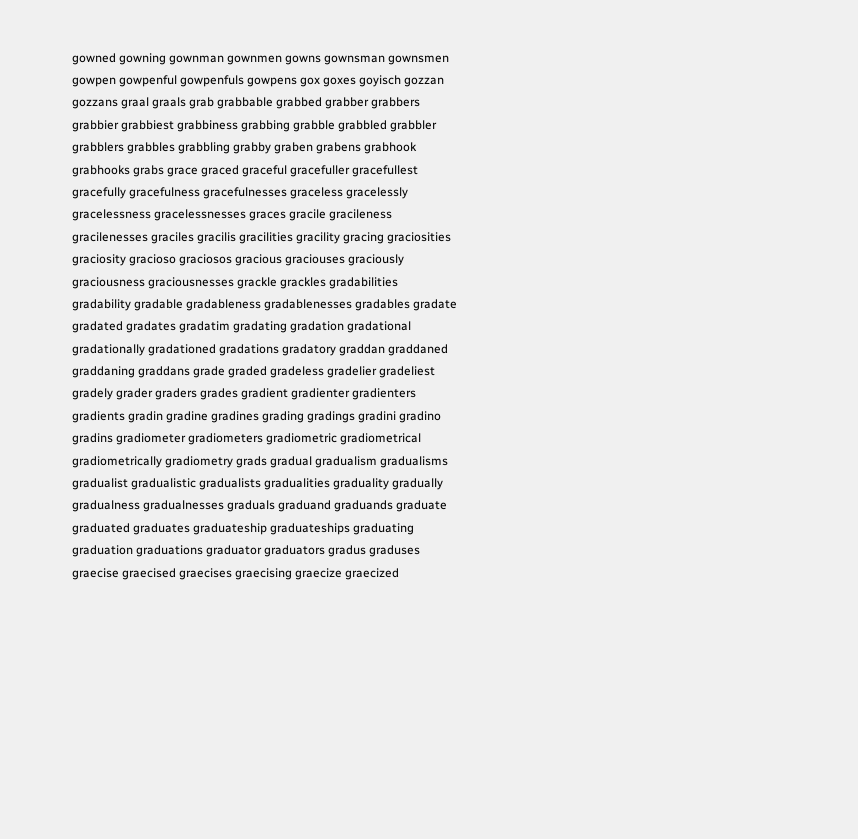gowned gowning gownman gownmen gowns gownsman gownsmen gowpen gowpenful gowpenfuls gowpens gox goxes goyisch gozzan gozzans graal graals grab grabbable grabbed grabber grabbers grabbier grabbiest grabbiness grabbing grabble grabbled grabbler grabblers grabbles grabbling grabby graben grabens grabhook grabhooks grabs grace graced graceful gracefuller gracefullest gracefully gracefulness gracefulnesses graceless gracelessly gracelessness gracelessnesses graces gracile gracileness gracilenesses graciles gracilis gracilities gracility gracing graciosities graciosity gracioso graciosos gracious graciouses graciously graciousness graciousnesses grackle grackles gradabilities gradability gradable gradableness gradablenesses gradables gradate gradated gradates gradatim gradating gradation gradational gradationally gradationed gradations gradatory graddan graddaned graddaning graddans grade graded gradeless gradelier gradeliest gradely grader graders grades gradient gradienter gradienters gradients gradin gradine gradines grading gradings gradini gradino gradins gradiometer gradiometers gradiometric gradiometrical gradiometrically gradiometry grads gradual gradualism gradualisms gradualist gradualistic gradualists gradualities graduality gradually gradualness gradualnesses graduals graduand graduands graduate graduated graduates graduateship graduateships graduating graduation graduations graduator graduators gradus graduses graecise graecised graecises graecising graecize graecized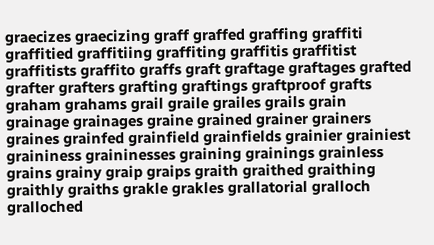graecizes graecizing graff graffed graffing graffiti graffitied graffitiing graffiting graffitis graffitist graffitists graffito graffs graft graftage graftages grafted grafter grafters grafting graftings graftproof grafts graham grahams grail graile grailes grails grain grainage grainages graine grained grainer grainers graines grainfed grainfield grainfields grainier grainiest graininess graininesses graining grainings grainless grains grainy graip graips graith graithed graithing graithly graiths grakle grakles grallatorial gralloch gralloched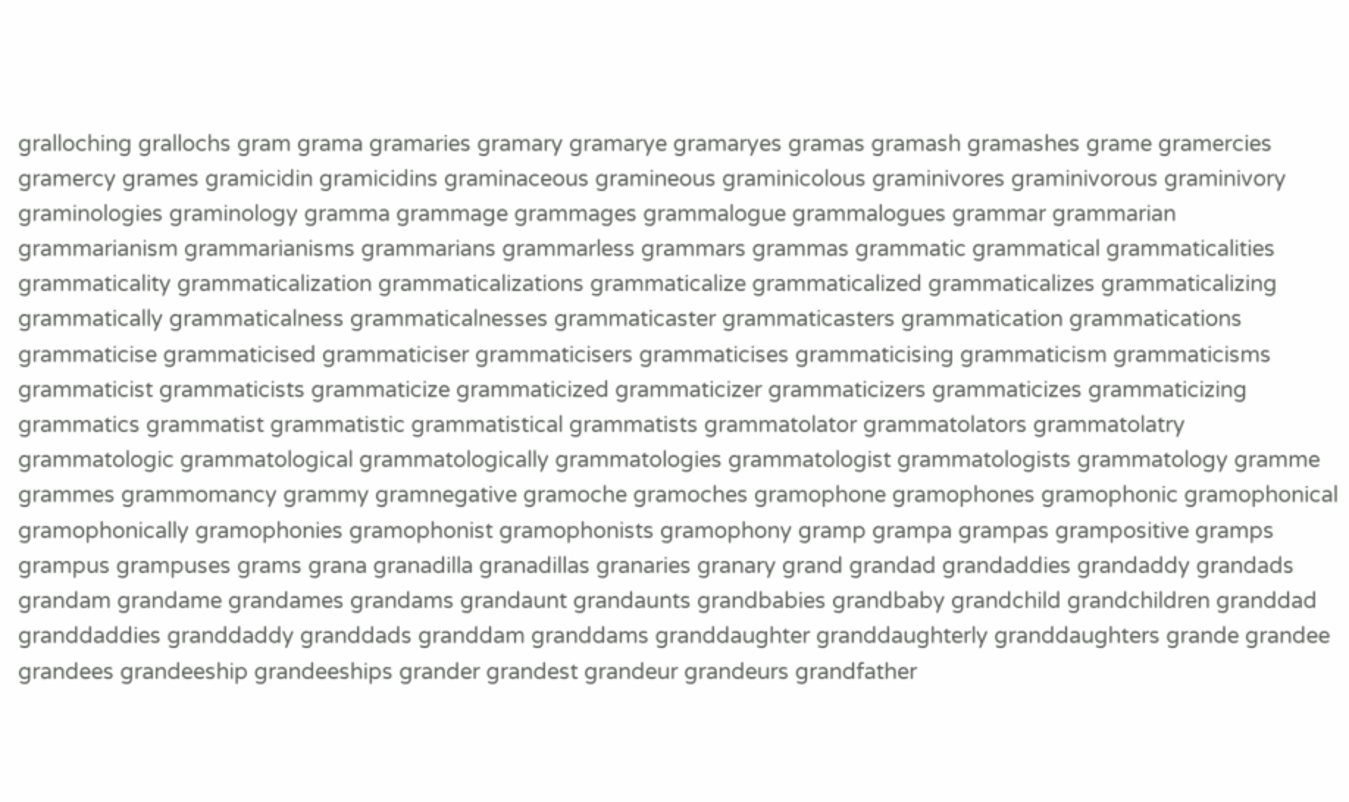gralloching grallochs gram grama gramaries gramary gramarye gramaryes gramas gramash gramashes grame gramercies gramercy grames gramicidin gramicidins graminaceous gramineous graminicolous graminivores graminivorous graminivory graminologies graminology gramma grammage grammages grammalogue grammalogues grammar grammarian grammarianism grammarianisms grammarians grammarless grammars grammas grammatic grammatical grammaticalities grammaticality grammaticalization grammaticalizations grammaticalize grammaticalized grammaticalizes grammaticalizing grammatically grammaticalness grammaticalnesses grammaticaster grammaticasters grammatication grammatications grammaticise grammaticised grammaticiser grammaticisers grammaticises grammaticising grammaticism grammaticisms grammaticist grammaticists grammaticize grammaticized grammaticizer grammaticizers grammaticizes grammaticizing grammatics grammatist grammatistic grammatistical grammatists grammatolator grammatolators grammatolatry grammatologic grammatological grammatologically grammatologies grammatologist grammatologists grammatology gramme grammes grammomancy grammy gramnegative gramoche gramoches gramophone gramophones gramophonic gramophonical gramophonically gramophonies gramophonist gramophonists gramophony gramp grampa grampas grampositive gramps grampus grampuses grams grana granadilla granadillas granaries granary grand grandad grandaddies grandaddy grandads grandam grandame grandames grandams grandaunt grandaunts grandbabies grandbaby grandchild grandchildren granddad granddaddies granddaddy granddads granddam granddams granddaughter granddaughterly granddaughters grande grandee grandees grandeeship grandeeships grander grandest grandeur grandeurs grandfather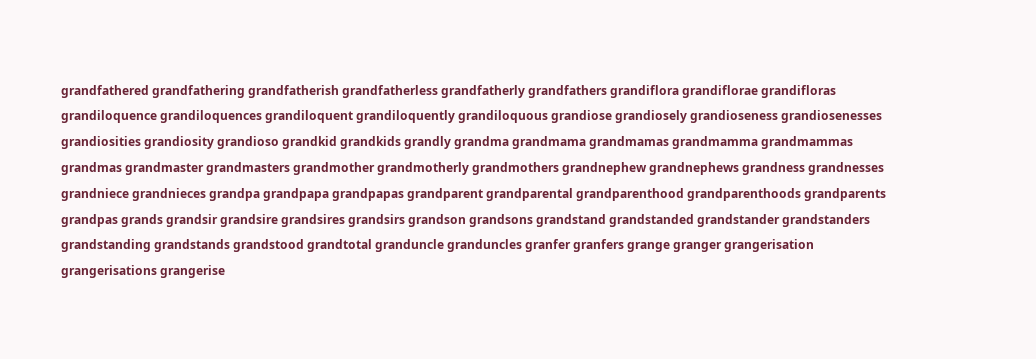grandfathered grandfathering grandfatherish grandfatherless grandfatherly grandfathers grandiflora grandiflorae grandifloras grandiloquence grandiloquences grandiloquent grandiloquently grandiloquous grandiose grandiosely grandioseness grandiosenesses grandiosities grandiosity grandioso grandkid grandkids grandly grandma grandmama grandmamas grandmamma grandmammas grandmas grandmaster grandmasters grandmother grandmotherly grandmothers grandnephew grandnephews grandness grandnesses grandniece grandnieces grandpa grandpapa grandpapas grandparent grandparental grandparenthood grandparenthoods grandparents grandpas grands grandsir grandsire grandsires grandsirs grandson grandsons grandstand grandstanded grandstander grandstanders grandstanding grandstands grandstood grandtotal granduncle granduncles granfer granfers grange granger grangerisation grangerisations grangerise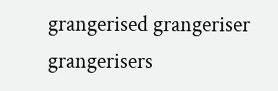grangerised grangeriser grangerisers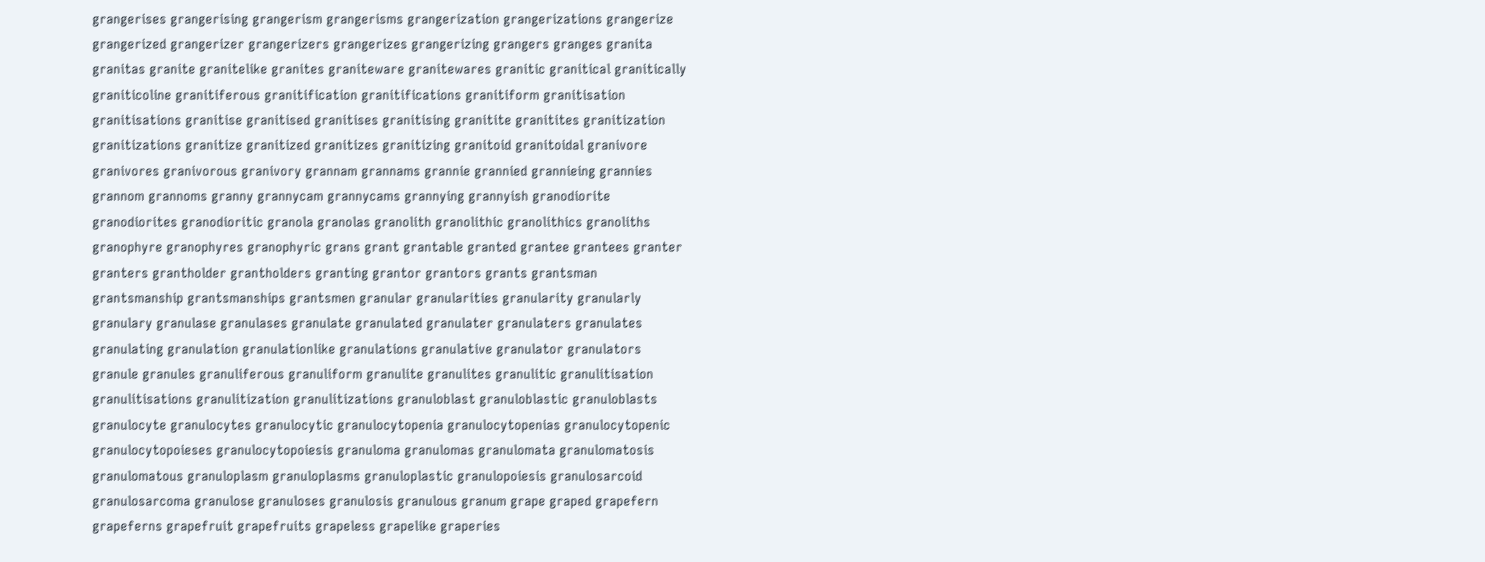grangerises grangerising grangerism grangerisms grangerization grangerizations grangerize grangerized grangerizer grangerizers grangerizes grangerizing grangers granges granita granitas granite granitelike granites graniteware granitewares granitic granitical granitically graniticoline granitiferous granitification granitifications granitiform granitisation granitisations granitise granitised granitises granitising granitite granitites granitization granitizations granitize granitized granitizes granitizing granitoid granitoidal granivore granivores granivorous granivory grannam grannams grannie grannied grannieing grannies grannom grannoms granny grannycam grannycams grannying grannyish granodiorite granodiorites granodioritic granola granolas granolith granolithic granolithics granoliths granophyre granophyres granophyric grans grant grantable granted grantee grantees granter granters grantholder grantholders granting grantor grantors grants grantsman grantsmanship grantsmanships grantsmen granular granularities granularity granularly granulary granulase granulases granulate granulated granulater granulaters granulates granulating granulation granulationlike granulations granulative granulator granulators granule granules granuliferous granuliform granulite granulites granulitic granulitisation granulitisations granulitization granulitizations granuloblast granuloblastic granuloblasts granulocyte granulocytes granulocytic granulocytopenia granulocytopenias granulocytopenic granulocytopoieses granulocytopoiesis granuloma granulomas granulomata granulomatosis granulomatous granuloplasm granuloplasms granuloplastic granulopoiesis granulosarcoid granulosarcoma granulose granuloses granulosis granulous granum grape graped grapefern grapeferns grapefruit grapefruits grapeless grapelike graperies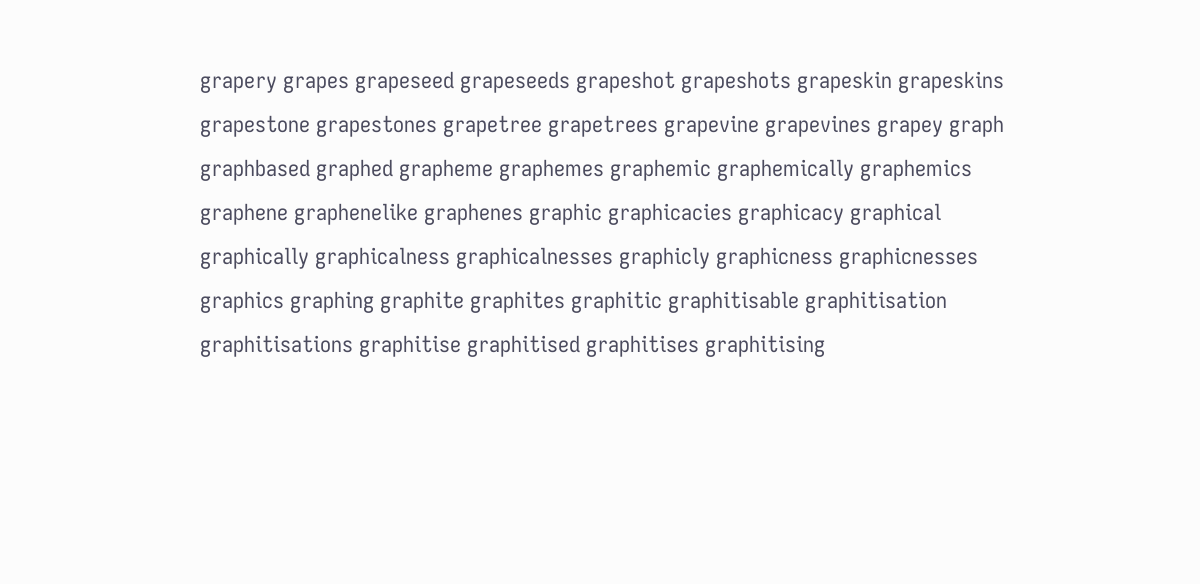grapery grapes grapeseed grapeseeds grapeshot grapeshots grapeskin grapeskins grapestone grapestones grapetree grapetrees grapevine grapevines grapey graph graphbased graphed grapheme graphemes graphemic graphemically graphemics graphene graphenelike graphenes graphic graphicacies graphicacy graphical graphically graphicalness graphicalnesses graphicly graphicness graphicnesses graphics graphing graphite graphites graphitic graphitisable graphitisation graphitisations graphitise graphitised graphitises graphitising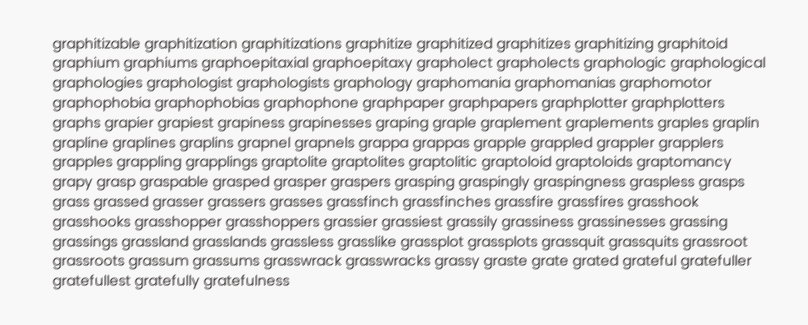graphitizable graphitization graphitizations graphitize graphitized graphitizes graphitizing graphitoid graphium graphiums graphoepitaxial graphoepitaxy grapholect grapholects graphologic graphological graphologies graphologist graphologists graphology graphomania graphomanias graphomotor graphophobia graphophobias graphophone graphpaper graphpapers graphplotter graphplotters graphs grapier grapiest grapiness grapinesses graping graple graplement graplements graples graplin grapline graplines graplins grapnel grapnels grappa grappas grapple grappled grappler grapplers grapples grappling grapplings graptolite graptolites graptolitic graptoloid graptoloids graptomancy grapy grasp graspable grasped grasper graspers grasping graspingly graspingness graspless grasps grass grassed grasser grassers grasses grassfinch grassfinches grassfire grassfires grasshook grasshooks grasshopper grasshoppers grassier grassiest grassily grassiness grassinesses grassing grassings grassland grasslands grassless grasslike grassplot grassplots grassquit grassquits grassroot grassroots grassum grassums grasswrack grasswracks grassy graste grate grated grateful gratefuller gratefullest gratefully gratefulness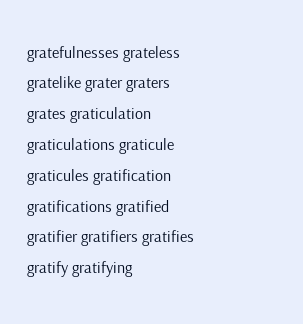gratefulnesses grateless gratelike grater graters grates graticulation graticulations graticule graticules gratification gratifications gratified gratifier gratifiers gratifies gratify gratifying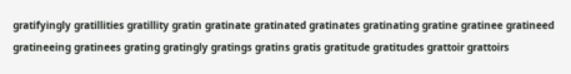gratifyingly gratillities gratillity gratin gratinate gratinated gratinates gratinating gratine gratinee gratineed gratineeing gratinees grating gratingly gratings gratins gratis gratitude gratitudes grattoir grattoirs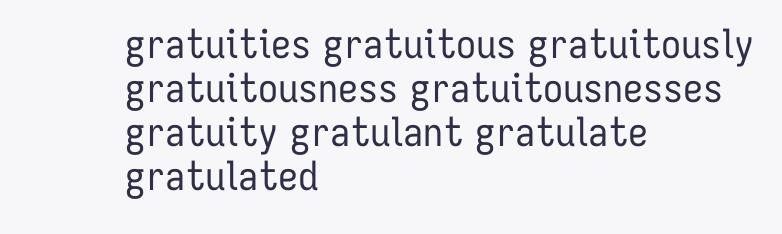gratuities gratuitous gratuitously gratuitousness gratuitousnesses gratuity gratulant gratulate gratulated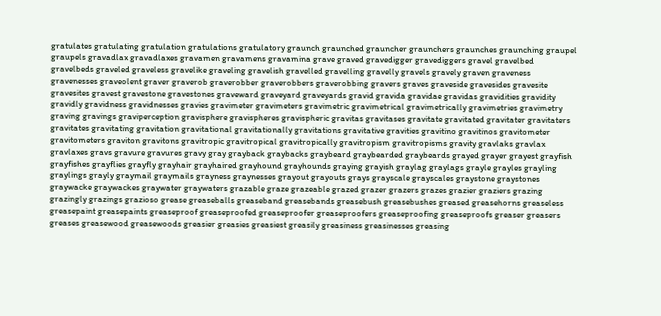gratulates gratulating gratulation gratulations gratulatory graunch graunched grauncher graunchers graunches graunching graupel graupels gravadlax gravadlaxes gravamen gravamens gravamina grave graved gravedigger gravediggers gravel gravelbed gravelbeds graveled graveless gravelike graveling gravelish gravelled gravelling gravelly gravels gravely graven graveness gravenesses graveolent graver graverob graverobber graverobbers graverobbing gravers graves graveside gravesides gravesite gravesites gravest gravestone gravestones graveward graveyard graveyards gravid gravida gravidae gravidas gravidities gravidity gravidly gravidness gravidnesses gravies gravimeter gravimeters gravimetric gravimetrical gravimetrically gravimetries gravimetry graving gravings graviperception gravisphere gravispheres gravispheric gravitas gravitases gravitate gravitated gravitater gravitaters gravitates gravitating gravitation gravitational gravitationally gravitations gravitative gravities gravitino gravitinos gravitometer gravitometers graviton gravitons gravitropic gravitropical gravitropically gravitropism gravitropisms gravity gravlaks gravlax gravlaxes gravs gravure gravures gravy gray grayback graybacks graybeard graybearded graybeards grayed grayer grayest grayfish grayfishes grayflies grayfly grayhair grayhaired grayhound grayhounds graying grayish graylag graylags grayle grayles grayling graylings grayly graymail graymails grayness graynesses grayout grayouts grays grayscale grayscales graystone graystones graywacke graywackes graywater graywaters grazable graze grazeable grazed grazer grazers grazes grazier graziers grazing grazingly grazings grazioso grease greaseballs greaseband greasebands greasebush greasebushes greased greasehorns greaseless greasepaint greasepaints greaseproof greaseproofed greaseproofer greaseproofers greaseproofing greaseproofs greaser greasers greases greasewood greasewoods greasier greasies greasiest greasily greasiness greasinesses greasing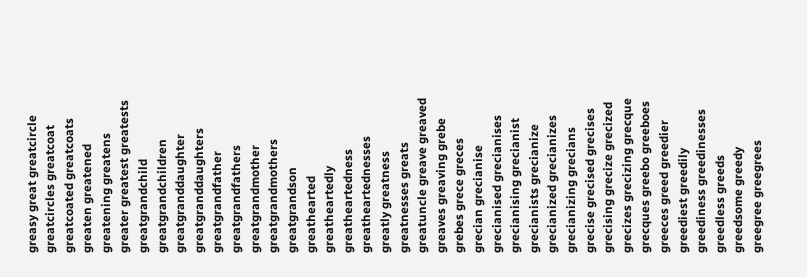greasy great greatcircle greatcircles greatcoat greatcoated greatcoats greaten greatened greatening greatens greater greatest greatests greatgrandchild greatgrandchildren greatgranddaughter greatgranddaughters greatgrandfather greatgrandfathers greatgrandmother greatgrandmothers greatgrandson greathearted greatheartedly greatheartedness greatheartednesses greatly greatness greatnesses greats greatuncle greave greaved greaves greaving grebe grebes grece greces grecian grecianise grecianised grecianises grecianising grecianist grecianists grecianize grecianized grecianizes grecianizing grecians grecise grecised grecises grecising grecize grecized grecizes grecizing grecque grecques greebo greeboes greeces greed greedier greediest greedily greediness greedinesses greedless greeds greedsome greedy greegree greegrees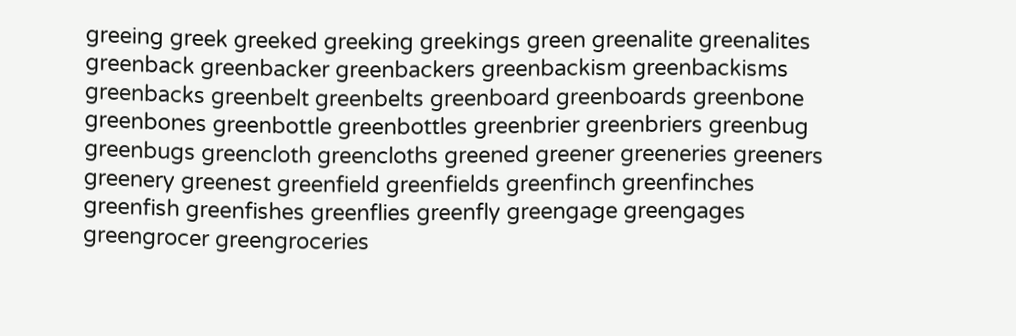greeing greek greeked greeking greekings green greenalite greenalites greenback greenbacker greenbackers greenbackism greenbackisms greenbacks greenbelt greenbelts greenboard greenboards greenbone greenbones greenbottle greenbottles greenbrier greenbriers greenbug greenbugs greencloth greencloths greened greener greeneries greeners greenery greenest greenfield greenfields greenfinch greenfinches greenfish greenfishes greenflies greenfly greengage greengages greengrocer greengroceries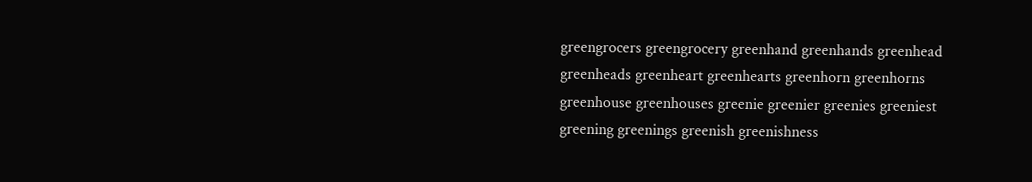greengrocers greengrocery greenhand greenhands greenhead greenheads greenheart greenhearts greenhorn greenhorns greenhouse greenhouses greenie greenier greenies greeniest greening greenings greenish greenishness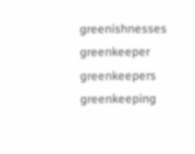greenishnesses greenkeeper greenkeepers greenkeeping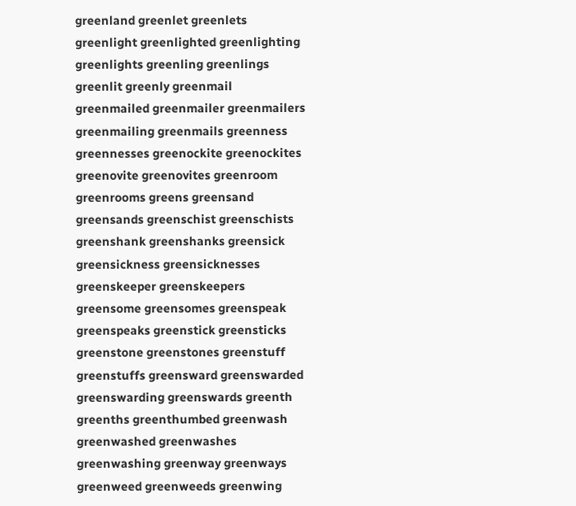greenland greenlet greenlets greenlight greenlighted greenlighting greenlights greenling greenlings greenlit greenly greenmail greenmailed greenmailer greenmailers greenmailing greenmails greenness greennesses greenockite greenockites greenovite greenovites greenroom greenrooms greens greensand greensands greenschist greenschists greenshank greenshanks greensick greensickness greensicknesses greenskeeper greenskeepers greensome greensomes greenspeak greenspeaks greenstick greensticks greenstone greenstones greenstuff greenstuffs greensward greenswarded greenswarding greenswards greenth greenths greenthumbed greenwash greenwashed greenwashes greenwashing greenway greenways greenweed greenweeds greenwing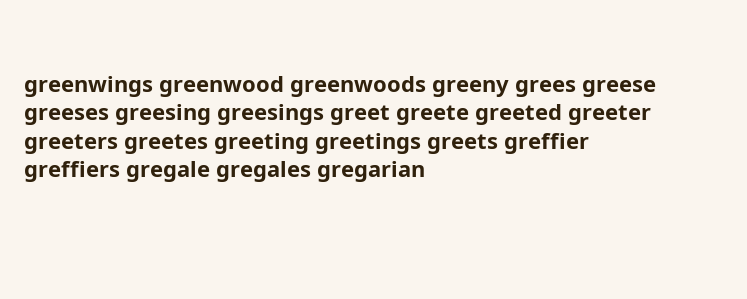greenwings greenwood greenwoods greeny grees greese greeses greesing greesings greet greete greeted greeter greeters greetes greeting greetings greets greffier greffiers gregale gregales gregarian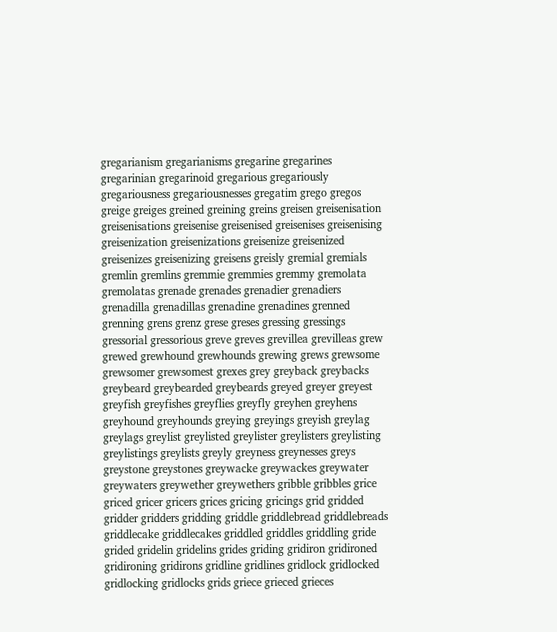gregarianism gregarianisms gregarine gregarines gregarinian gregarinoid gregarious gregariously gregariousness gregariousnesses gregatim grego gregos greige greiges greined greining greins greisen greisenisation greisenisations greisenise greisenised greisenises greisenising greisenization greisenizations greisenize greisenized greisenizes greisenizing greisens greisly gremial gremials gremlin gremlins gremmie gremmies gremmy gremolata gremolatas grenade grenades grenadier grenadiers grenadilla grenadillas grenadine grenadines grenned grenning grens grenz grese greses gressing gressings gressorial gressorious greve greves grevillea grevilleas grew grewed grewhound grewhounds grewing grews grewsome grewsomer grewsomest grexes grey greyback greybacks greybeard greybearded greybeards greyed greyer greyest greyfish greyfishes greyflies greyfly greyhen greyhens greyhound greyhounds greying greyings greyish greylag greylags greylist greylisted greylister greylisters greylisting greylistings greylists greyly greyness greynesses greys greystone greystones greywacke greywackes greywater greywaters greywether greywethers gribble gribbles grice griced gricer gricers grices gricing gricings grid gridded gridder gridders gridding griddle griddlebread griddlebreads griddlecake griddlecakes griddled griddles griddling gride grided gridelin gridelins grides griding gridiron gridironed gridironing gridirons gridline gridlines gridlock gridlocked gridlocking gridlocks grids griece grieced grieces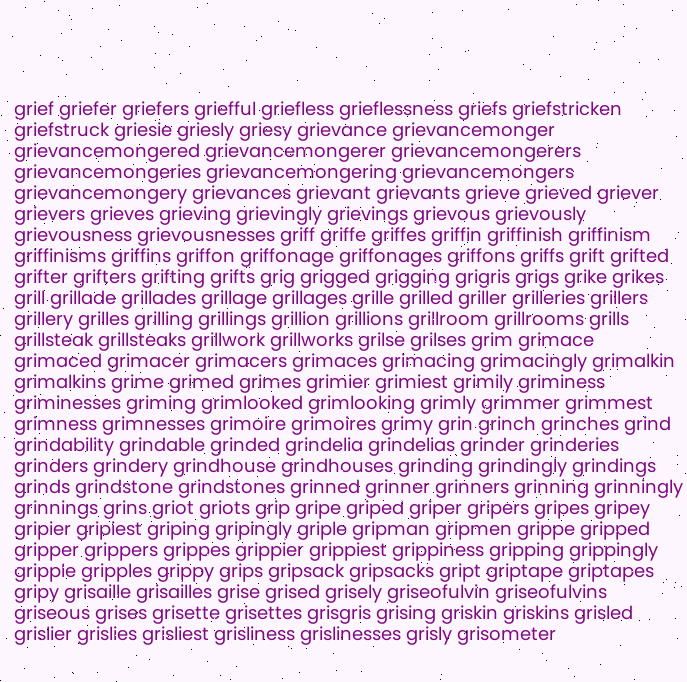grief griefer griefers griefful griefless grieflessness griefs griefstricken griefstruck griesie griesly griesy grievance grievancemonger grievancemongered grievancemongerer grievancemongerers grievancemongeries grievancemongering grievancemongers grievancemongery grievances grievant grievants grieve grieved griever grievers grieves grieving grievingly grievings grievous grievously grievousness grievousnesses griff griffe griffes griffin griffinish griffinism griffinisms griffins griffon griffonage griffonages griffons griffs grift grifted grifter grifters grifting grifts grig grigged grigging grigris grigs grike grikes grill grillade grillades grillage grillages grille grilled griller grilleries grillers grillery grilles grilling grillings grillion grillions grillroom grillrooms grills grillsteak grillsteaks grillwork grillworks grilse grilses grim grimace grimaced grimacer grimacers grimaces grimacing grimacingly grimalkin grimalkins grime grimed grimes grimier grimiest grimily griminess griminesses griming grimlooked grimlooking grimly grimmer grimmest grimness grimnesses grimoire grimoires grimy grin grinch grinches grind grindability grindable grinded grindelia grindelias grinder grinderies grinders grindery grindhouse grindhouses grinding grindingly grindings grinds grindstone grindstones grinned grinner grinners grinning grinningly grinnings grins griot griots grip gripe griped griper gripers gripes gripey gripier gripiest griping gripingly griple gripman gripmen grippe gripped gripper grippers grippes grippier grippiest grippiness gripping grippingly gripple gripples grippy grips gripsack gripsacks gript griptape griptapes gripy grisaille grisailles grise grised grisely griseofulvin griseofulvins griseous grises grisette grisettes grisgris grising griskin griskins grisled grislier grislies grisliest grisliness grislinesses grisly grisometer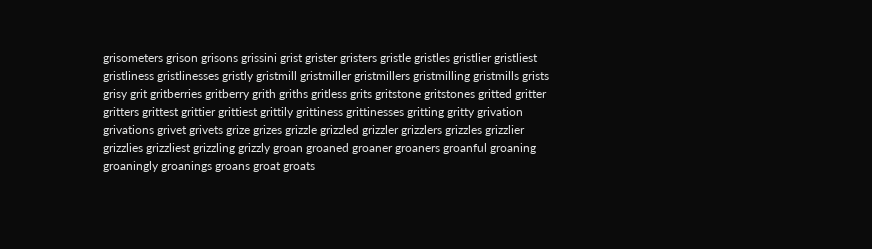grisometers grison grisons grissini grist grister gristers gristle gristles gristlier gristliest gristliness gristlinesses gristly gristmill gristmiller gristmillers gristmilling gristmills grists grisy grit gritberries gritberry grith griths gritless grits gritstone gritstones gritted gritter gritters grittest grittier grittiest grittily grittiness grittinesses gritting gritty grivation grivations grivet grivets grize grizes grizzle grizzled grizzler grizzlers grizzles grizzlier grizzlies grizzliest grizzling grizzly groan groaned groaner groaners groanful groaning groaningly groanings groans groat groats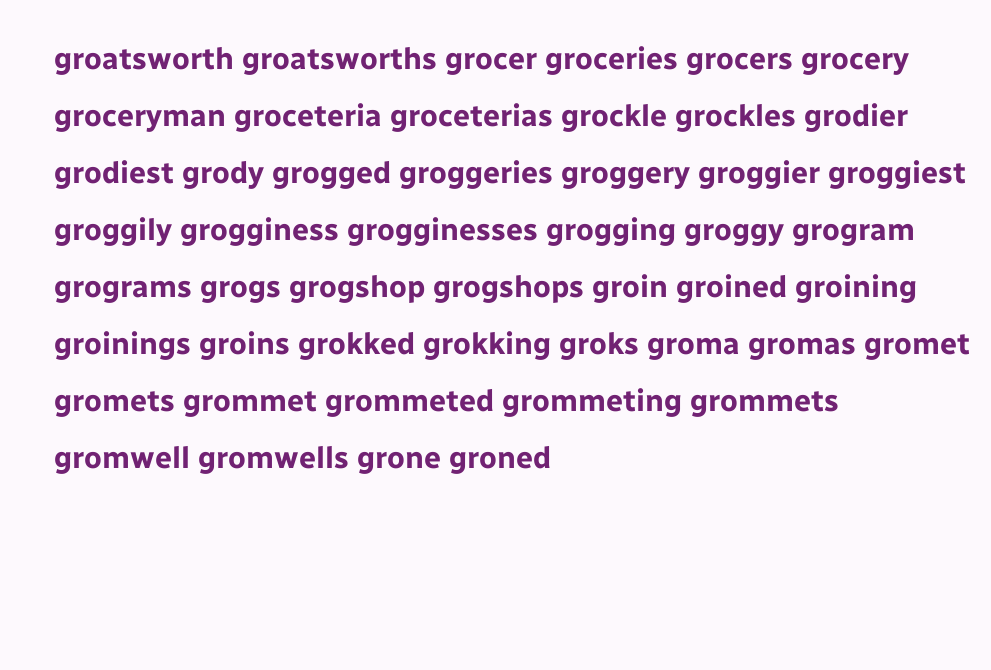groatsworth groatsworths grocer groceries grocers grocery groceryman groceteria groceterias grockle grockles grodier grodiest grody grogged groggeries groggery groggier groggiest groggily grogginess grogginesses grogging groggy grogram grograms grogs grogshop grogshops groin groined groining groinings groins grokked grokking groks groma gromas gromet gromets grommet grommeted grommeting grommets gromwell gromwells grone groned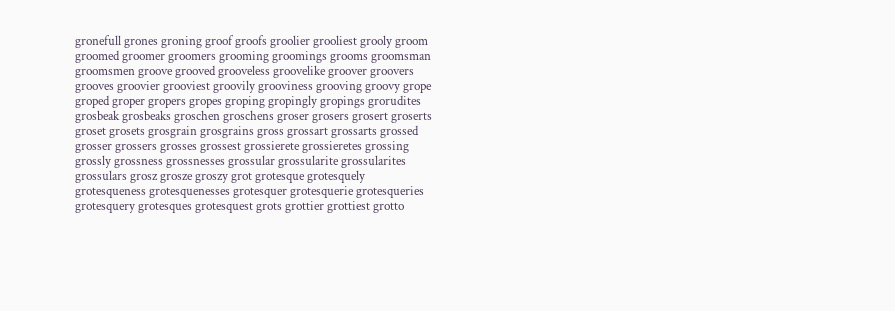gronefull grones groning groof groofs groolier grooliest grooly groom groomed groomer groomers grooming groomings grooms groomsman groomsmen groove grooved grooveless groovelike groover groovers grooves groovier grooviest groovily grooviness grooving groovy grope groped groper gropers gropes groping gropingly gropings grorudites grosbeak grosbeaks groschen groschens groser grosers grosert groserts groset grosets grosgrain grosgrains gross grossart grossarts grossed grosser grossers grosses grossest grossierete grossieretes grossing grossly grossness grossnesses grossular grossularite grossularites grossulars grosz grosze groszy grot grotesque grotesquely grotesqueness grotesquenesses grotesquer grotesquerie grotesqueries grotesquery grotesques grotesquest grots grottier grottiest grotto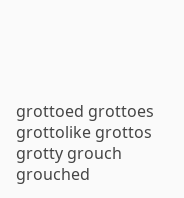grottoed grottoes grottolike grottos grotty grouch grouched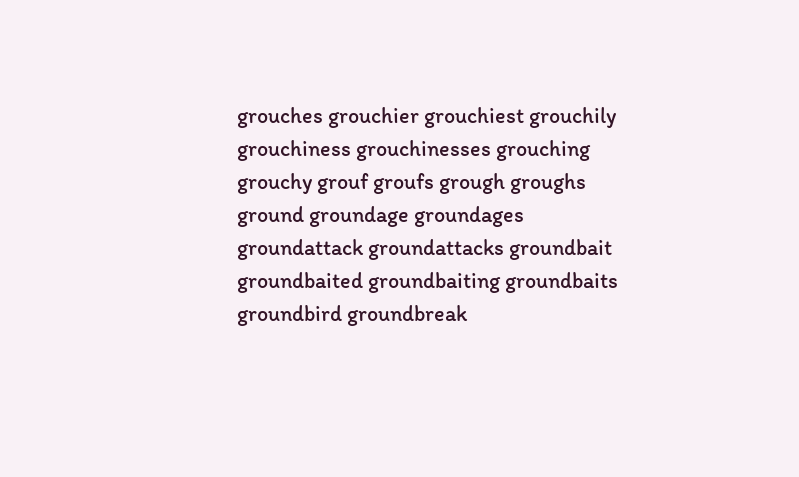grouches grouchier grouchiest grouchily grouchiness grouchinesses grouching grouchy grouf groufs grough groughs ground groundage groundages groundattack groundattacks groundbait groundbaited groundbaiting groundbaits groundbird groundbreak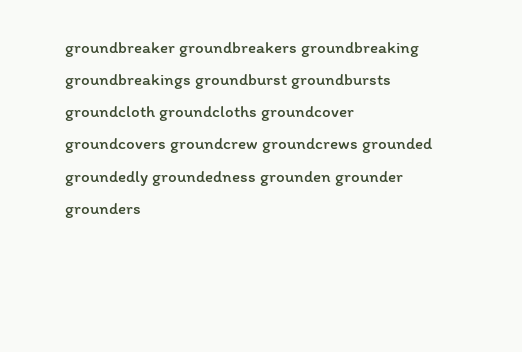groundbreaker groundbreakers groundbreaking groundbreakings groundburst groundbursts groundcloth groundcloths groundcover groundcovers groundcrew groundcrews grounded groundedly groundedness grounden grounder grounders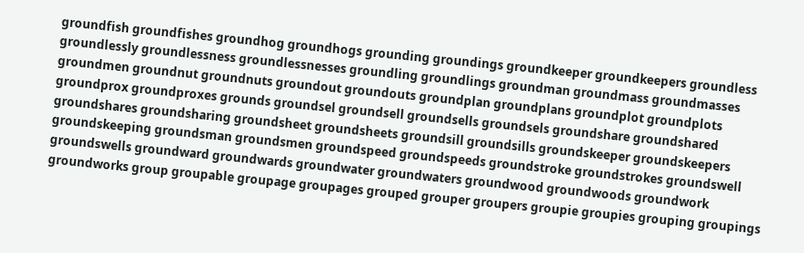groundfish groundfishes groundhog groundhogs grounding groundings groundkeeper groundkeepers groundless groundlessly groundlessness groundlessnesses groundling groundlings groundman groundmass groundmasses groundmen groundnut groundnuts groundout groundouts groundplan groundplans groundplot groundplots groundprox groundproxes grounds groundsel groundsell groundsells groundsels groundshare groundshared groundshares groundsharing groundsheet groundsheets groundsill groundsills groundskeeper groundskeepers groundskeeping groundsman groundsmen groundspeed groundspeeds groundstroke groundstrokes groundswell groundswells groundward groundwards groundwater groundwaters groundwood groundwoods groundwork groundworks group groupable groupage groupages grouped grouper groupers groupie groupies grouping groupings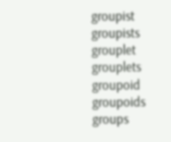groupist groupists grouplet grouplets groupoid groupoids groups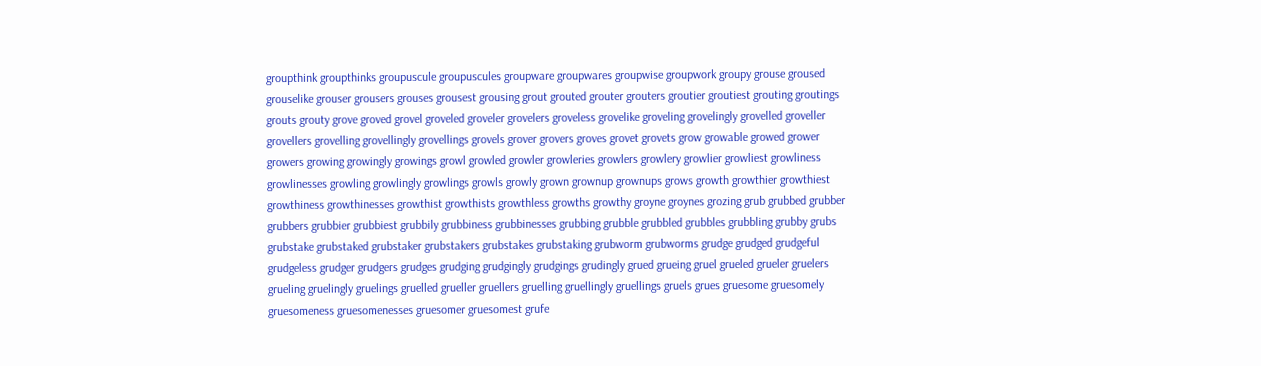groupthink groupthinks groupuscule groupuscules groupware groupwares groupwise groupwork groupy grouse groused grouselike grouser grousers grouses grousest grousing grout grouted grouter grouters groutier groutiest grouting groutings grouts grouty grove groved grovel groveled groveler grovelers groveless grovelike groveling grovelingly grovelled groveller grovellers grovelling grovellingly grovellings grovels grover grovers groves grovet grovets grow growable growed grower growers growing growingly growings growl growled growler growleries growlers growlery growlier growliest growliness growlinesses growling growlingly growlings growls growly grown grownup grownups grows growth growthier growthiest growthiness growthinesses growthist growthists growthless growths growthy groyne groynes grozing grub grubbed grubber grubbers grubbier grubbiest grubbily grubbiness grubbinesses grubbing grubble grubbled grubbles grubbling grubby grubs grubstake grubstaked grubstaker grubstakers grubstakes grubstaking grubworm grubworms grudge grudged grudgeful grudgeless grudger grudgers grudges grudging grudgingly grudgings grudingly grued grueing gruel grueled grueler gruelers grueling gruelingly gruelings gruelled grueller gruellers gruelling gruellingly gruellings gruels grues gruesome gruesomely gruesomeness gruesomenesses gruesomer gruesomest grufe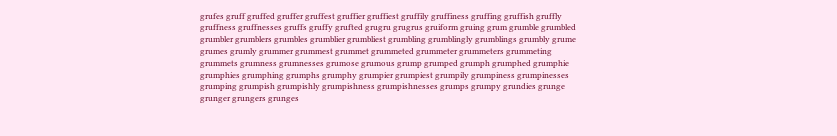grufes gruff gruffed gruffer gruffest gruffier gruffiest gruffily gruffiness gruffing gruffish gruffly gruffness gruffnesses gruffs gruffy grufted grugru grugrus gruiform gruing grum grumble grumbled grumbler grumblers grumbles grumblier grumbliest grumbling grumblingly grumblings grumbly grume grumes grumly grummer grummest grummet grummeted grummeter grummeters grummeting grummets grumness grumnesses grumose grumous grump grumped grumph grumphed grumphie grumphies grumphing grumphs grumphy grumpier grumpiest grumpily grumpiness grumpinesses grumping grumpish grumpishly grumpishness grumpishnesses grumps grumpy grundies grunge grunger grungers grunges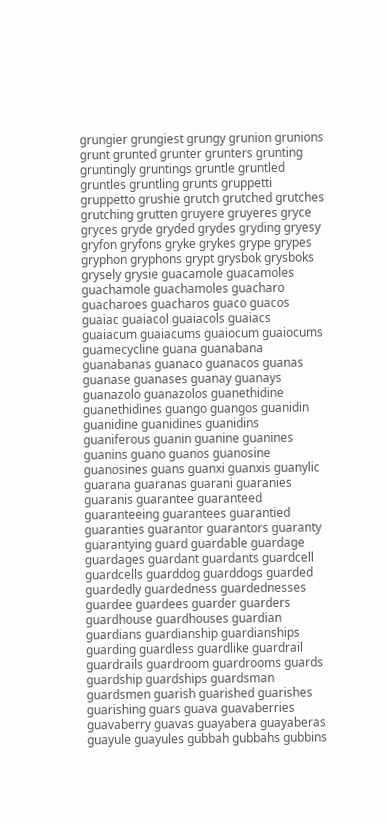grungier grungiest grungy grunion grunions grunt grunted grunter grunters grunting gruntingly gruntings gruntle gruntled gruntles gruntling grunts gruppetti gruppetto grushie grutch grutched grutches grutching grutten gruyere gruyeres gryce gryces gryde gryded grydes gryding gryesy gryfon gryfons gryke grykes grype grypes gryphon gryphons grypt grysbok grysboks grysely grysie guacamole guacamoles guachamole guachamoles guacharo guacharoes guacharos guaco guacos guaiac guaiacol guaiacols guaiacs guaiacum guaiacums guaiocum guaiocums guamecycline guana guanabana guanabanas guanaco guanacos guanas guanase guanases guanay guanays guanazolo guanazolos guanethidine guanethidines guango guangos guanidin guanidine guanidines guanidins guaniferous guanin guanine guanines guanins guano guanos guanosine guanosines guans guanxi guanxis guanylic guarana guaranas guarani guaranies guaranis guarantee guaranteed guaranteeing guarantees guarantied guaranties guarantor guarantors guaranty guarantying guard guardable guardage guardages guardant guardants guardcell guardcells guarddog guarddogs guarded guardedly guardedness guardednesses guardee guardees guarder guarders guardhouse guardhouses guardian guardians guardianship guardianships guarding guardless guardlike guardrail guardrails guardroom guardrooms guards guardship guardships guardsman guardsmen guarish guarished guarishes guarishing guars guava guavaberries guavaberry guavas guayabera guayaberas guayule guayules gubbah gubbahs gubbins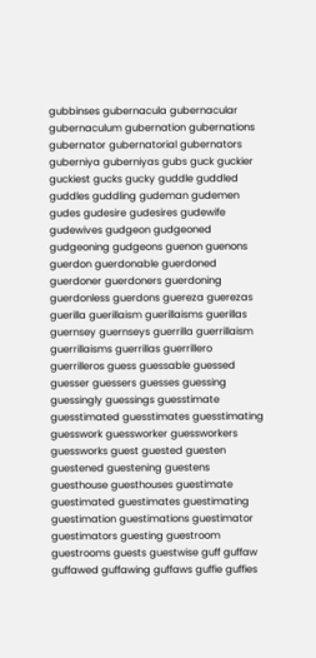gubbinses gubernacula gubernacular gubernaculum gubernation gubernations gubernator gubernatorial gubernators guberniya guberniyas gubs guck guckier guckiest gucks gucky guddle guddled guddles guddling gudeman gudemen gudes gudesire gudesires gudewife gudewives gudgeon gudgeoned gudgeoning gudgeons guenon guenons guerdon guerdonable guerdoned guerdoner guerdoners guerdoning guerdonless guerdons guereza guerezas guerilla guerillaism guerillaisms guerillas guernsey guernseys guerrilla guerrillaism guerrillaisms guerrillas guerrillero guerrilleros guess guessable guessed guesser guessers guesses guessing guessingly guessings guesstimate guesstimated guesstimates guesstimating guesswork guessworker guessworkers guessworks guest guested guesten guestened guestening guestens guesthouse guesthouses guestimate guestimated guestimates guestimating guestimation guestimations guestimator guestimators guesting guestroom guestrooms guests guestwise guff guffaw guffawed guffawing guffaws guffie guffies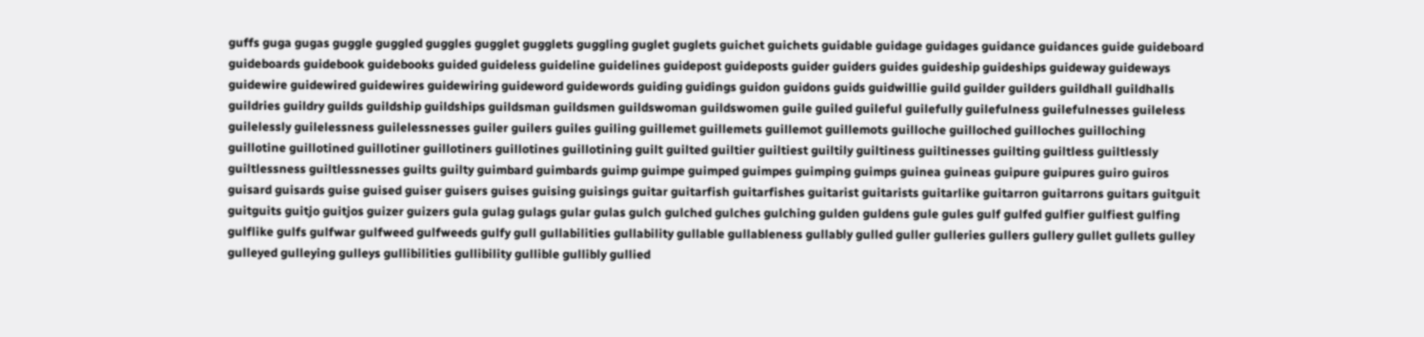guffs guga gugas guggle guggled guggles gugglet gugglets guggling guglet guglets guichet guichets guidable guidage guidages guidance guidances guide guideboard guideboards guidebook guidebooks guided guideless guideline guidelines guidepost guideposts guider guiders guides guideship guideships guideway guideways guidewire guidewired guidewires guidewiring guideword guidewords guiding guidings guidon guidons guids guidwillie guild guilder guilders guildhall guildhalls guildries guildry guilds guildship guildships guildsman guildsmen guildswoman guildswomen guile guiled guileful guilefully guilefulness guilefulnesses guileless guilelessly guilelessness guilelessnesses guiler guilers guiles guiling guillemet guillemets guillemot guillemots guilloche guilloched guilloches guilloching guillotine guillotined guillotiner guillotiners guillotines guillotining guilt guilted guiltier guiltiest guiltily guiltiness guiltinesses guilting guiltless guiltlessly guiltlessness guiltlessnesses guilts guilty guimbard guimbards guimp guimpe guimped guimpes guimping guimps guinea guineas guipure guipures guiro guiros guisard guisards guise guised guiser guisers guises guising guisings guitar guitarfish guitarfishes guitarist guitarists guitarlike guitarron guitarrons guitars guitguit guitguits guitjo guitjos guizer guizers gula gulag gulags gular gulas gulch gulched gulches gulching gulden guldens gule gules gulf gulfed gulfier gulfiest gulfing gulflike gulfs gulfwar gulfweed gulfweeds gulfy gull gullabilities gullability gullable gullableness gullably gulled guller gulleries gullers gullery gullet gullets gulley gulleyed gulleying gulleys gullibilities gullibility gullible gullibly gullied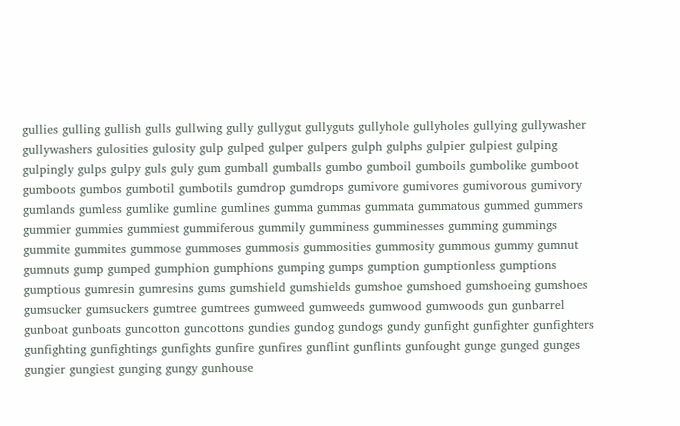gullies gulling gullish gulls gullwing gully gullygut gullyguts gullyhole gullyholes gullying gullywasher gullywashers gulosities gulosity gulp gulped gulper gulpers gulph gulphs gulpier gulpiest gulping gulpingly gulps gulpy guls guly gum gumball gumballs gumbo gumboil gumboils gumbolike gumboot gumboots gumbos gumbotil gumbotils gumdrop gumdrops gumivore gumivores gumivorous gumivory gumlands gumless gumlike gumline gumlines gumma gummas gummata gummatous gummed gummers gummier gummies gummiest gummiferous gummily gumminess gumminesses gumming gummings gummite gummites gummose gummoses gummosis gummosities gummosity gummous gummy gumnut gumnuts gump gumped gumphion gumphions gumping gumps gumption gumptionless gumptions gumptious gumresin gumresins gums gumshield gumshields gumshoe gumshoed gumshoeing gumshoes gumsucker gumsuckers gumtree gumtrees gumweed gumweeds gumwood gumwoods gun gunbarrel gunboat gunboats guncotton guncottons gundies gundog gundogs gundy gunfight gunfighter gunfighters gunfighting gunfightings gunfights gunfire gunfires gunflint gunflints gunfought gunge gunged gunges gungier gungiest gunging gungy gunhouse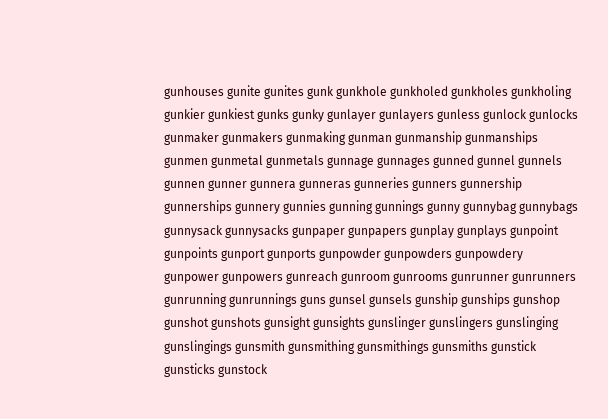gunhouses gunite gunites gunk gunkhole gunkholed gunkholes gunkholing gunkier gunkiest gunks gunky gunlayer gunlayers gunless gunlock gunlocks gunmaker gunmakers gunmaking gunman gunmanship gunmanships gunmen gunmetal gunmetals gunnage gunnages gunned gunnel gunnels gunnen gunner gunnera gunneras gunneries gunners gunnership gunnerships gunnery gunnies gunning gunnings gunny gunnybag gunnybags gunnysack gunnysacks gunpaper gunpapers gunplay gunplays gunpoint gunpoints gunport gunports gunpowder gunpowders gunpowdery gunpower gunpowers gunreach gunroom gunrooms gunrunner gunrunners gunrunning gunrunnings guns gunsel gunsels gunship gunships gunshop gunshot gunshots gunsight gunsights gunslinger gunslingers gunslinging gunslingings gunsmith gunsmithing gunsmithings gunsmiths gunstick gunsticks gunstock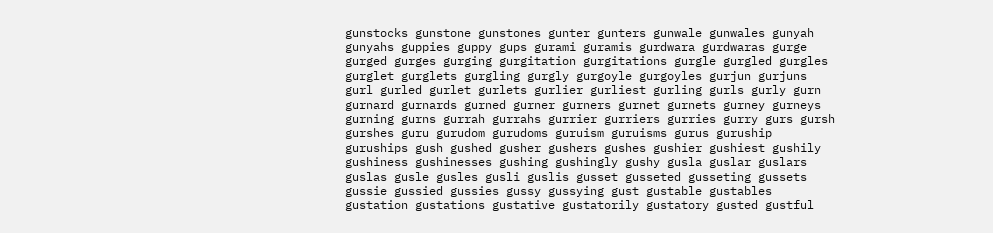gunstocks gunstone gunstones gunter gunters gunwale gunwales gunyah gunyahs guppies guppy gups gurami guramis gurdwara gurdwaras gurge gurged gurges gurging gurgitation gurgitations gurgle gurgled gurgles gurglet gurglets gurgling gurgly gurgoyle gurgoyles gurjun gurjuns gurl gurled gurlet gurlets gurlier gurliest gurling gurls gurly gurn gurnard gurnards gurned gurner gurners gurnet gurnets gurney gurneys gurning gurns gurrah gurrahs gurrier gurriers gurries gurry gurs gursh gurshes guru gurudom gurudoms guruism guruisms gurus guruship guruships gush gushed gusher gushers gushes gushier gushiest gushily gushiness gushinesses gushing gushingly gushy gusla guslar guslars guslas gusle gusles gusli guslis gusset gusseted gusseting gussets gussie gussied gussies gussy gussying gust gustable gustables gustation gustations gustative gustatorily gustatory gusted gustful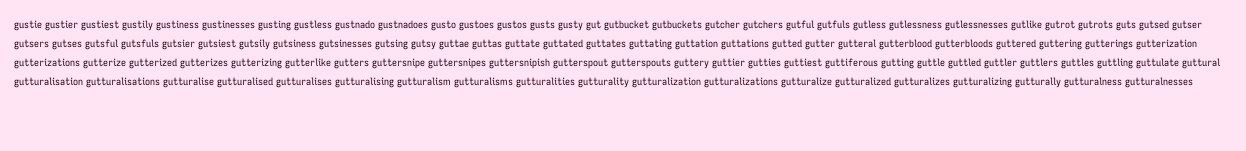gustie gustier gustiest gustily gustiness gustinesses gusting gustless gustnado gustnadoes gusto gustoes gustos gusts gusty gut gutbucket gutbuckets gutcher gutchers gutful gutfuls gutless gutlessness gutlessnesses gutlike gutrot gutrots guts gutsed gutser gutsers gutses gutsful gutsfuls gutsier gutsiest gutsily gutsiness gutsinesses gutsing gutsy guttae guttas guttate guttated guttates guttating guttation guttations gutted gutter gutteral gutterblood gutterbloods guttered guttering gutterings gutterization gutterizations gutterize gutterized gutterizes gutterizing gutterlike gutters guttersnipe guttersnipes guttersnipish gutterspout gutterspouts guttery guttier gutties guttiest guttiferous gutting guttle guttled guttler guttlers guttles guttling guttulate guttural gutturalisation gutturalisations gutturalise gutturalised gutturalises gutturalising gutturalism gutturalisms gutturalities gutturality gutturalization gutturalizations gutturalize gutturalized gutturalizes gutturalizing gutturally gutturalness gutturalnesses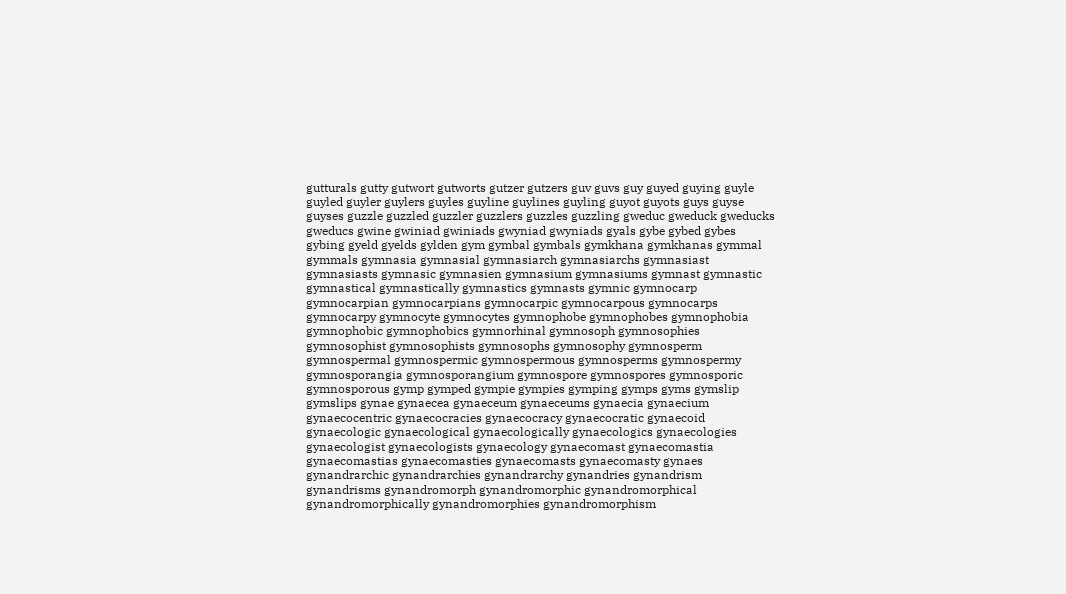gutturals gutty gutwort gutworts gutzer gutzers guv guvs guy guyed guying guyle guyled guyler guylers guyles guyline guylines guyling guyot guyots guys guyse guyses guzzle guzzled guzzler guzzlers guzzles guzzling gweduc gweduck gweducks gweducs gwine gwiniad gwiniads gwyniad gwyniads gyals gybe gybed gybes gybing gyeld gyelds gylden gym gymbal gymbals gymkhana gymkhanas gymmal gymmals gymnasia gymnasial gymnasiarch gymnasiarchs gymnasiast gymnasiasts gymnasic gymnasien gymnasium gymnasiums gymnast gymnastic gymnastical gymnastically gymnastics gymnasts gymnic gymnocarp gymnocarpian gymnocarpians gymnocarpic gymnocarpous gymnocarps gymnocarpy gymnocyte gymnocytes gymnophobe gymnophobes gymnophobia gymnophobic gymnophobics gymnorhinal gymnosoph gymnosophies gymnosophist gymnosophists gymnosophs gymnosophy gymnosperm gymnospermal gymnospermic gymnospermous gymnosperms gymnospermy gymnosporangia gymnosporangium gymnospore gymnospores gymnosporic gymnosporous gymp gymped gympie gympies gymping gymps gyms gymslip gymslips gynae gynaecea gynaeceum gynaeceums gynaecia gynaecium gynaecocentric gynaecocracies gynaecocracy gynaecocratic gynaecoid gynaecologic gynaecological gynaecologically gynaecologics gynaecologies gynaecologist gynaecologists gynaecology gynaecomast gynaecomastia gynaecomastias gynaecomasties gynaecomasts gynaecomasty gynaes gynandrarchic gynandrarchies gynandrarchy gynandries gynandrism gynandrisms gynandromorph gynandromorphic gynandromorphical gynandromorphically gynandromorphies gynandromorphism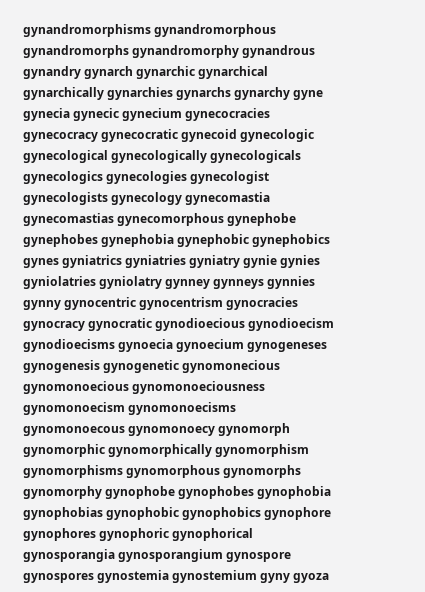gynandromorphisms gynandromorphous gynandromorphs gynandromorphy gynandrous gynandry gynarch gynarchic gynarchical gynarchically gynarchies gynarchs gynarchy gyne gynecia gynecic gynecium gynecocracies gynecocracy gynecocratic gynecoid gynecologic gynecological gynecologically gynecologicals gynecologics gynecologies gynecologist gynecologists gynecology gynecomastia gynecomastias gynecomorphous gynephobe gynephobes gynephobia gynephobic gynephobics gynes gyniatrics gyniatries gyniatry gynie gynies gyniolatries gyniolatry gynney gynneys gynnies gynny gynocentric gynocentrism gynocracies gynocracy gynocratic gynodioecious gynodioecism gynodioecisms gynoecia gynoecium gynogeneses gynogenesis gynogenetic gynomonecious gynomonoecious gynomonoeciousness gynomonoecism gynomonoecisms gynomonoecous gynomonoecy gynomorph gynomorphic gynomorphically gynomorphism gynomorphisms gynomorphous gynomorphs gynomorphy gynophobe gynophobes gynophobia gynophobias gynophobic gynophobics gynophore gynophores gynophoric gynophorical gynosporangia gynosporangium gynospore gynospores gynostemia gynostemium gyny gyoza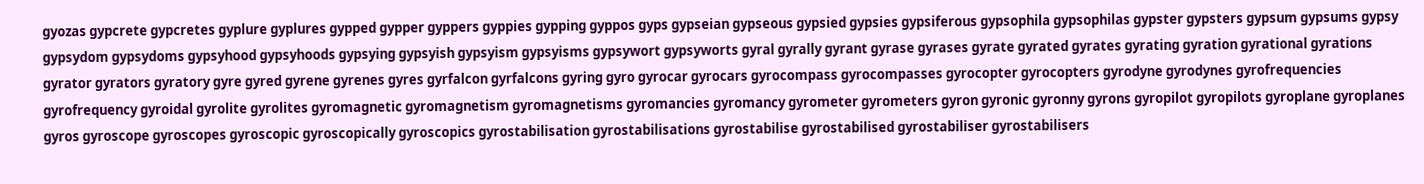gyozas gypcrete gypcretes gyplure gyplures gypped gypper gyppers gyppies gypping gyppos gyps gypseian gypseous gypsied gypsies gypsiferous gypsophila gypsophilas gypster gypsters gypsum gypsums gypsy gypsydom gypsydoms gypsyhood gypsyhoods gypsying gypsyish gypsyism gypsyisms gypsywort gypsyworts gyral gyrally gyrant gyrase gyrases gyrate gyrated gyrates gyrating gyration gyrational gyrations gyrator gyrators gyratory gyre gyred gyrene gyrenes gyres gyrfalcon gyrfalcons gyring gyro gyrocar gyrocars gyrocompass gyrocompasses gyrocopter gyrocopters gyrodyne gyrodynes gyrofrequencies gyrofrequency gyroidal gyrolite gyrolites gyromagnetic gyromagnetism gyromagnetisms gyromancies gyromancy gyrometer gyrometers gyron gyronic gyronny gyrons gyropilot gyropilots gyroplane gyroplanes gyros gyroscope gyroscopes gyroscopic gyroscopically gyroscopics gyrostabilisation gyrostabilisations gyrostabilise gyrostabilised gyrostabiliser gyrostabilisers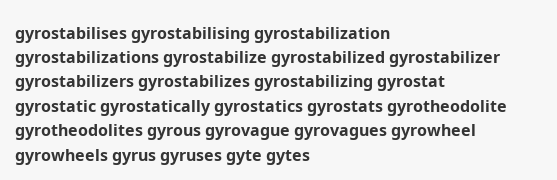gyrostabilises gyrostabilising gyrostabilization gyrostabilizations gyrostabilize gyrostabilized gyrostabilizer gyrostabilizers gyrostabilizes gyrostabilizing gyrostat gyrostatic gyrostatically gyrostatics gyrostats gyrotheodolite gyrotheodolites gyrous gyrovague gyrovagues gyrowheel gyrowheels gyrus gyruses gyte gytes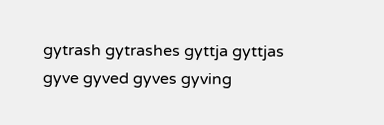gytrash gytrashes gyttja gyttjas gyve gyved gyves gyving